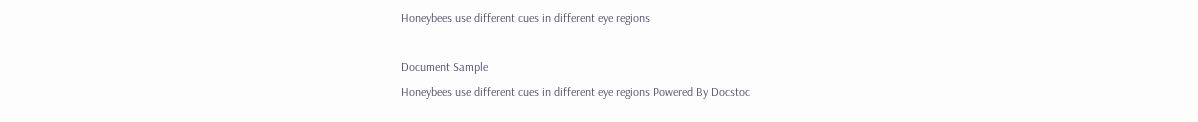Honeybees use different cues in different eye regions

Document Sample
Honeybees use different cues in different eye regions Powered By Docstoc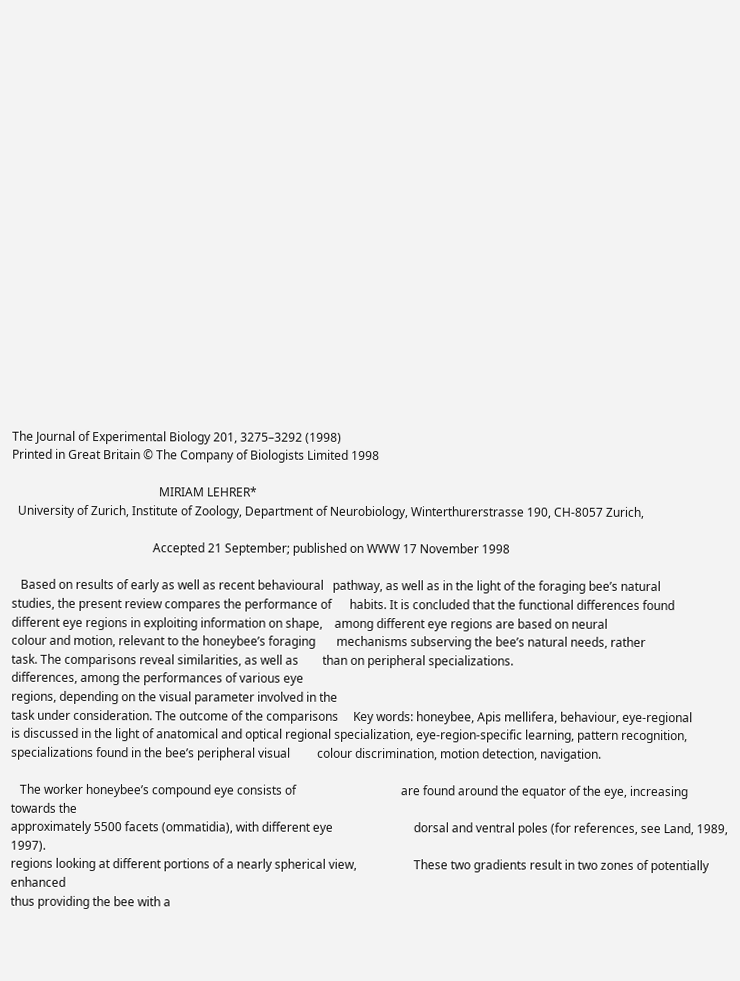The Journal of Experimental Biology 201, 3275–3292 (1998)
Printed in Great Britain © The Company of Biologists Limited 1998

                                                 MIRIAM LEHRER*
  University of Zurich, Institute of Zoology, Department of Neurobiology, Winterthurerstrasse 190, CH-8057 Zurich,

                                               Accepted 21 September; published on WWW 17 November 1998

   Based on results of early as well as recent behavioural   pathway, as well as in the light of the foraging bee’s natural
studies, the present review compares the performance of      habits. It is concluded that the functional differences found
different eye regions in exploiting information on shape,    among different eye regions are based on neural
colour and motion, relevant to the honeybee’s foraging       mechanisms subserving the bee’s natural needs, rather
task. The comparisons reveal similarities, as well as        than on peripheral specializations.
differences, among the performances of various eye
regions, depending on the visual parameter involved in the
task under consideration. The outcome of the comparisons     Key words: honeybee, Apis mellifera, behaviour, eye-regional
is discussed in the light of anatomical and optical regional specialization, eye-region-specific learning, pattern recognition,
specializations found in the bee’s peripheral visual         colour discrimination, motion detection, navigation.

   The worker honeybee’s compound eye consists of                                   are found around the equator of the eye, increasing towards the
approximately 5500 facets (ommatidia), with different eye                           dorsal and ventral poles (for references, see Land, 1989, 1997).
regions looking at different portions of a nearly spherical view,                   These two gradients result in two zones of potentially enhanced
thus providing the bee with a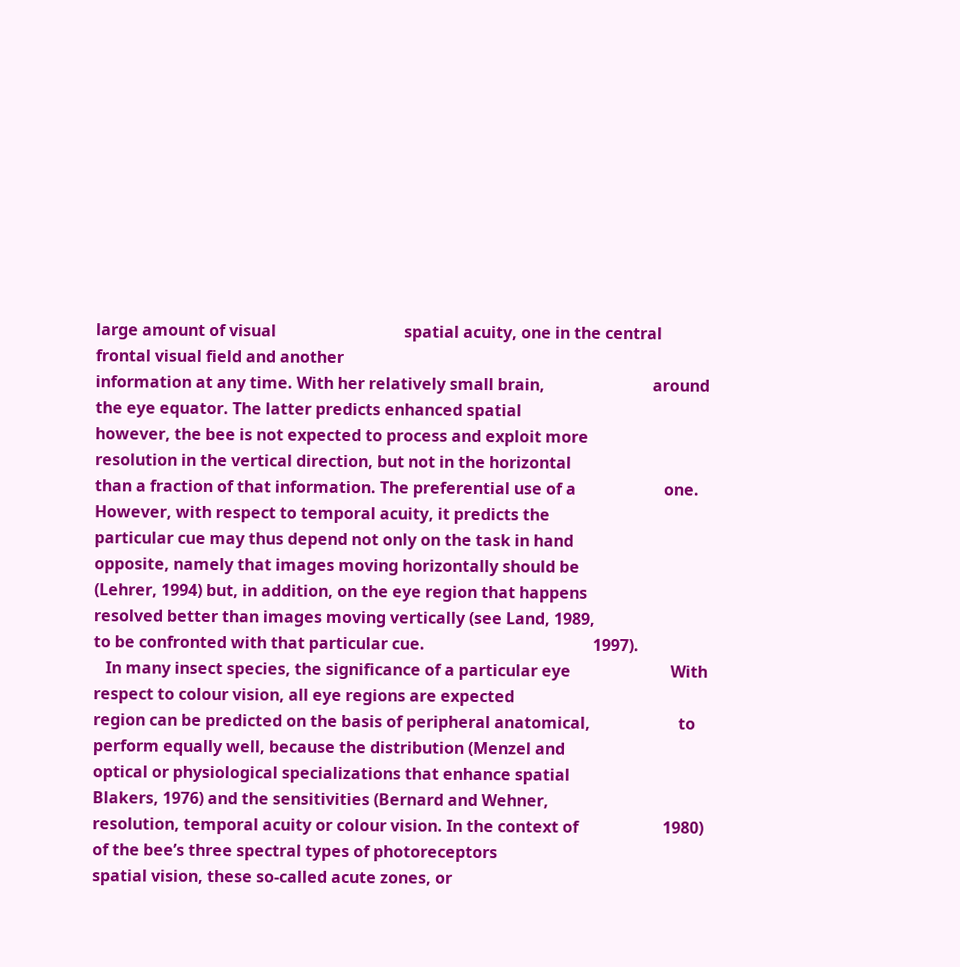large amount of visual                                spatial acuity, one in the central frontal visual field and another
information at any time. With her relatively small brain,                           around the eye equator. The latter predicts enhanced spatial
however, the bee is not expected to process and exploit more                        resolution in the vertical direction, but not in the horizontal
than a fraction of that information. The preferential use of a                      one. However, with respect to temporal acuity, it predicts the
particular cue may thus depend not only on the task in hand                         opposite, namely that images moving horizontally should be
(Lehrer, 1994) but, in addition, on the eye region that happens                     resolved better than images moving vertically (see Land, 1989,
to be confronted with that particular cue.                                          1997).
   In many insect species, the significance of a particular eye                         With respect to colour vision, all eye regions are expected
region can be predicted on the basis of peripheral anatomical,                      to perform equally well, because the distribution (Menzel and
optical or physiological specializations that enhance spatial                       Blakers, 1976) and the sensitivities (Bernard and Wehner,
resolution, temporal acuity or colour vision. In the context of                     1980) of the bee’s three spectral types of photoreceptors
spatial vision, these so-called acute zones, or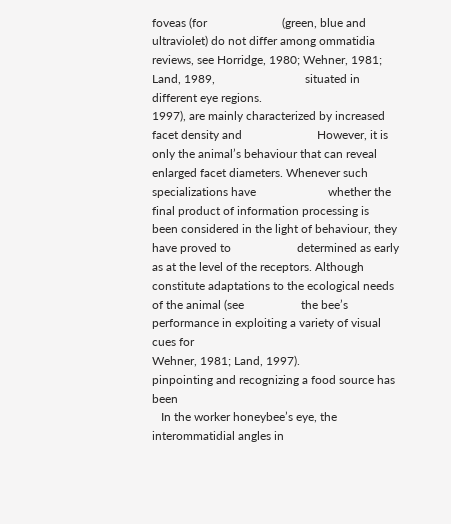foveas (for                         (green, blue and ultraviolet) do not differ among ommatidia
reviews, see Horridge, 1980; Wehner, 1981; Land, 1989,                              situated in different eye regions.
1997), are mainly characterized by increased facet density and                         However, it is only the animal’s behaviour that can reveal
enlarged facet diameters. Whenever such specializations have                        whether the final product of information processing is
been considered in the light of behaviour, they have proved to                      determined as early as at the level of the receptors. Although
constitute adaptations to the ecological needs of the animal (see                   the bee’s performance in exploiting a variety of visual cues for
Wehner, 1981; Land, 1997).                                                          pinpointing and recognizing a food source has been
   In the worker honeybee’s eye, the interommatidial angles in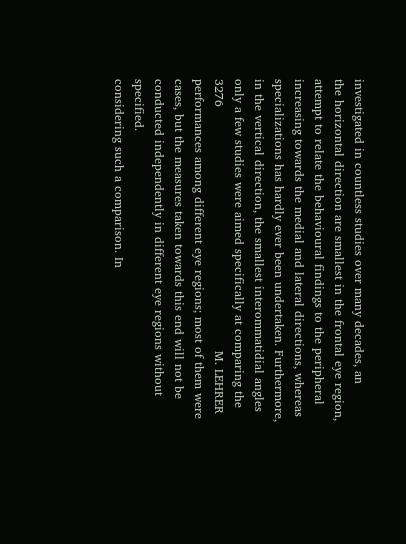investigated in countless studies over many decades, an
the horizontal direction are smallest in the frontal eye region,                    attempt to relate the behavioural findings to the peripheral
increasing towards the medial and lateral directions, whereas                       specializations has hardly ever been undertaken. Furthermore,
in the vertical direction, the smallest interommatidial angles                      only a few studies were aimed specifically at comparing the
3276                                                             M. LEHRER
performances among different eye regions; most of them were               cases, but the measures taken towards this end will not be
conducted independently in different eye regions without                  specified.
considering such a comparison. In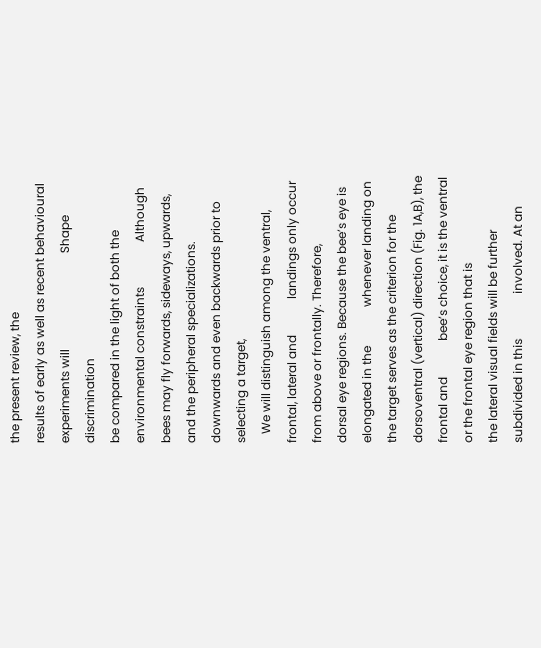the present review, the
results of early as well as recent behavioural experiments will                                Shape discrimination
be compared in the light of both the environmental constraints               Although bees may fly forwards, sideways, upwards,
and the peripheral specializations.                                       downwards and even backwards prior to selecting a target,
   We will distinguish among the ventral, frontal, lateral and            landings only occur from above or frontally. Therefore,
dorsal eye regions. Because the bee’s eye is elongated in the             whenever landing on the target serves as the criterion for the
dorsoventral (vertical) direction (Fig. 1A,B), the frontal and            bee’s choice, it is the ventral or the frontal eye region that is
the lateral visual fields will be further subdivided in this               involved. At an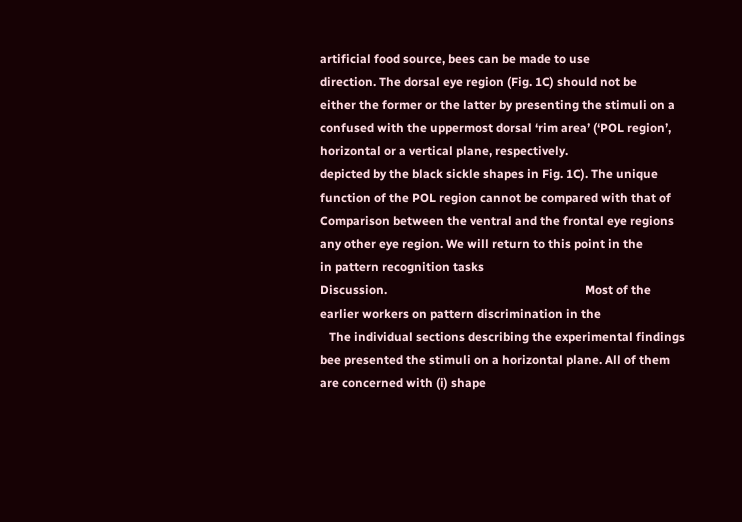artificial food source, bees can be made to use
direction. The dorsal eye region (Fig. 1C) should not be                  either the former or the latter by presenting the stimuli on a
confused with the uppermost dorsal ‘rim area’ (‘POL region’,              horizontal or a vertical plane, respectively.
depicted by the black sickle shapes in Fig. 1C). The unique
function of the POL region cannot be compared with that of                  Comparison between the ventral and the frontal eye regions
any other eye region. We will return to this point in the                                    in pattern recognition tasks
Discussion.                                                                  Most of the earlier workers on pattern discrimination in the
   The individual sections describing the experimental findings            bee presented the stimuli on a horizontal plane. All of them
are concerned with (i) shape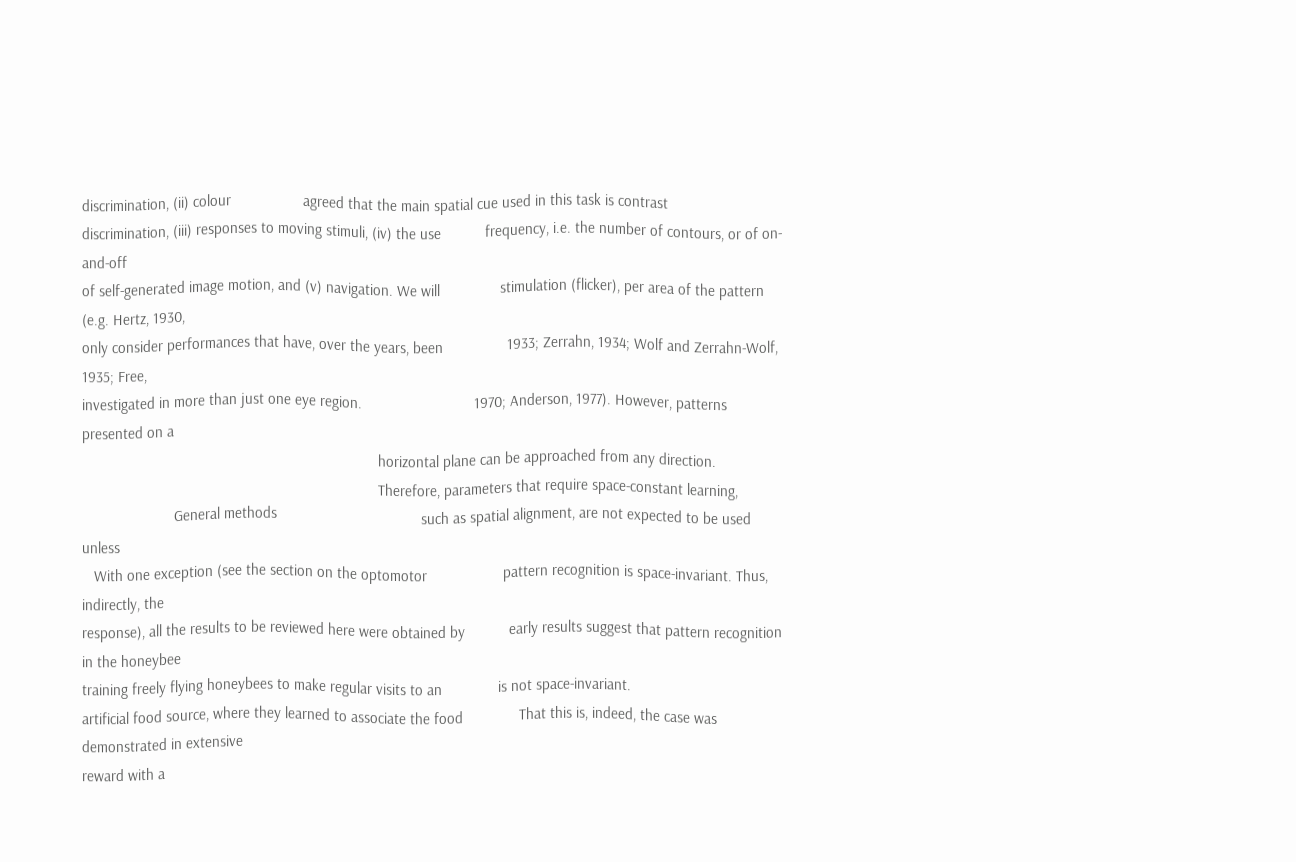discrimination, (ii) colour                  agreed that the main spatial cue used in this task is contrast
discrimination, (iii) responses to moving stimuli, (iv) the use           frequency, i.e. the number of contours, or of on-and-off
of self-generated image motion, and (v) navigation. We will               stimulation (flicker), per area of the pattern (e.g. Hertz, 1930,
only consider performances that have, over the years, been                1933; Zerrahn, 1934; Wolf and Zerrahn-Wolf, 1935; Free,
investigated in more than just one eye region.                            1970; Anderson, 1977). However, patterns presented on a
                                                                          horizontal plane can be approached from any direction.
                                                                          Therefore, parameters that require space-constant learning,
                       General methods                                    such as spatial alignment, are not expected to be used unless
   With one exception (see the section on the optomotor                   pattern recognition is space-invariant. Thus, indirectly, the
response), all the results to be reviewed here were obtained by           early results suggest that pattern recognition in the honeybee
training freely flying honeybees to make regular visits to an              is not space-invariant.
artificial food source, where they learned to associate the food              That this is, indeed, the case was demonstrated in extensive
reward with a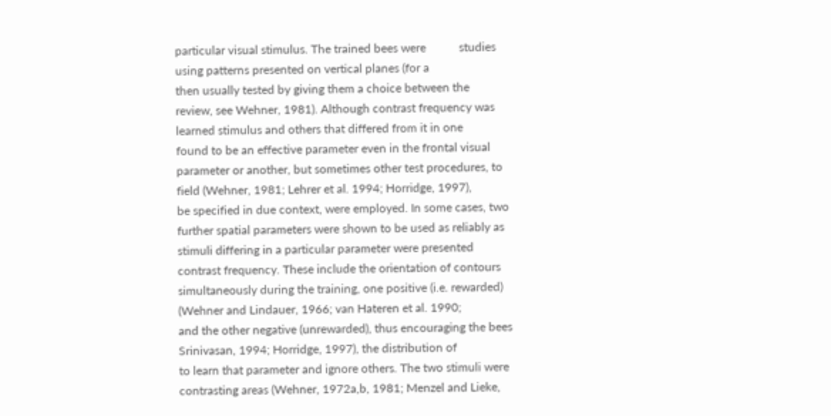particular visual stimulus. The trained bees were           studies using patterns presented on vertical planes (for a
then usually tested by giving them a choice between the                   review, see Wehner, 1981). Although contrast frequency was
learned stimulus and others that differed from it in one                  found to be an effective parameter even in the frontal visual
parameter or another, but sometimes other test procedures, to             field (Wehner, 1981; Lehrer et al. 1994; Horridge, 1997),
be specified in due context, were employed. In some cases, two             further spatial parameters were shown to be used as reliably as
stimuli differing in a particular parameter were presented                contrast frequency. These include the orientation of contours
simultaneously during the training, one positive (i.e. rewarded)          (Wehner and Lindauer, 1966; van Hateren et al. 1990;
and the other negative (unrewarded), thus encouraging the bees            Srinivasan, 1994; Horridge, 1997), the distribution of
to learn that parameter and ignore others. The two stimuli were           contrasting areas (Wehner, 1972a,b, 1981; Menzel and Lieke,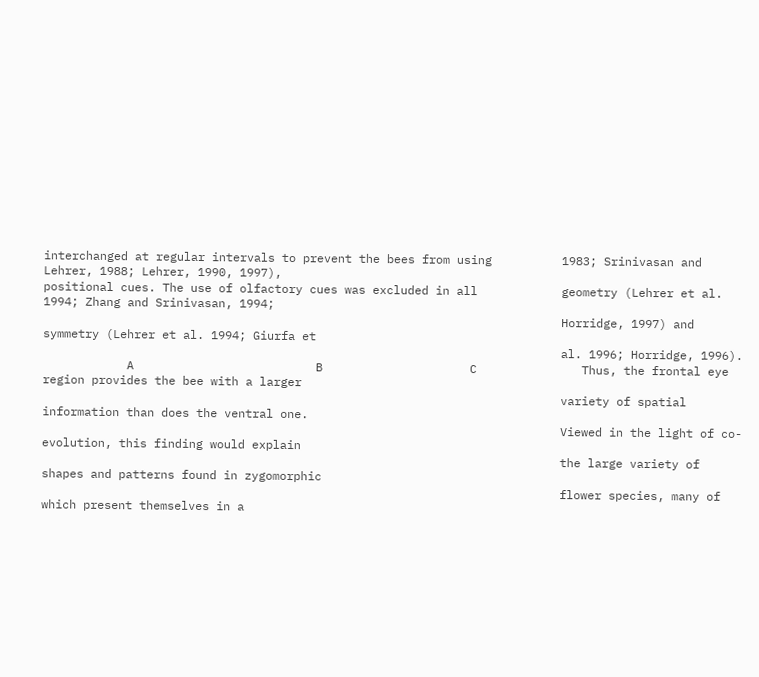interchanged at regular intervals to prevent the bees from using          1983; Srinivasan and Lehrer, 1988; Lehrer, 1990, 1997),
positional cues. The use of olfactory cues was excluded in all            geometry (Lehrer et al. 1994; Zhang and Srinivasan, 1994;
                                                                          Horridge, 1997) and symmetry (Lehrer et al. 1994; Giurfa et
                                                                          al. 1996; Horridge, 1996).
            A                          B                     C               Thus, the frontal eye region provides the bee with a larger
                                                                          variety of spatial information than does the ventral one.
                                                                          Viewed in the light of co-evolution, this finding would explain
                                                                          the large variety of shapes and patterns found in zygomorphic
                                                                          flower species, many of which present themselves in a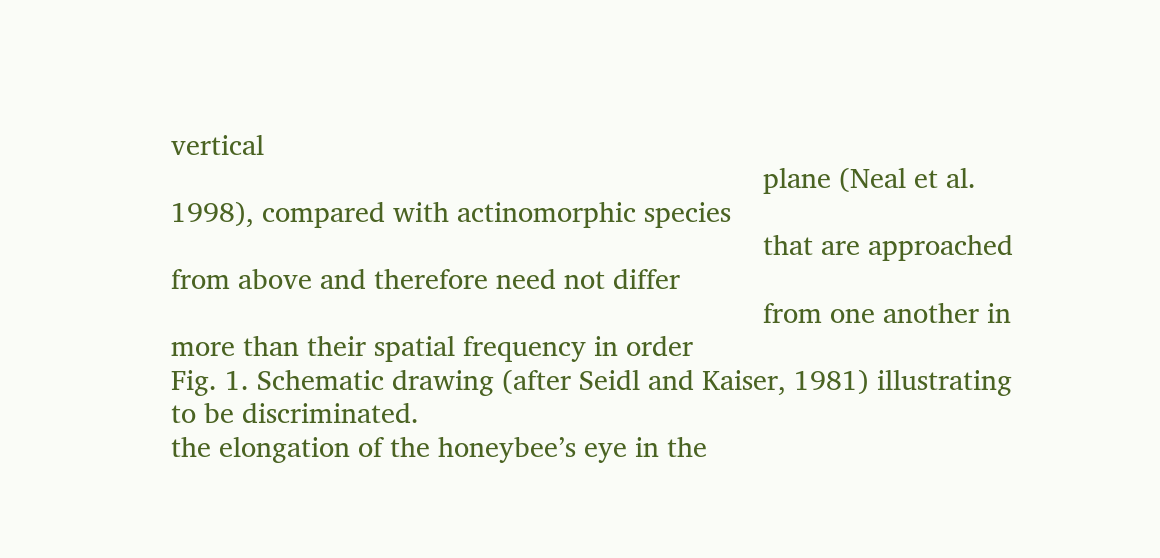vertical
                                                                          plane (Neal et al. 1998), compared with actinomorphic species
                                                                          that are approached from above and therefore need not differ
                                                                          from one another in more than their spatial frequency in order
Fig. 1. Schematic drawing (after Seidl and Kaiser, 1981) illustrating     to be discriminated.
the elongation of the honeybee’s eye in the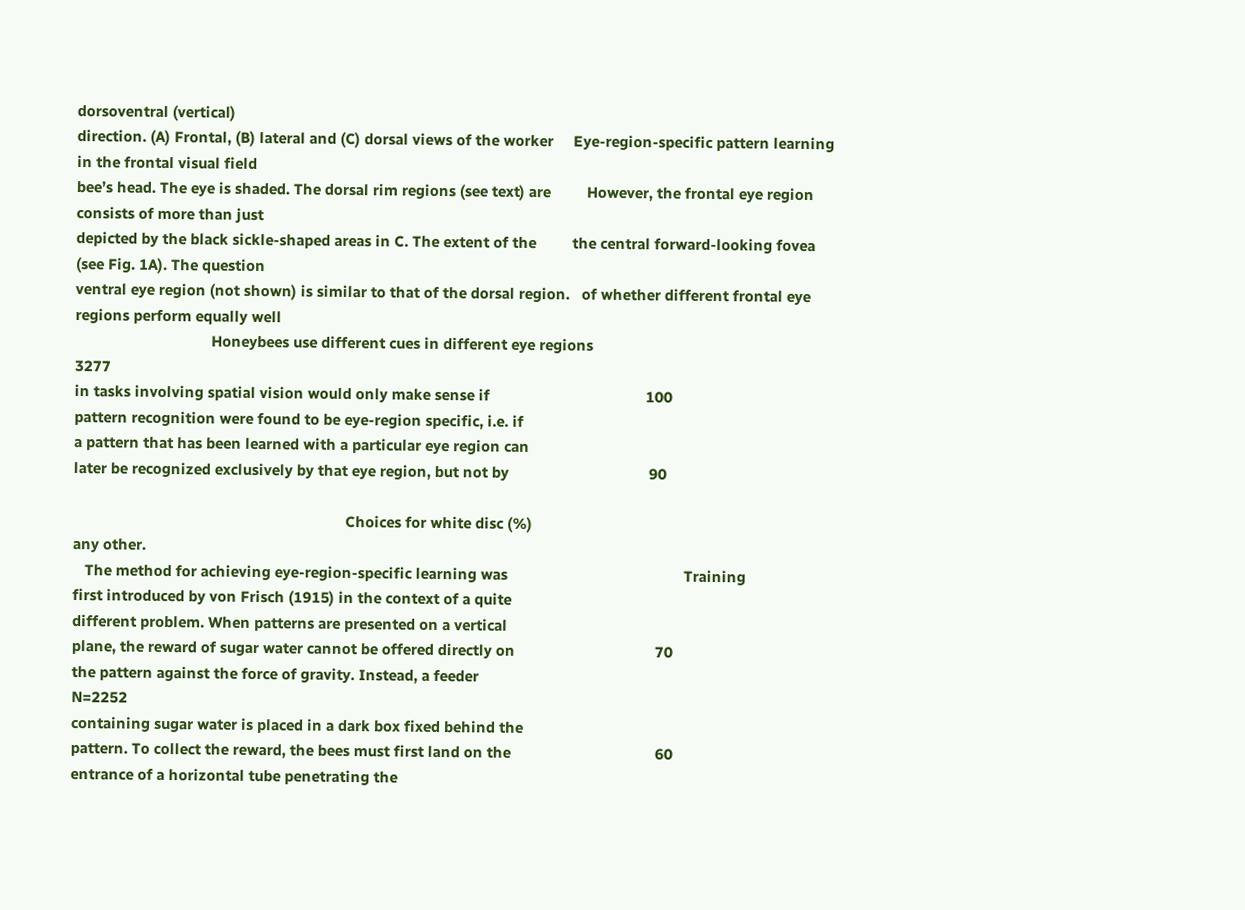dorsoventral (vertical)
direction. (A) Frontal, (B) lateral and (C) dorsal views of the worker     Eye-region-specific pattern learning in the frontal visual field
bee’s head. The eye is shaded. The dorsal rim regions (see text) are         However, the frontal eye region consists of more than just
depicted by the black sickle-shaped areas in C. The extent of the         the central forward-looking fovea (see Fig. 1A). The question
ventral eye region (not shown) is similar to that of the dorsal region.   of whether different frontal eye regions perform equally well
                                  Honeybees use different cues in different eye regions                                                                  3277
in tasks involving spatial vision would only make sense if                                       100
pattern recognition were found to be eye-region specific, i.e. if
a pattern that has been learned with a particular eye region can
later be recognized exclusively by that eye region, but not by                                   90

                                                                    Choices for white disc (%)
any other.
   The method for achieving eye-region-specific learning was                                            Training
first introduced by von Frisch (1915) in the context of a quite
different problem. When patterns are presented on a vertical
plane, the reward of sugar water cannot be offered directly on                                   70
the pattern against the force of gravity. Instead, a feeder                                                                            N=2252
containing sugar water is placed in a dark box fixed behind the
pattern. To collect the reward, the bees must first land on the                                    60
entrance of a horizontal tube penetrating the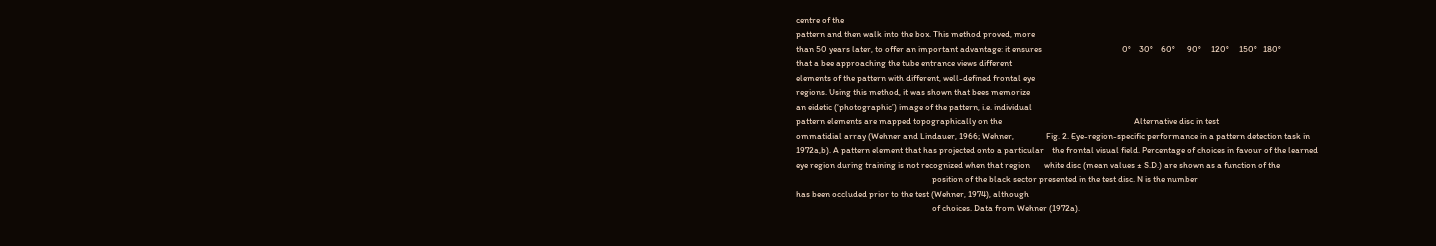centre of the
pattern and then walk into the box. This method proved, more
than 50 years later, to offer an important advantage: it ensures                                        0°    30°    60°      90°     120°     150°   180°
that a bee approaching the tube entrance views different
elements of the pattern with different, well-defined frontal eye
regions. Using this method, it was shown that bees memorize
an eidetic (‘photographic’) image of the pattern, i.e. individual
pattern elements are mapped topographically on the                                                                  Alternative disc in test
ommatidial array (Wehner and Lindauer, 1966; Wehner,                Fig. 2. Eye-region-specific performance in a pattern detection task in
1972a,b). A pattern element that has projected onto a particular    the frontal visual field. Percentage of choices in favour of the learned
eye region during training is not recognized when that region       white disc (mean values ± S.D.) are shown as a function of the
                                                                    position of the black sector presented in the test disc. N is the number
has been occluded prior to the test (Wehner, 1974), although
                                                                    of choices. Data from Wehner (1972a).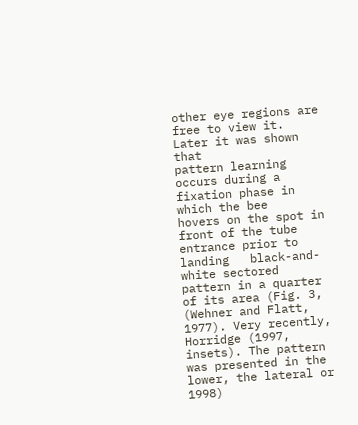other eye regions are free to view it. Later it was shown that
pattern learning occurs during a fixation phase in which the bee
hovers on the spot in front of the tube entrance prior to landing   black-and-white sectored pattern in a quarter of its area (Fig. 3,
(Wehner and Flatt, 1977). Very recently, Horridge (1997,            insets). The pattern was presented in the lower, the lateral or
1998)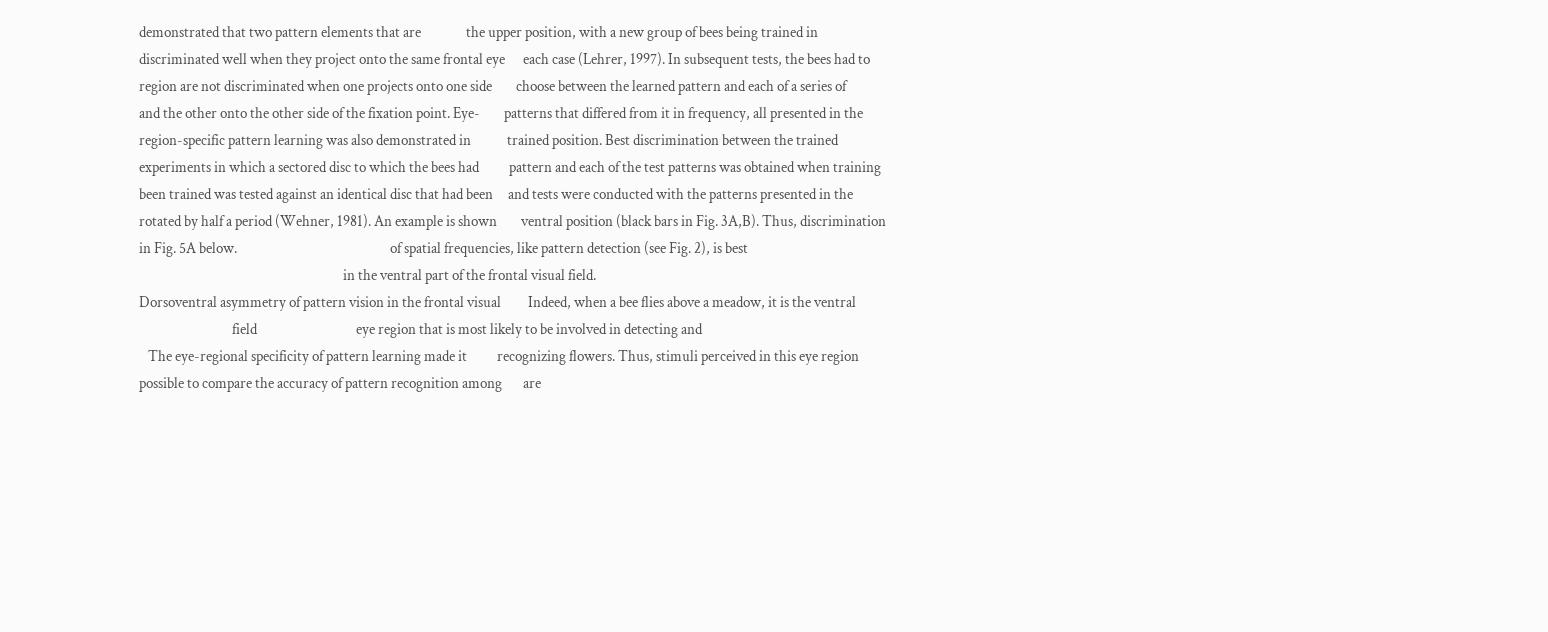demonstrated that two pattern elements that are               the upper position, with a new group of bees being trained in
discriminated well when they project onto the same frontal eye      each case (Lehrer, 1997). In subsequent tests, the bees had to
region are not discriminated when one projects onto one side        choose between the learned pattern and each of a series of
and the other onto the other side of the fixation point. Eye-        patterns that differed from it in frequency, all presented in the
region-specific pattern learning was also demonstrated in            trained position. Best discrimination between the trained
experiments in which a sectored disc to which the bees had          pattern and each of the test patterns was obtained when training
been trained was tested against an identical disc that had been     and tests were conducted with the patterns presented in the
rotated by half a period (Wehner, 1981). An example is shown        ventral position (black bars in Fig. 3A,B). Thus, discrimination
in Fig. 5A below.                                                   of spatial frequencies, like pattern detection (see Fig. 2), is best
                                                                    in the ventral part of the frontal visual field.
Dorsoventral asymmetry of pattern vision in the frontal visual         Indeed, when a bee flies above a meadow, it is the ventral
                               field                                 eye region that is most likely to be involved in detecting and
   The eye-regional specificity of pattern learning made it          recognizing flowers. Thus, stimuli perceived in this eye region
possible to compare the accuracy of pattern recognition among       are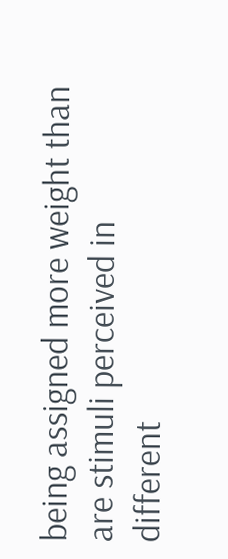being assigned more weight than are stimuli perceived in
different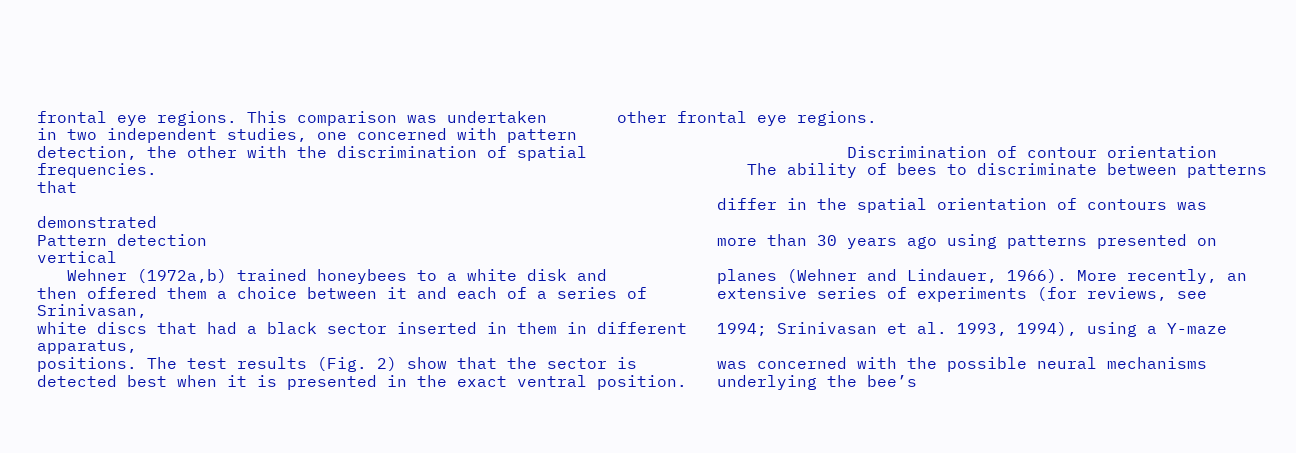frontal eye regions. This comparison was undertaken       other frontal eye regions.
in two independent studies, one concerned with pattern
detection, the other with the discrimination of spatial                          Discrimination of contour orientation
frequencies.                                                           The ability of bees to discriminate between patterns that
                                                                    differ in the spatial orientation of contours was demonstrated
Pattern detection                                                   more than 30 years ago using patterns presented on vertical
   Wehner (1972a,b) trained honeybees to a white disk and           planes (Wehner and Lindauer, 1966). More recently, an
then offered them a choice between it and each of a series of       extensive series of experiments (for reviews, see Srinivasan,
white discs that had a black sector inserted in them in different   1994; Srinivasan et al. 1993, 1994), using a Y-maze apparatus,
positions. The test results (Fig. 2) show that the sector is        was concerned with the possible neural mechanisms
detected best when it is presented in the exact ventral position.   underlying the bee’s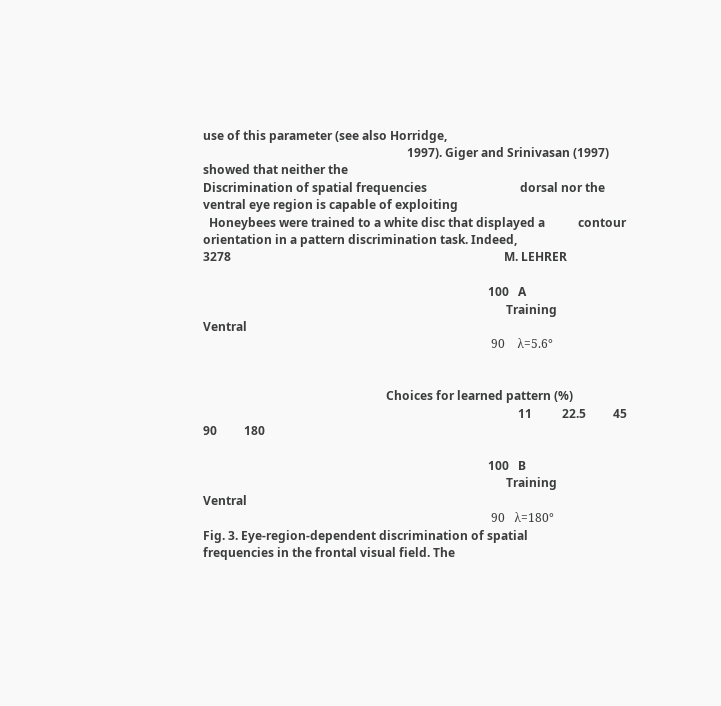use of this parameter (see also Horridge,
                                                                    1997). Giger and Srinivasan (1997) showed that neither the
Discrimination of spatial frequencies                               dorsal nor the ventral eye region is capable of exploiting
  Honeybees were trained to a white disc that displayed a           contour orientation in a pattern discrimination task. Indeed,
3278                                                                                           M. LEHRER

                                                                                               100   A
                                                                                                     Training                                                  Ventral
                                                                                                90    λ=5.6°


                                                             Choices for learned pattern (%)
                                                                                                         11          22.5         45         90         180

                                                                                               100   B
                                                                                                     Training                                                  Ventral
                                                                                                90   λ=180°
Fig. 3. Eye-region-dependent discrimination of spatial
frequencies in the frontal visual field. The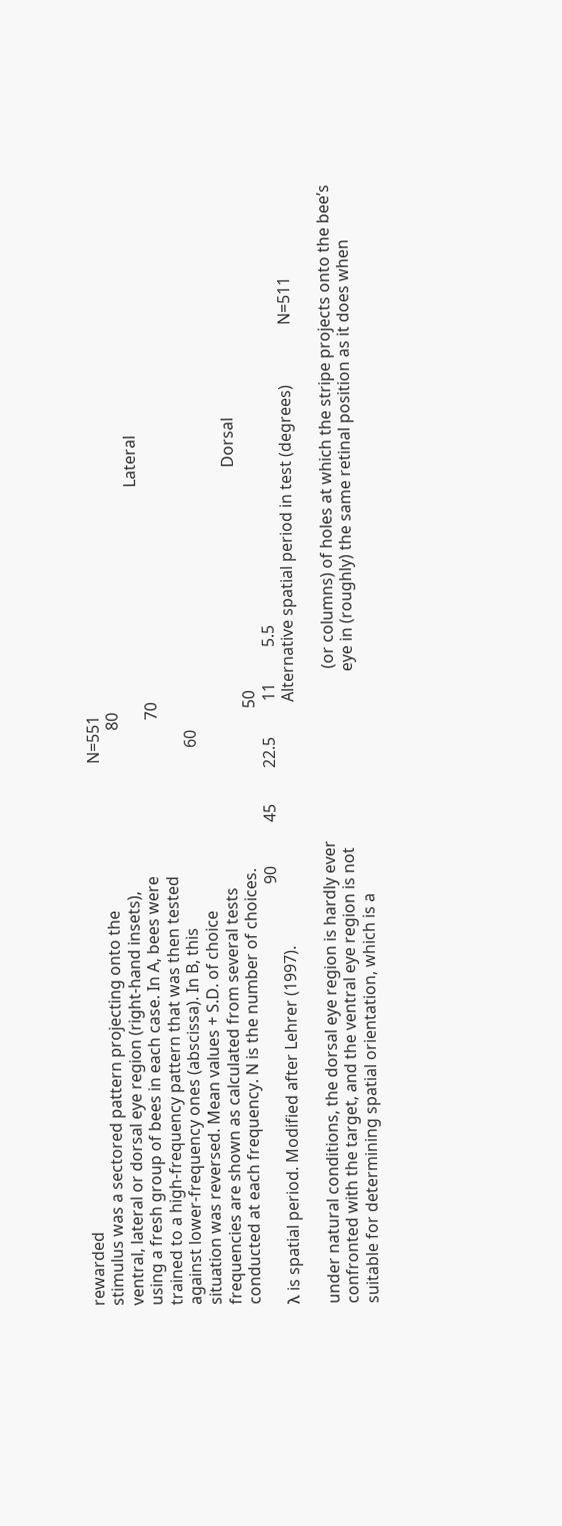rewarded                                                                                                                     N=551
stimulus was a sectored pattern projecting onto the                                             80
ventral, lateral or dorsal eye region (right-hand insets),                                                                                                     Lateral
using a fresh group of bees in each case. In A, bees were                                       70
trained to a high-frequency pattern that was then tested
against lower-frequency ones (abscissa). In B, this                                             60
situation was reversed. Mean values + S.D. of choice
frequencies are shown as calculated from several tests                                                                                                         Dorsal
conducted at each frequency. N is the number of choices.                                        50
                                                                                                         90           45         22.5         11         5.5
λ is spatial period. Modified after Lehrer (1997).                                                             Alternative spatial period in test (degrees)               N=511

under natural conditions, the dorsal eye region is hardly ever                                           (or columns) of holes at which the stripe projects onto the bee’s
confronted with the target, and the ventral eye region is not                                            eye in (roughly) the same retinal position as it does when
suitable for determining spatial orientation, which is a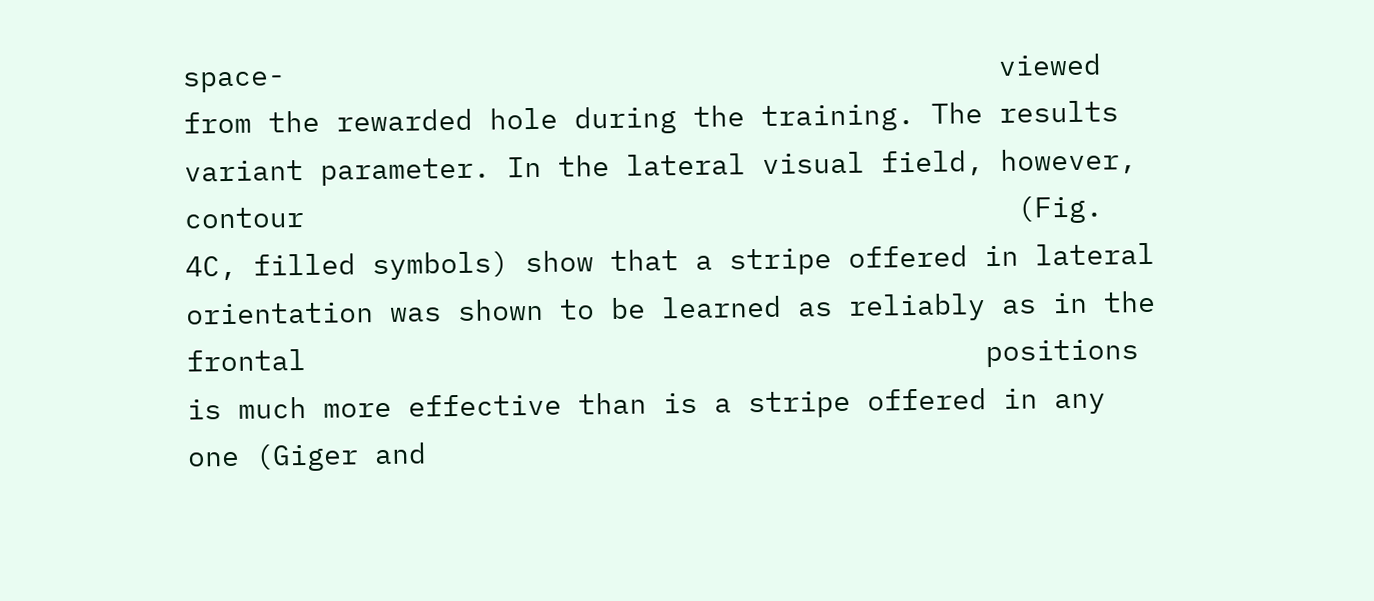space-                                          viewed from the rewarded hole during the training. The results
variant parameter. In the lateral visual field, however, contour                                          (Fig. 4C, filled symbols) show that a stripe offered in lateral
orientation was shown to be learned as reliably as in the frontal                                        positions is much more effective than is a stripe offered in any
one (Giger and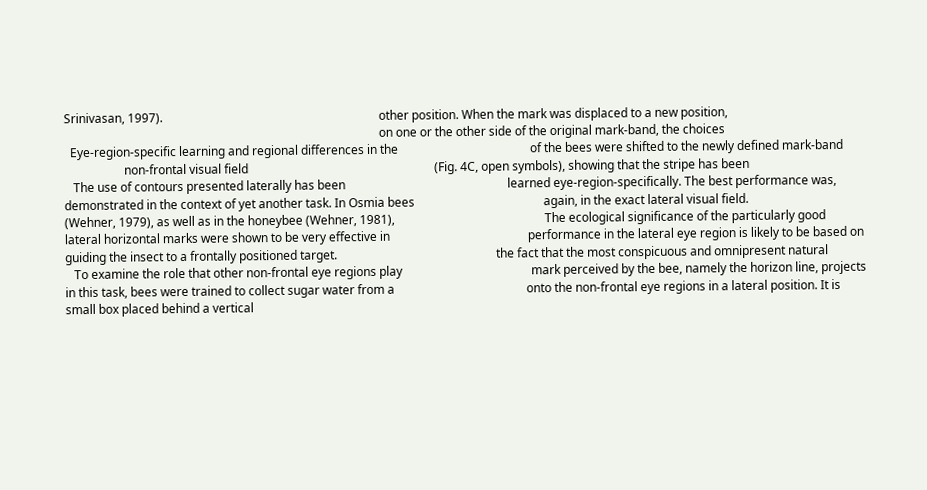Srinivasan, 1997).                                                                        other position. When the mark was displaced to a new position,
                                                                                                         on one or the other side of the original mark-band, the choices
  Eye-region-specific learning and regional differences in the                                            of the bees were shifted to the newly defined mark-band
                    non-frontal visual field                                                              (Fig. 4C, open symbols), showing that the stripe has been
   The use of contours presented laterally has been                                                      learned eye-region-specifically. The best performance was,
demonstrated in the context of yet another task. In Osmia bees                                           again, in the exact lateral visual field.
(Wehner, 1979), as well as in the honeybee (Wehner, 1981),                                                  The ecological significance of the particularly good
lateral horizontal marks were shown to be very effective in                                              performance in the lateral eye region is likely to be based on
guiding the insect to a frontally positioned target.                                                     the fact that the most conspicuous and omnipresent natural
   To examine the role that other non-frontal eye regions play                                           mark perceived by the bee, namely the horizon line, projects
in this task, bees were trained to collect sugar water from a                                            onto the non-frontal eye regions in a lateral position. It is
small box placed behind a vertical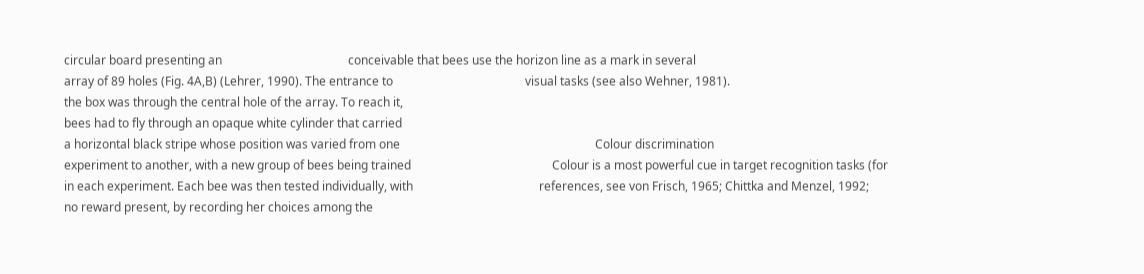circular board presenting an                                          conceivable that bees use the horizon line as a mark in several
array of 89 holes (Fig. 4A,B) (Lehrer, 1990). The entrance to                                            visual tasks (see also Wehner, 1981).
the box was through the central hole of the array. To reach it,
bees had to fly through an opaque white cylinder that carried
a horizontal black stripe whose position was varied from one                                                                 Colour discrimination
experiment to another, with a new group of bees being trained                                               Colour is a most powerful cue in target recognition tasks (for
in each experiment. Each bee was then tested individually, with                                          references, see von Frisch, 1965; Chittka and Menzel, 1992;
no reward present, by recording her choices among the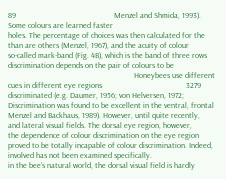89                                                 Menzel and Shmida, 1993). Some colours are learned faster
holes. The percentage of choices was then calculated for the                                             than are others (Menzel, 1967), and the acuity of colour
so-called mark-band (Fig. 4B), which is the band of three rows                                           discrimination depends on the pair of colours to be
                                                               Honeybees use different cues in different eye regions                                          3279
discriminated (e.g. Daumer, 1956; von Helversen, 1972;                                        Discrimination was found to be excellent in the ventral, frontal
Menzel and Backhaus, 1989). However, until quite recently,                                    and lateral visual fields. The dorsal eye region, however,
the dependence of colour discrimination on the eye region                                     proved to be totally incapable of colour discrimination. Indeed,
involved has not been examined specifically.                                                   in the bee’s natural world, the dorsal visual field is hardly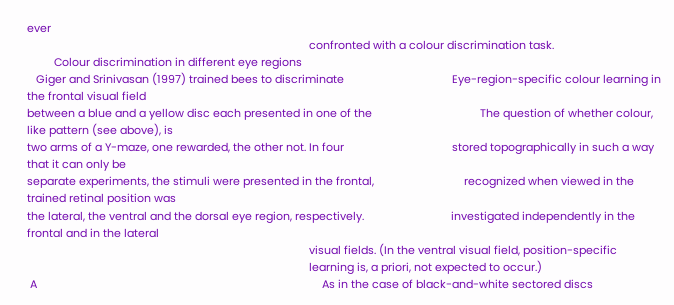ever
                                                                                              confronted with a colour discrimination task.
         Colour discrimination in different eye regions
   Giger and Srinivasan (1997) trained bees to discriminate                                    Eye-region-specific colour learning in the frontal visual field
between a blue and a yellow disc each presented in one of the                                    The question of whether colour, like pattern (see above), is
two arms of a Y-maze, one rewarded, the other not. In four                                    stored topographically in such a way that it can only be
separate experiments, the stimuli were presented in the frontal,                              recognized when viewed in the trained retinal position was
the lateral, the ventral and the dorsal eye region, respectively.                             investigated independently in the frontal and in the lateral
                                                                                              visual fields. (In the ventral visual field, position-specific
                                                                                              learning is, a priori, not expected to occur.)
 A                                                                                               As in the case of black-and-white sectored discs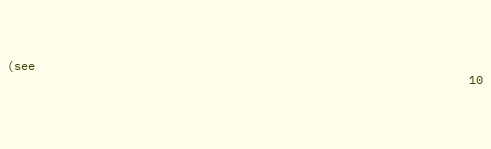(see
                                                                  10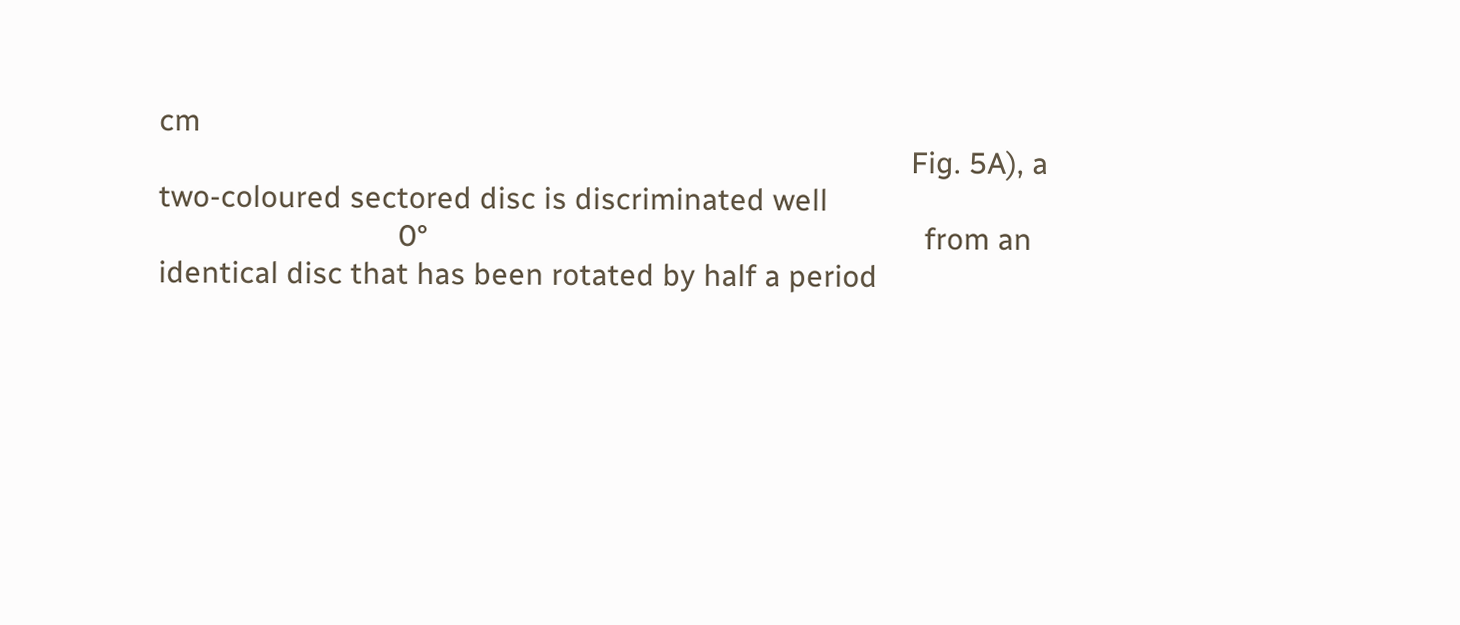cm
                                                                                              Fig. 5A), a two-coloured sectored disc is discriminated well
                              0°                                                              from an identical disc that has been rotated by half a period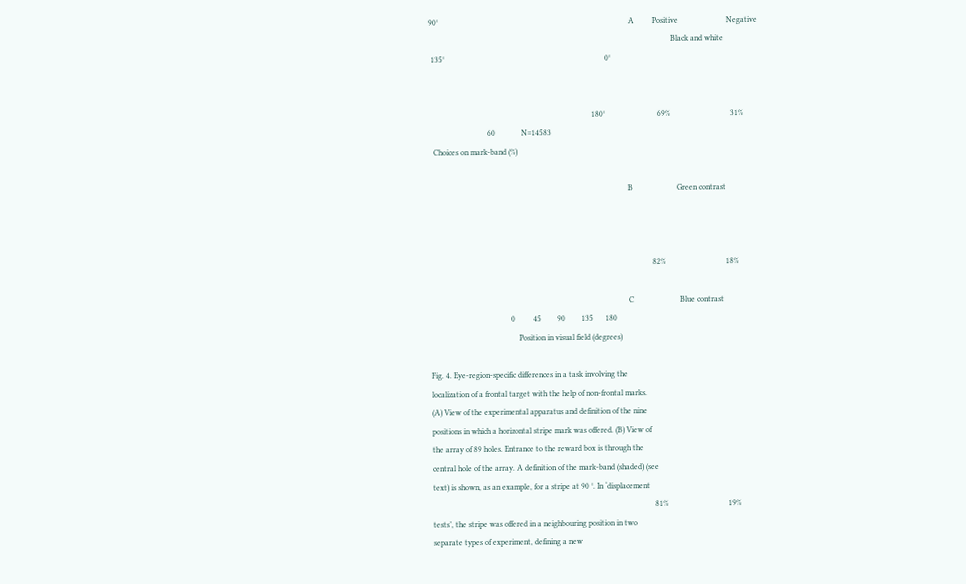90°                                                                                               A         Positive                        Negative
                                                                                                                         Black and white
 135°                                                                                0°


                                                                                 180°                          69%                              31%
                             60             N=14583
  Choices on mark-band (%)

                                                                                                   B                      Green contrast



                                                                                                               82%                              18%

                                                                                                   C                       Blue contrast
                                        0         45        90        135      180
                                            Position in visual field (degrees)

Fig. 4. Eye-region-specific differences in a task involving the
localization of a frontal target with the help of non-frontal marks.
(A) View of the experimental apparatus and definition of the nine
positions in which a horizontal stripe mark was offered. (B) View of
the array of 89 holes. Entrance to the reward box is through the
central hole of the array. A definition of the mark-band (shaded) (see
text) is shown, as an example, for a stripe at 90 °. In ‘displacement
                                                                                                               81%                              19%
tests’, the stripe was offered in a neighbouring position in two
separate types of experiment, defining a new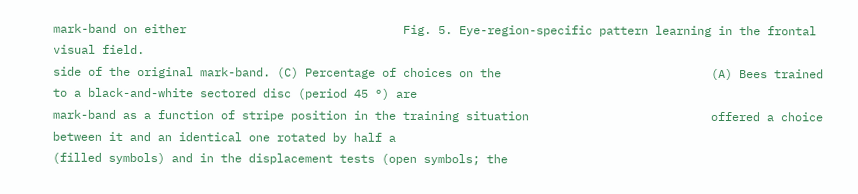mark-band on either                               Fig. 5. Eye-region-specific pattern learning in the frontal visual field.
side of the original mark-band. (C) Percentage of choices on the                              (A) Bees trained to a black-and-white sectored disc (period 45 °) are
mark-band as a function of stripe position in the training situation                          offered a choice between it and an identical one rotated by half a
(filled symbols) and in the displacement tests (open symbols; the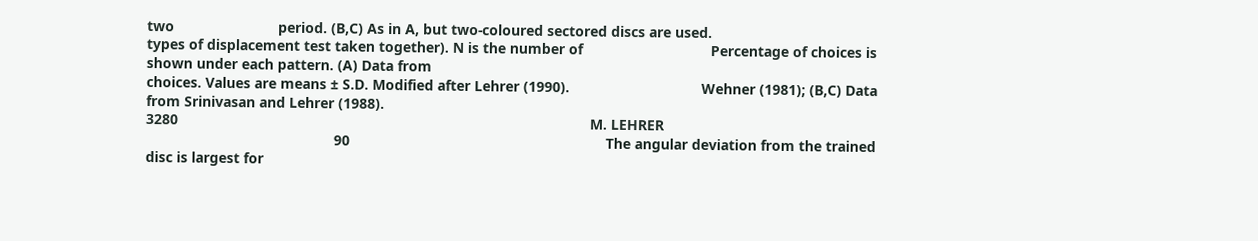two                          period. (B,C) As in A, but two-coloured sectored discs are used.
types of displacement test taken together). N is the number of                                Percentage of choices is shown under each pattern. (A) Data from
choices. Values are means ± S.D. Modified after Lehrer (1990).                                 Wehner (1981); (B,C) Data from Srinivasan and Lehrer (1988).
3280                                                                                                       M. LEHRER
                                               90                                                                The angular deviation from the trained disc is largest for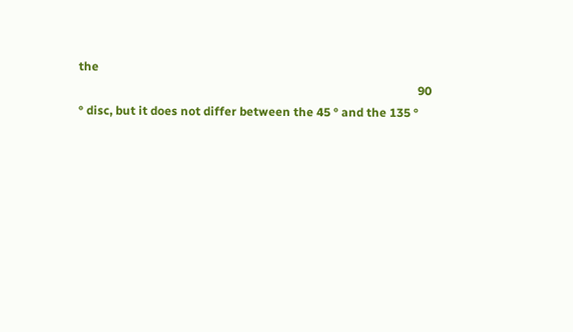the
                                                                                                                 90 ° disc, but it does not differ between the 45 ° and the 135 °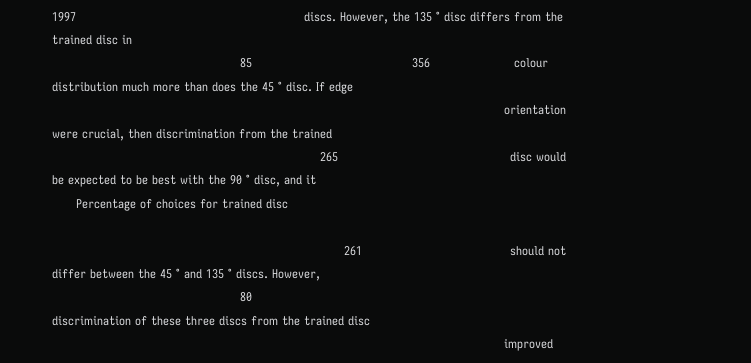1997                                                         discs. However, the 135 ° disc differs from the trained disc in
                                               85                                        356                     colour distribution much more than does the 45 ° disc. If edge
                                                                                                                 orientation were crucial, then discrimination from the trained
                                                                   265                                           disc would be expected to be best with the 90 ° disc, and it
      Percentage of choices for trained disc

                                                                         261                                     should not differ between the 45 ° and 135 ° discs. However,
                                               80                                                                discrimination of these three discs from the trained disc
                                                                                                                 improved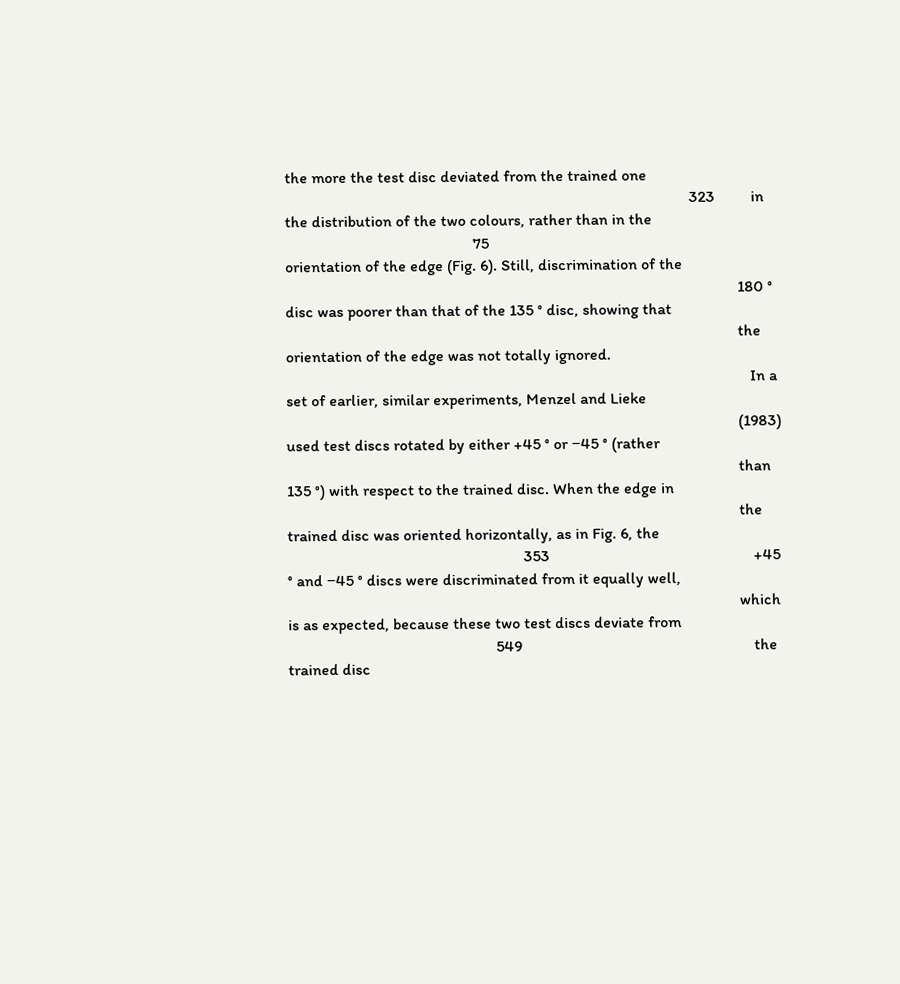the more the test disc deviated from the trained one
                                                                                                     323         in the distribution of the two colours, rather than in the
                                               75                                                                orientation of the edge (Fig. 6). Still, discrimination of the
                                                                                                                 180 ° disc was poorer than that of the 135 ° disc, showing that
                                                                                                                 the orientation of the edge was not totally ignored.
                                                                                                                    In a set of earlier, similar experiments, Menzel and Lieke
                                                                                                                 (1983) used test discs rotated by either +45 ° or −45 ° (rather
                                                                                                                 than 135 °) with respect to the trained disc. When the edge in
                                                                                                                 the trained disc was oriented horizontally, as in Fig. 6, the
                                                           353                                                   +45 ° and −45 ° discs were discriminated from it equally well,
                                                                                                                 which is as expected, because these two test discs deviate from
                                                    549                                                          the trained disc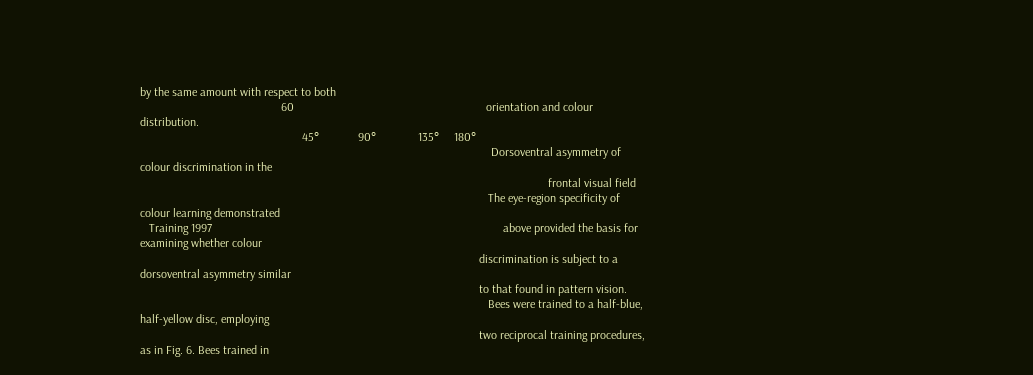by the same amount with respect to both
                                               60                                                                orientation and colour distribution.
                                                      45°             90°              135°     180°
                                                                                                                     Dorsoventral asymmetry of colour discrimination in the
                                                                                                                                        frontal visual field
                                                                                                                    The eye-region specificity of colour learning demonstrated
   Training 1997                                                                                                 above provided the basis for examining whether colour
                                                                                                                 discrimination is subject to a dorsoventral asymmetry similar
                                                                                                                 to that found in pattern vision.
                                                                                                                    Bees were trained to a half-blue, half-yellow disc, employing
                                                                                                                 two reciprocal training procedures, as in Fig. 6. Bees trained in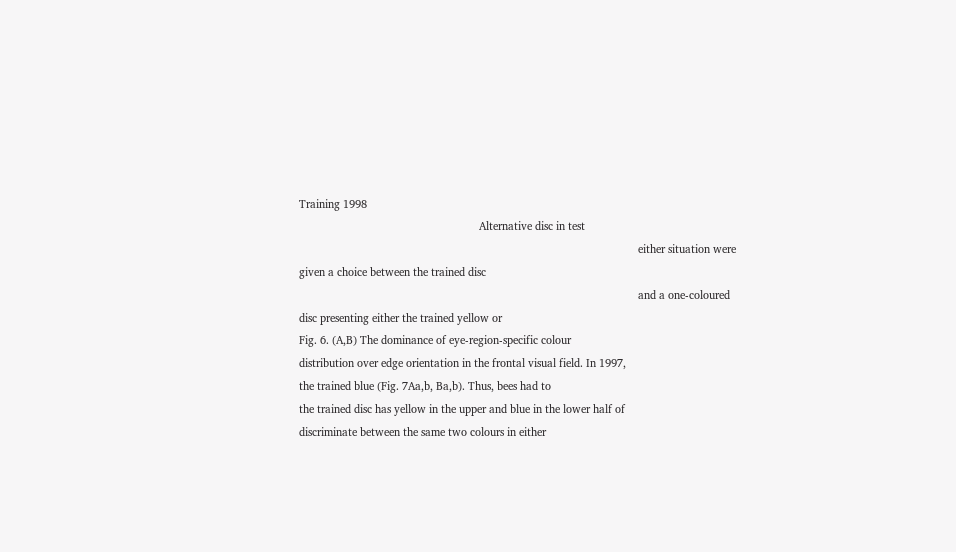Training 1998
                                                            Alternative disc in test
                                                                                                                 either situation were given a choice between the trained disc
                                                                                                                 and a one-coloured disc presenting either the trained yellow or
Fig. 6. (A,B) The dominance of eye-region-specific colour
distribution over edge orientation in the frontal visual field. In 1997,                                          the trained blue (Fig. 7Aa,b, Ba,b). Thus, bees had to
the trained disc has yellow in the upper and blue in the lower half of                                           discriminate between the same two colours in either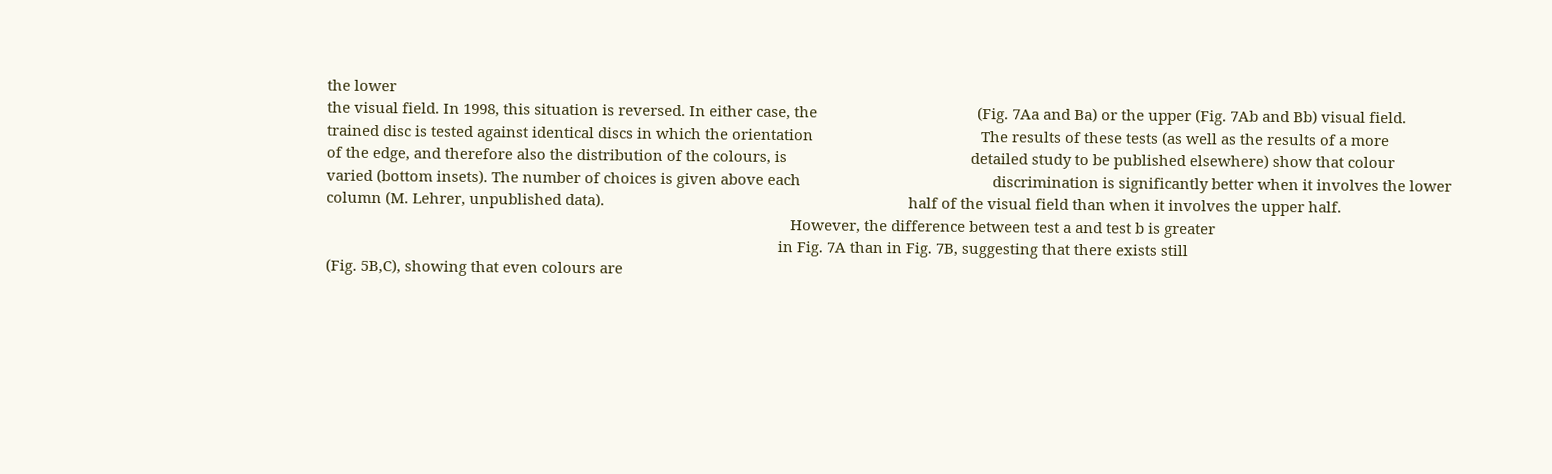the lower
the visual field. In 1998, this situation is reversed. In either case, the                                        (Fig. 7Aa and Ba) or the upper (Fig. 7Ab and Bb) visual field.
trained disc is tested against identical discs in which the orientation                                          The results of these tests (as well as the results of a more
of the edge, and therefore also the distribution of the colours, is                                              detailed study to be published elsewhere) show that colour
varied (bottom insets). The number of choices is given above each                                                discrimination is significantly better when it involves the lower
column (M. Lehrer, unpublished data).                                                                            half of the visual field than when it involves the upper half.
                                                                                                                    However, the difference between test a and test b is greater
                                                                                                                 in Fig. 7A than in Fig. 7B, suggesting that there exists still
(Fig. 5B,C), showing that even colours are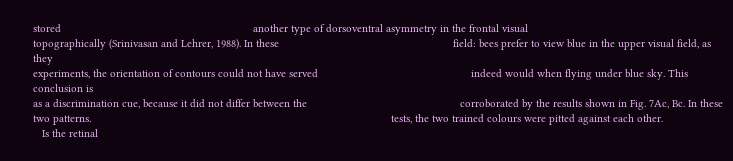stored                                                                another type of dorsoventral asymmetry in the frontal visual
topographically (Srinivasan and Lehrer, 1988). In these                                                          field: bees prefer to view blue in the upper visual field, as they
experiments, the orientation of contours could not have served                                                   indeed would when flying under blue sky. This conclusion is
as a discrimination cue, because it did not differ between the                                                   corroborated by the results shown in Fig. 7Ac, Bc. In these
two patterns.                                                                                                    tests, the two trained colours were pitted against each other.
   Is the retinal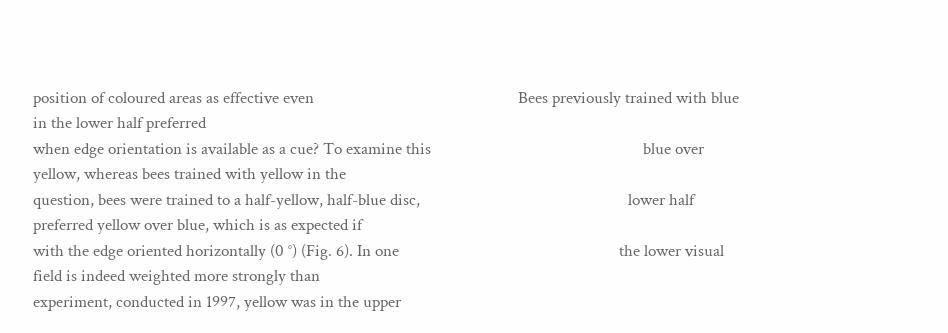position of coloured areas as effective even                                                   Bees previously trained with blue in the lower half preferred
when edge orientation is available as a cue? To examine this                                                     blue over yellow, whereas bees trained with yellow in the
question, bees were trained to a half-yellow, half-blue disc,                                                    lower half preferred yellow over blue, which is as expected if
with the edge oriented horizontally (0 °) (Fig. 6). In one                                                       the lower visual field is indeed weighted more strongly than
experiment, conducted in 1997, yellow was in the upper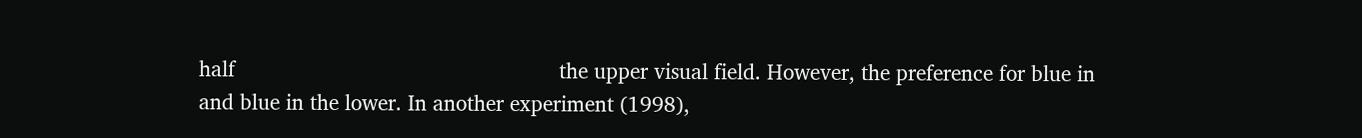half                                                      the upper visual field. However, the preference for blue in
and blue in the lower. In another experiment (1998),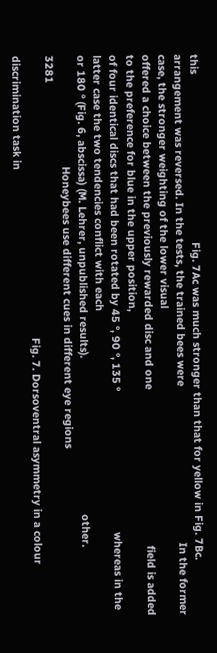this                                                        Fig. 7Ac was much stronger than that for yellow in Fig. 7Bc.
arrangement was reversed. In the tests, the trained bees were                                                    In the former case, the stronger weighting of the lower visual
offered a choice between the previously rewarded disc and one                                                    field is added to the preference for blue in the upper position,
of four identical discs that had been rotated by 45 °, 90 °, 135 °                                               whereas in the latter case the two tendencies conflict with each
or 180 ° (Fig. 6, abscissa) (M. Lehrer, unpublished results).                                                    other.
                                     Honeybees use different cues in different eye regions                                                                     3281
                                                                                              Fig. 7. Dorsoventral asymmetry in a colour discrimination task in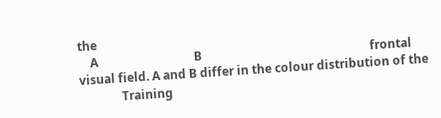the
    A                                B                                                        frontal visual field. A and B differ in the colour distribution of the
              Training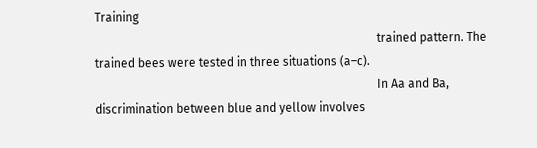Training
                                                                                              trained pattern. The trained bees were tested in three situations (a–c).
                                                                                              In Aa and Ba, discrimination between blue and yellow involves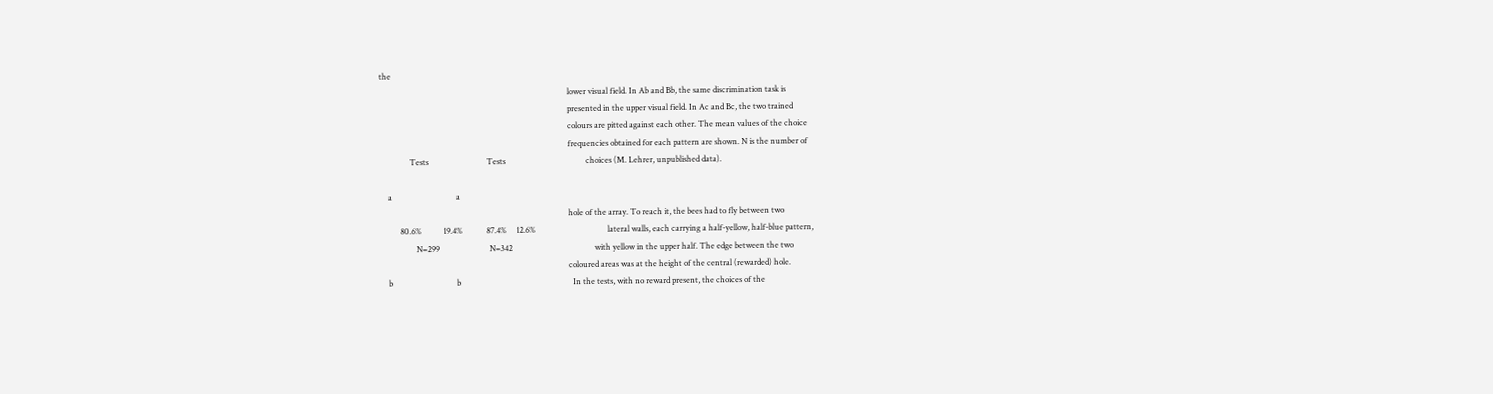the
                                                                                              lower visual field. In Ab and Bb, the same discrimination task is
                                                                                              presented in the upper visual field. In Ac and Bc, the two trained
                                                                                              colours are pitted against each other. The mean values of the choice
                                                                                              frequencies obtained for each pattern are shown. N is the number of
               Tests                             Tests                                        choices (M. Lehrer, unpublished data).

    a                                a
                                                                                              hole of the array. To reach it, the bees had to fly between two
          80.6%           19.4%            87.4%     12.6%                                    lateral walls, each carrying a half-yellow, half-blue pattern,
                  N=299                         N=342                                         with yellow in the upper half. The edge between the two
                                                                                              coloured areas was at the height of the central (rewarded) hole.
    b                                b                                                        In the tests, with no reward present, the choices of the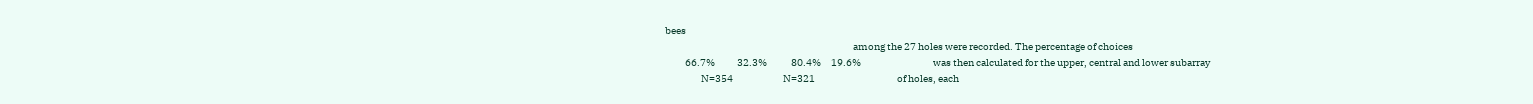bees
                                                                                              among the 27 holes were recorded. The percentage of choices
          66.7%           32.3%            80.4%     19.6%                                    was then calculated for the upper, central and lower subarray
                  N=354                         N=321                                         of holes, each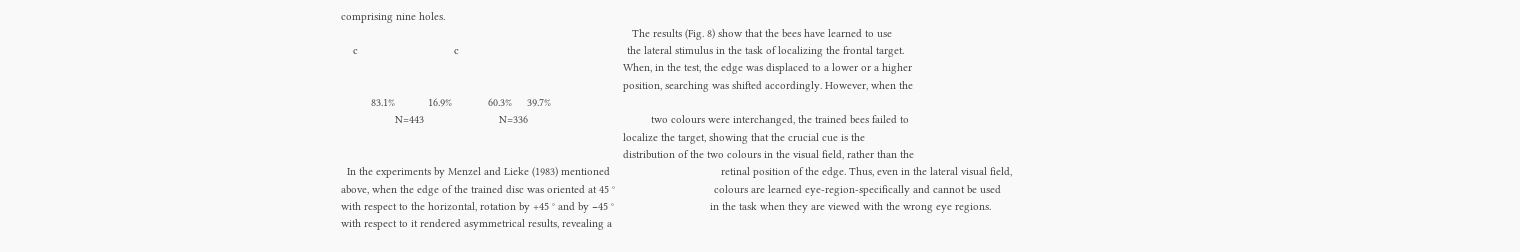comprising nine holes.
                                                                                                 The results (Fig. 8) show that the bees have learned to use
    c                                c                                                        the lateral stimulus in the task of localizing the frontal target.
                                                                                              When, in the test, the edge was displaced to a lower or a higher
                                                                                              position, searching was shifted accordingly. However, when the
          83.1%           16.9%            60.3%     39.7%
                  N=443                         N=336                                         two colours were interchanged, the trained bees failed to
                                                                                              localize the target, showing that the crucial cue is the
                                                                                              distribution of the two colours in the visual field, rather than the
  In the experiments by Menzel and Lieke (1983) mentioned                                     retinal position of the edge. Thus, even in the lateral visual field,
above, when the edge of the trained disc was oriented at 45 °                                 colours are learned eye-region-specifically and cannot be used
with respect to the horizontal, rotation by +45 ° and by −45 °                                in the task when they are viewed with the wrong eye regions.
with respect to it rendered asymmetrical results, revealing a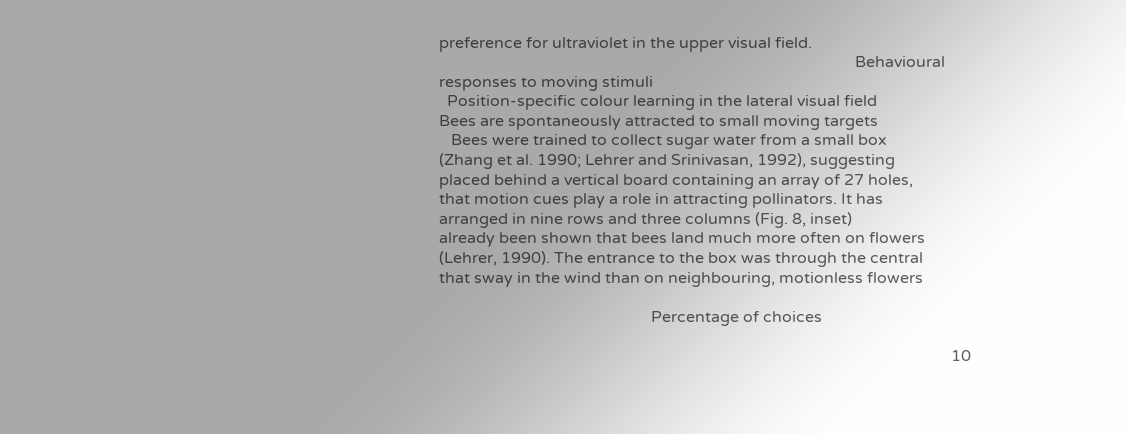preference for ultraviolet in the upper visual field.
                                                                                                        Behavioural responses to moving stimuli
  Position-specific colour learning in the lateral visual field                                    Bees are spontaneously attracted to small moving targets
   Bees were trained to collect sugar water from a small box                                  (Zhang et al. 1990; Lehrer and Srinivasan, 1992), suggesting
placed behind a vertical board containing an array of 27 holes,                               that motion cues play a role in attracting pollinators. It has
arranged in nine rows and three columns (Fig. 8, inset)                                       already been shown that bees land much more often on flowers
(Lehrer, 1990). The entrance to the box was through the central                               that sway in the wind than on neighbouring, motionless flowers

                                                     Percentage of choices

                                                                                                                                10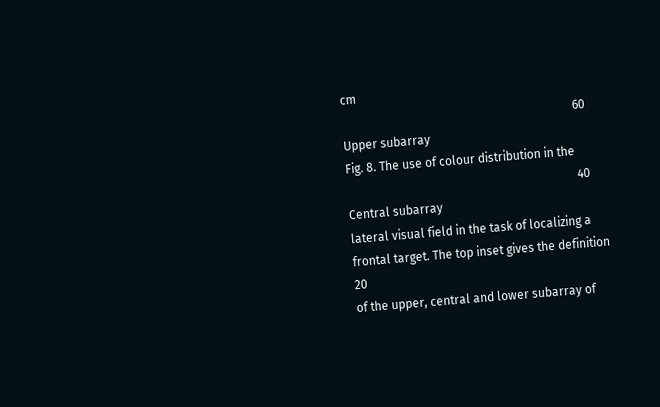cm
                                                                             60                                                                      Upper subarray
Fig. 8. The use of colour distribution in the
                                                                             40                                                                      Central subarray
lateral visual field in the task of localizing a
frontal target. The top inset gives the definition                            20
of the upper, central and lower subarray of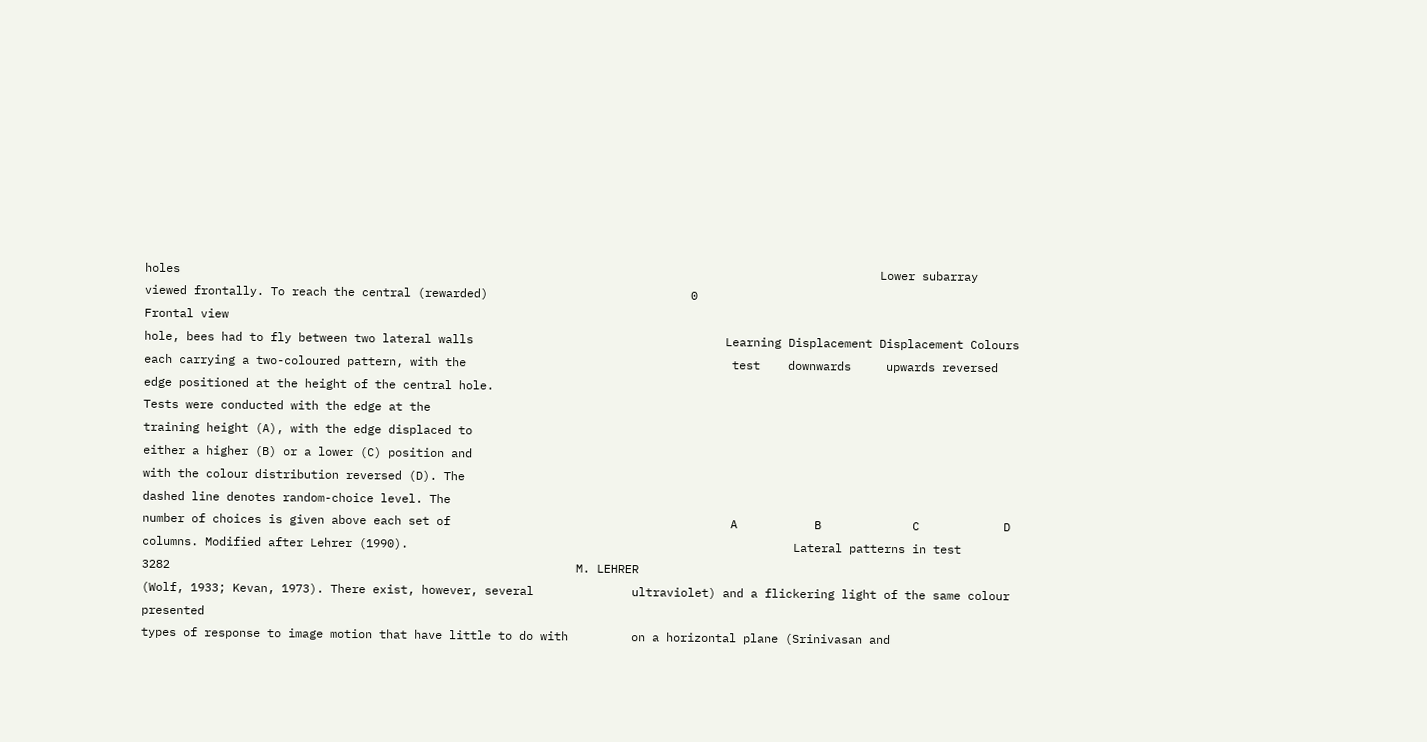holes                                                                                                    Lower subarray
viewed frontally. To reach the central (rewarded)                             0                                                       Frontal view
hole, bees had to fly between two lateral walls                                    Learning Displacement Displacement Colours
each carrying a two-coloured pattern, with the                                      test    downwards     upwards reversed
edge positioned at the height of the central hole.
Tests were conducted with the edge at the
training height (A), with the edge displaced to
either a higher (B) or a lower (C) position and
with the colour distribution reversed (D). The
dashed line denotes random-choice level. The
number of choices is given above each set of                                        A           B             C            D
columns. Modified after Lehrer (1990).                                                       Lateral patterns in test
3282                                                          M. LEHRER
(Wolf, 1933; Kevan, 1973). There exist, however, several              ultraviolet) and a flickering light of the same colour presented
types of response to image motion that have little to do with         on a horizontal plane (Srinivasan and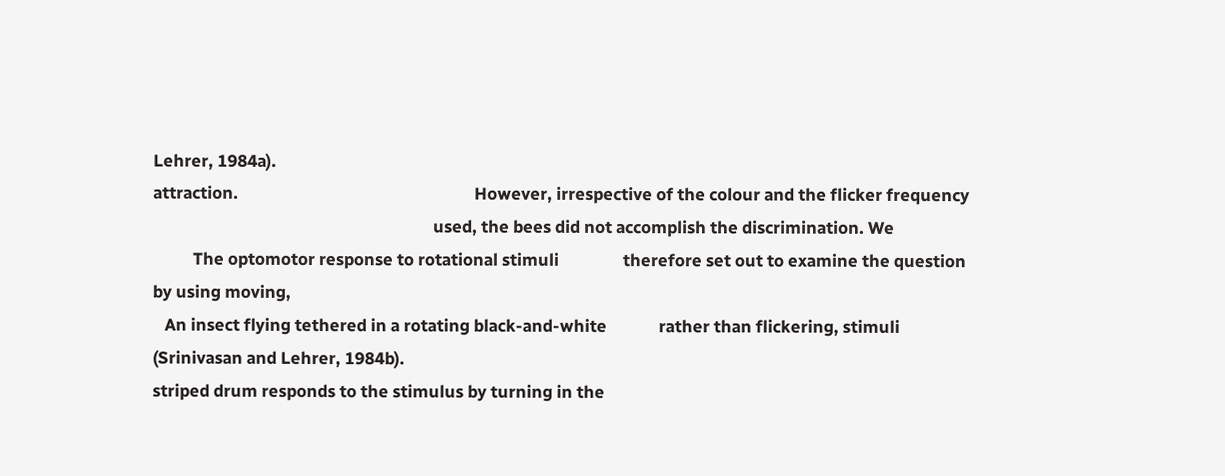Lehrer, 1984a).
attraction.                                                           However, irrespective of the colour and the flicker frequency
                                                                      used, the bees did not accomplish the discrimination. We
          The optomotor response to rotational stimuli                therefore set out to examine the question by using moving,
   An insect flying tethered in a rotating black-and-white             rather than flickering, stimuli (Srinivasan and Lehrer, 1984b).
striped drum responds to the stimulus by turning in the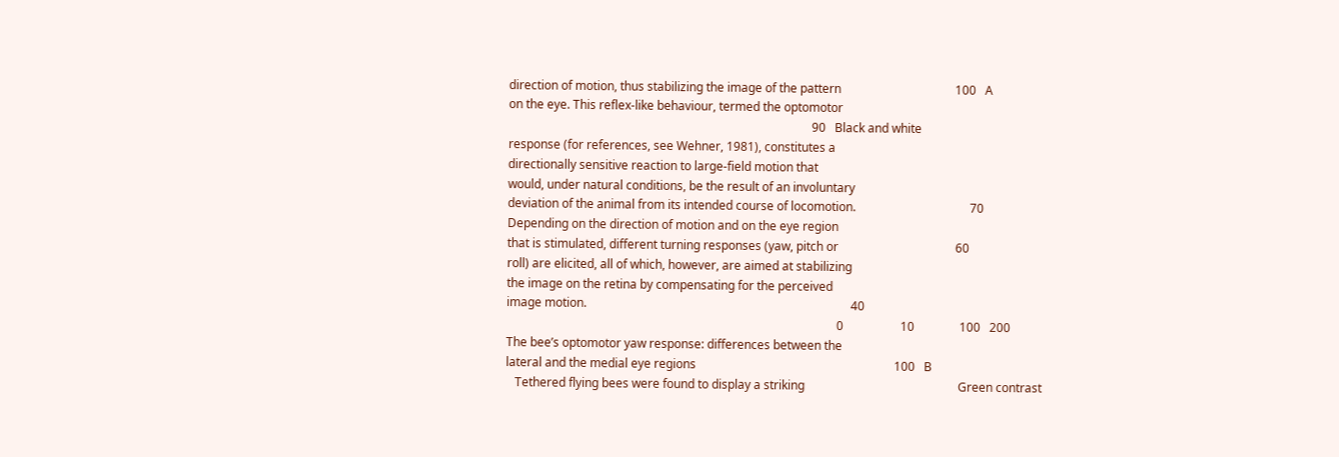direction of motion, thus stabilizing the image of the pattern                                      100   A
on the eye. This reflex-like behaviour, termed the optomotor
                                                                                                     90   Black and white
response (for references, see Wehner, 1981), constitutes a
directionally sensitive reaction to large-field motion that
would, under natural conditions, be the result of an involuntary
deviation of the animal from its intended course of locomotion.                                      70
Depending on the direction of motion and on the eye region
that is stimulated, different turning responses (yaw, pitch or                                       60
roll) are elicited, all of which, however, are aimed at stabilizing
the image on the retina by compensating for the perceived
image motion.                                                                                        40
                                                                                                              0                   10               100   200
The bee’s optomotor yaw response: differences between the
lateral and the medial eye regions                                                                  100   B
   Tethered flying bees were found to display a striking                                                   Green contrast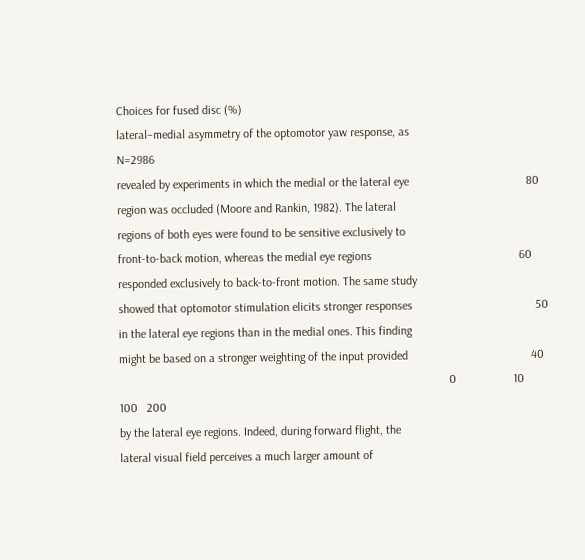Choices for fused disc (%)
lateral–medial asymmetry of the optomotor yaw response, as                                                                              N=2986
revealed by experiments in which the medial or the lateral eye                                       80
region was occluded (Moore and Rankin, 1982). The lateral
regions of both eyes were found to be sensitive exclusively to
front-to-back motion, whereas the medial eye regions                                                 60
responded exclusively to back-to-front motion. The same study
showed that optomotor stimulation elicits stronger responses                                         50
in the lateral eye regions than in the medial ones. This finding
might be based on a stronger weighting of the input provided                                         40
                                                                                                              0                   10               100   200
by the lateral eye regions. Indeed, during forward flight, the
lateral visual field perceives a much larger amount of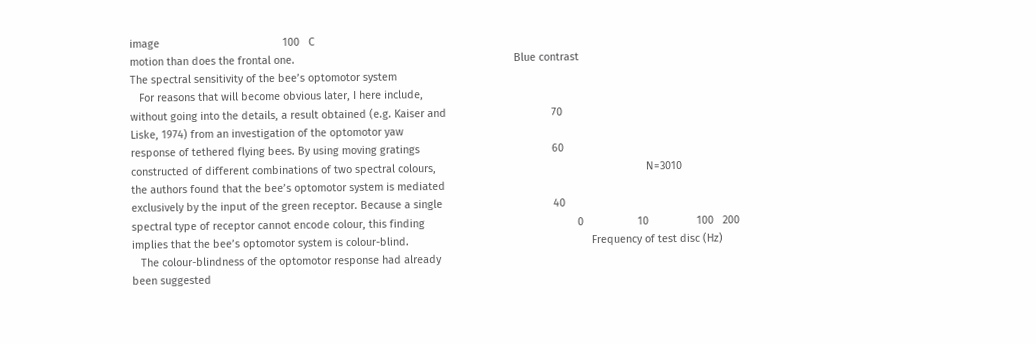image                                         100   C
motion than does the frontal one.                                                                         Blue contrast
The spectral sensitivity of the bee’s optomotor system
   For reasons that will become obvious later, I here include,
without going into the details, a result obtained (e.g. Kaiser and                                   70
Liske, 1974) from an investigation of the optomotor yaw
response of tethered flying bees. By using moving gratings                                            60
constructed of different combinations of two spectral colours,                                                                      N=3010
the authors found that the bee’s optomotor system is mediated
exclusively by the input of the green receptor. Because a single                                     40
spectral type of receptor cannot encode colour, this finding                                                   0                  10                100   200
implies that the bee’s optomotor system is colour-blind.                                                             Frequency of test disc (Hz)
   The colour-blindness of the optomotor response had already
been suggested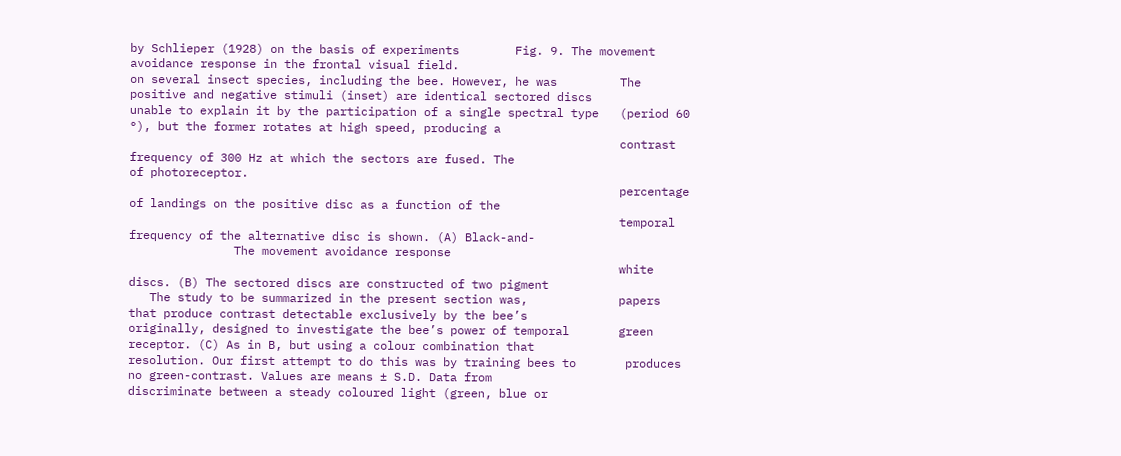by Schlieper (1928) on the basis of experiments        Fig. 9. The movement avoidance response in the frontal visual field.
on several insect species, including the bee. However, he was         The positive and negative stimuli (inset) are identical sectored discs
unable to explain it by the participation of a single spectral type   (period 60 °), but the former rotates at high speed, producing a
                                                                      contrast frequency of 300 Hz at which the sectors are fused. The
of photoreceptor.
                                                                      percentage of landings on the positive disc as a function of the
                                                                      temporal frequency of the alternative disc is shown. (A) Black-and-
               The movement avoidance response
                                                                      white discs. (B) The sectored discs are constructed of two pigment
   The study to be summarized in the present section was,             papers that produce contrast detectable exclusively by the bee’s
originally, designed to investigate the bee’s power of temporal       green receptor. (C) As in B, but using a colour combination that
resolution. Our first attempt to do this was by training bees to       produces no green-contrast. Values are means ± S.D. Data from
discriminate between a steady coloured light (green, blue or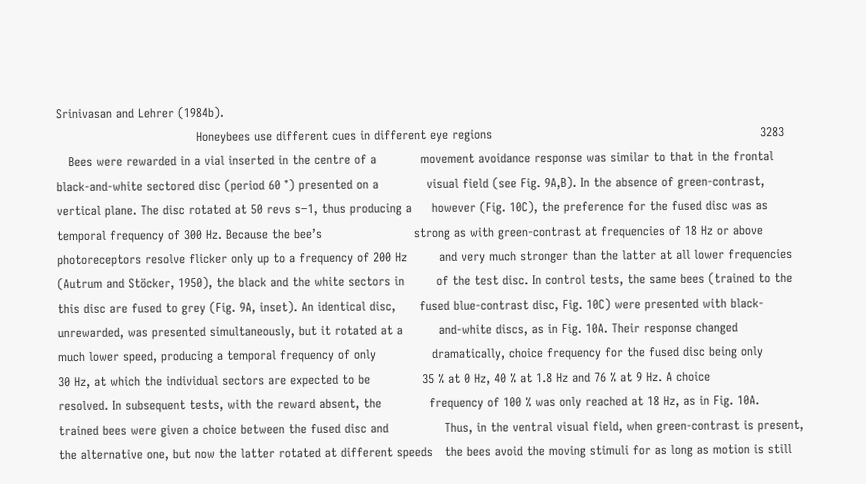Srinivasan and Lehrer (1984b).
                                   Honeybees use different cues in different eye regions                                                                   3283
   Bees were rewarded in a vial inserted in the centre of a           movement avoidance response was similar to that in the frontal
black-and-white sectored disc (period 60 °) presented on a            visual field (see Fig. 9A,B). In the absence of green-contrast,
vertical plane. The disc rotated at 50 revs s−1, thus producing a     however (Fig. 10C), the preference for the fused disc was as
temporal frequency of 300 Hz. Because the bee’s                       strong as with green-contrast at frequencies of 18 Hz or above
photoreceptors resolve flicker only up to a frequency of 200 Hz        and very much stronger than the latter at all lower frequencies
(Autrum and Stöcker, 1950), the black and the white sectors in        of the test disc. In control tests, the same bees (trained to the
this disc are fused to grey (Fig. 9A, inset). An identical disc,      fused blue-contrast disc, Fig. 10C) were presented with black-
unrewarded, was presented simultaneously, but it rotated at a         and-white discs, as in Fig. 10A. Their response changed
much lower speed, producing a temporal frequency of only              dramatically, choice frequency for the fused disc being only
30 Hz, at which the individual sectors are expected to be             35 % at 0 Hz, 40 % at 1.8 Hz and 76 % at 9 Hz. A choice
resolved. In subsequent tests, with the reward absent, the            frequency of 100 % was only reached at 18 Hz, as in Fig. 10A.
trained bees were given a choice between the fused disc and              Thus, in the ventral visual field, when green-contrast is present,
the alternative one, but now the latter rotated at different speeds   the bees avoid the moving stimuli for as long as motion is still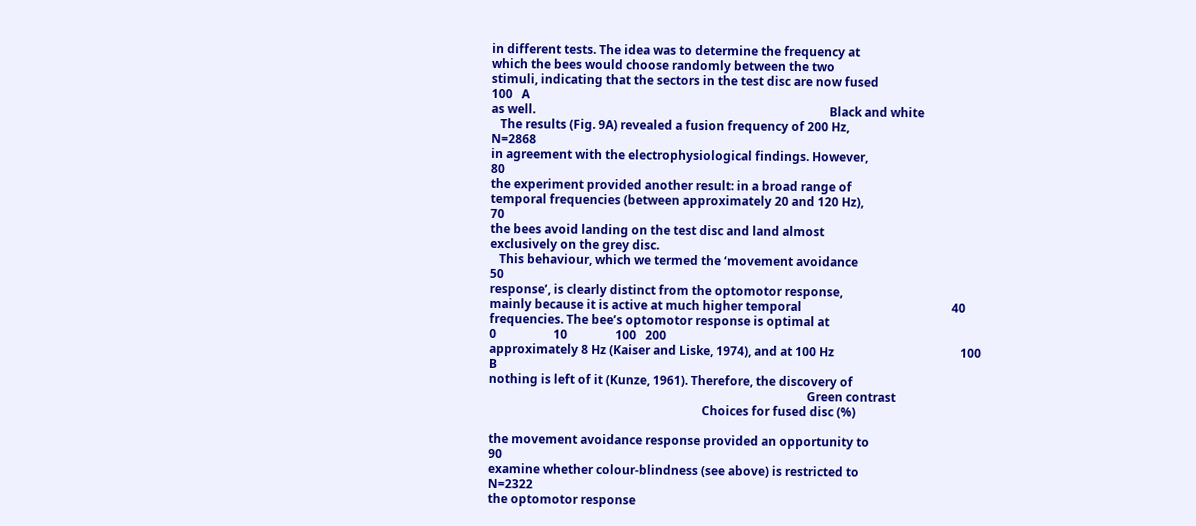in different tests. The idea was to determine the frequency at
which the bees would choose randomly between the two
stimuli, indicating that the sectors in the test disc are now fused                                 100   A
as well.                                                                                                  Black and white
   The results (Fig. 9A) revealed a fusion frequency of 200 Hz,                                                                          N=2868
in agreement with the electrophysiological findings. However,                                         80
the experiment provided another result: in a broad range of
temporal frequencies (between approximately 20 and 120 Hz),                                          70
the bees avoid landing on the test disc and land almost
exclusively on the grey disc.
   This behaviour, which we termed the ‘movement avoidance                                           50
response’, is clearly distinct from the optomotor response,
mainly because it is active at much higher temporal                                                  40
frequencies. The bee’s optomotor response is optimal at                                                       0                   10                100   200
approximately 8 Hz (Kaiser and Liske, 1974), and at 100 Hz                                          100   B
nothing is left of it (Kunze, 1961). Therefore, the discovery of
                                                                                                          Green contrast
                                                                       Choices for fused disc (%)

the movement avoidance response provided an opportunity to                                           90
examine whether colour-blindness (see above) is restricted to                                                                            N=2322
the optomotor response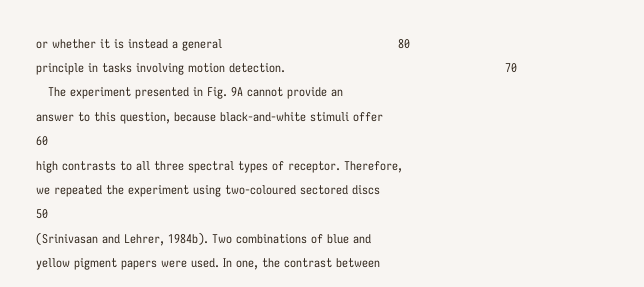or whether it is instead a general                                            80
principle in tasks involving motion detection.                                                       70
   The experiment presented in Fig. 9A cannot provide an
answer to this question, because black-and-white stimuli offer                                       60
high contrasts to all three spectral types of receptor. Therefore,
we repeated the experiment using two-coloured sectored discs                                         50
(Srinivasan and Lehrer, 1984b). Two combinations of blue and
yellow pigment papers were used. In one, the contrast between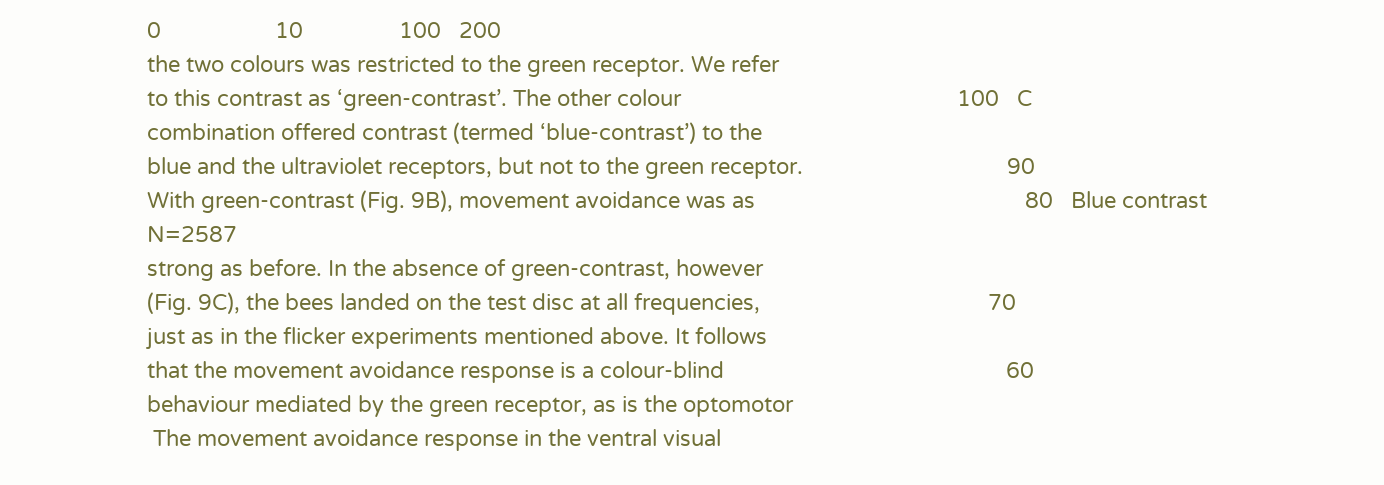0                   10                100   200
the two colours was restricted to the green receptor. We refer
to this contrast as ‘green-contrast’. The other colour                                              100   C
combination offered contrast (termed ‘blue-contrast’) to the
blue and the ultraviolet receptors, but not to the green receptor.                                  90
With green-contrast (Fig. 9B), movement avoidance was as                                             80   Blue contrast            N=2587
strong as before. In the absence of green-contrast, however
(Fig. 9C), the bees landed on the test disc at all frequencies,                                      70
just as in the flicker experiments mentioned above. It follows
that the movement avoidance response is a colour-blind                                               60
behaviour mediated by the green receptor, as is the optomotor
 The movement avoidance response in the ventral visual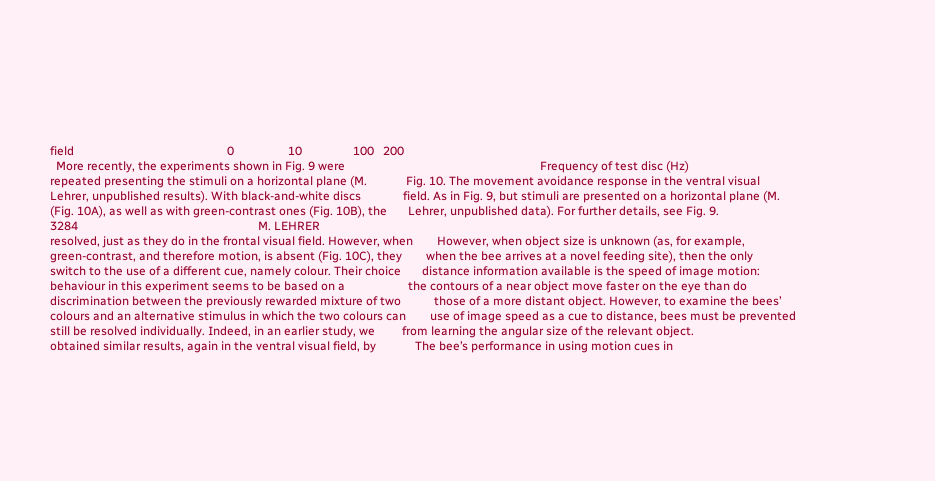field                                                   0                  10                 100   200
  More recently, the experiments shown in Fig. 9 were                                                                 Frequency of test disc (Hz)
repeated presenting the stimuli on a horizontal plane (M.             Fig. 10. The movement avoidance response in the ventral visual
Lehrer, unpublished results). With black-and-white discs              field. As in Fig. 9, but stimuli are presented on a horizontal plane (M.
(Fig. 10A), as well as with green-contrast ones (Fig. 10B), the       Lehrer, unpublished data). For further details, see Fig. 9.
3284                                                            M. LEHRER
resolved, just as they do in the frontal visual field. However, when        However, when object size is unknown (as, for example,
green-contrast, and therefore motion, is absent (Fig. 10C), they        when the bee arrives at a novel feeding site), then the only
switch to the use of a different cue, namely colour. Their choice       distance information available is the speed of image motion:
behaviour in this experiment seems to be based on a                     the contours of a near object move faster on the eye than do
discrimination between the previously rewarded mixture of two           those of a more distant object. However, to examine the bees’
colours and an alternative stimulus in which the two colours can        use of image speed as a cue to distance, bees must be prevented
still be resolved individually. Indeed, in an earlier study, we         from learning the angular size of the relevant object.
obtained similar results, again in the ventral visual field, by             The bee’s performance in using motion cues in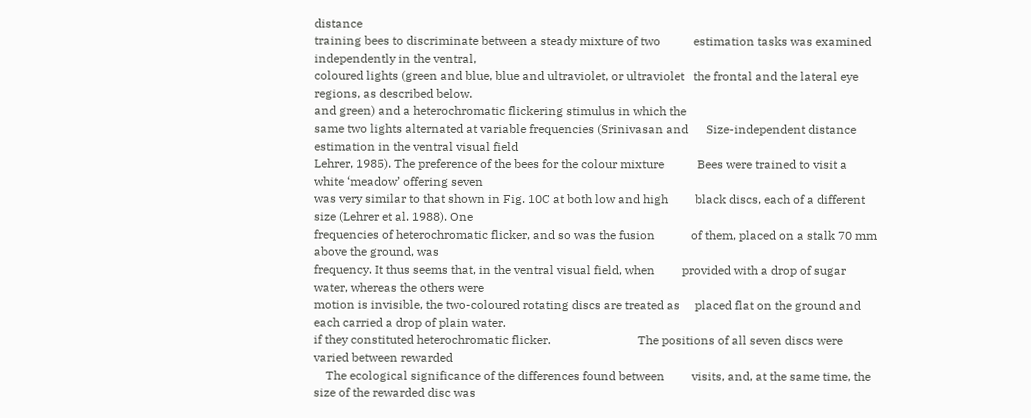distance
training bees to discriminate between a steady mixture of two           estimation tasks was examined independently in the ventral,
coloured lights (green and blue, blue and ultraviolet, or ultraviolet   the frontal and the lateral eye regions, as described below.
and green) and a heterochromatic flickering stimulus in which the
same two lights alternated at variable frequencies (Srinivasan and      Size-independent distance estimation in the ventral visual field
Lehrer, 1985). The preference of the bees for the colour mixture           Bees were trained to visit a white ‘meadow’ offering seven
was very similar to that shown in Fig. 10C at both low and high         black discs, each of a different size (Lehrer et al. 1988). One
frequencies of heterochromatic flicker, and so was the fusion            of them, placed on a stalk 70 mm above the ground, was
frequency. It thus seems that, in the ventral visual field, when         provided with a drop of sugar water, whereas the others were
motion is invisible, the two-coloured rotating discs are treated as     placed flat on the ground and each carried a drop of plain water.
if they constituted heterochromatic flicker.                             The positions of all seven discs were varied between rewarded
    The ecological significance of the differences found between         visits, and, at the same time, the size of the rewarded disc was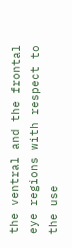the ventral and the frontal eye regions with respect to the use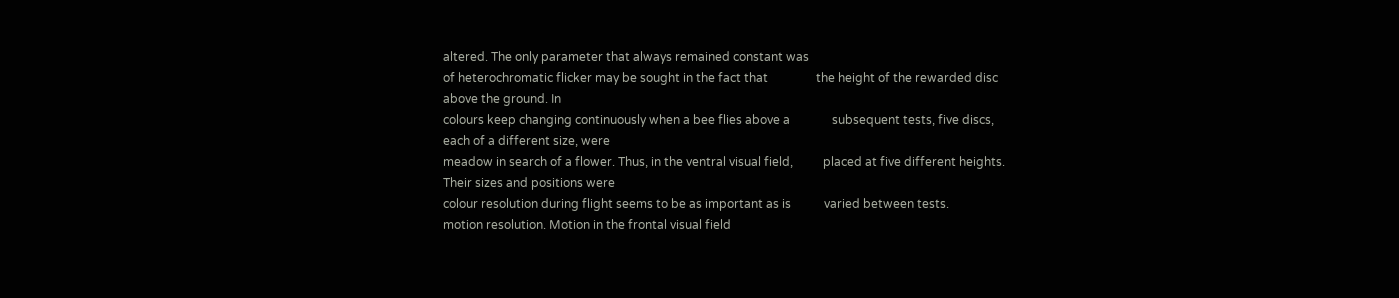altered. The only parameter that always remained constant was
of heterochromatic flicker may be sought in the fact that                the height of the rewarded disc above the ground. In
colours keep changing continuously when a bee flies above a              subsequent tests, five discs, each of a different size, were
meadow in search of a flower. Thus, in the ventral visual field,          placed at five different heights. Their sizes and positions were
colour resolution during flight seems to be as important as is           varied between tests.
motion resolution. Motion in the frontal visual field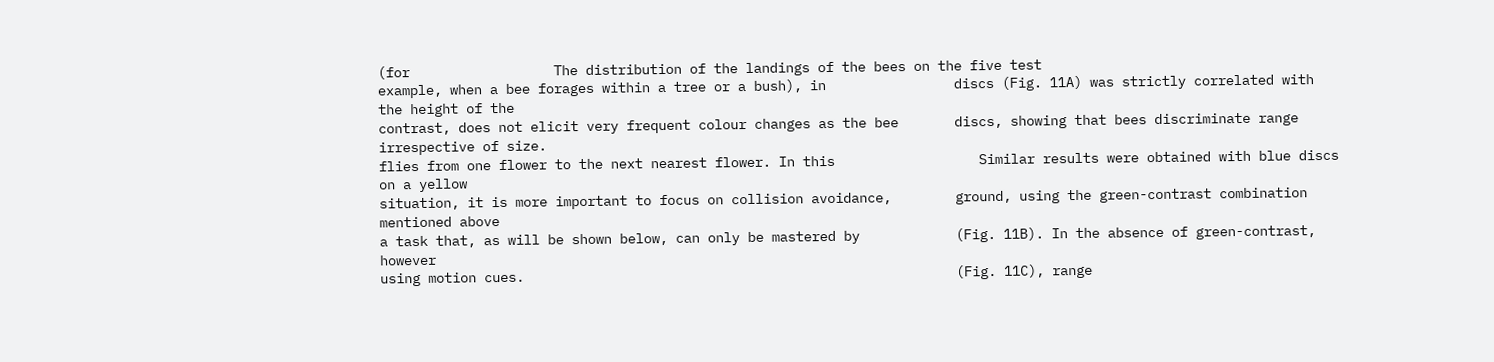(for                  The distribution of the landings of the bees on the five test
example, when a bee forages within a tree or a bush), in                discs (Fig. 11A) was strictly correlated with the height of the
contrast, does not elicit very frequent colour changes as the bee       discs, showing that bees discriminate range irrespective of size.
flies from one flower to the next nearest flower. In this                  Similar results were obtained with blue discs on a yellow
situation, it is more important to focus on collision avoidance,        ground, using the green-contrast combination mentioned above
a task that, as will be shown below, can only be mastered by            (Fig. 11B). In the absence of green-contrast, however
using motion cues.                                                      (Fig. 11C), range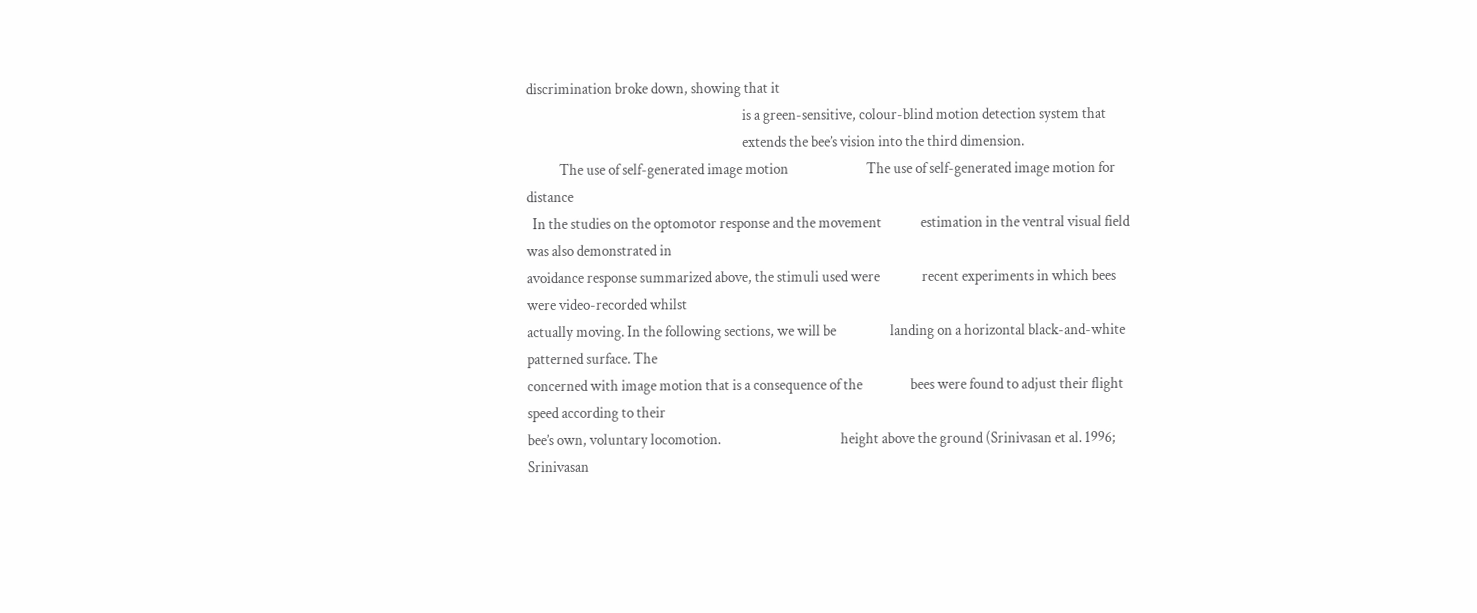discrimination broke down, showing that it
                                                                        is a green-sensitive, colour-blind motion detection system that
                                                                        extends the bee’s vision into the third dimension.
           The use of self-generated image motion                          The use of self-generated image motion for distance
  In the studies on the optomotor response and the movement             estimation in the ventral visual field was also demonstrated in
avoidance response summarized above, the stimuli used were              recent experiments in which bees were video-recorded whilst
actually moving. In the following sections, we will be                  landing on a horizontal black-and-white patterned surface. The
concerned with image motion that is a consequence of the                bees were found to adjust their flight speed according to their
bee’s own, voluntary locomotion.                                        height above the ground (Srinivasan et al. 1996; Srinivasan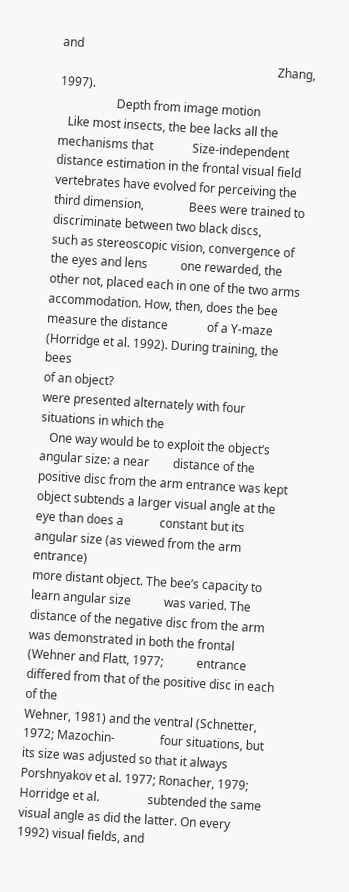and
                                                                        Zhang, 1997).
                   Depth from image motion
   Like most insects, the bee lacks all the mechanisms that             Size-independent distance estimation in the frontal visual field
vertebrates have evolved for perceiving the third dimension,               Bees were trained to discriminate between two black discs,
such as stereoscopic vision, convergence of the eyes and lens           one rewarded, the other not, placed each in one of the two arms
accommodation. How, then, does the bee measure the distance             of a Y-maze (Horridge et al. 1992). During training, the bees
of an object?                                                           were presented alternately with four situations in which the
   One way would be to exploit the object’s angular size: a near        distance of the positive disc from the arm entrance was kept
object subtends a larger visual angle at the eye than does a            constant but its angular size (as viewed from the arm entrance)
more distant object. The bee’s capacity to learn angular size           was varied. The distance of the negative disc from the arm
was demonstrated in both the frontal (Wehner and Flatt, 1977;           entrance differed from that of the positive disc in each of the
Wehner, 1981) and the ventral (Schnetter, 1972; Mazochin-               four situations, but its size was adjusted so that it always
Porshnyakov et al. 1977; Ronacher, 1979; Horridge et al.                subtended the same visual angle as did the latter. On every
1992) visual fields, and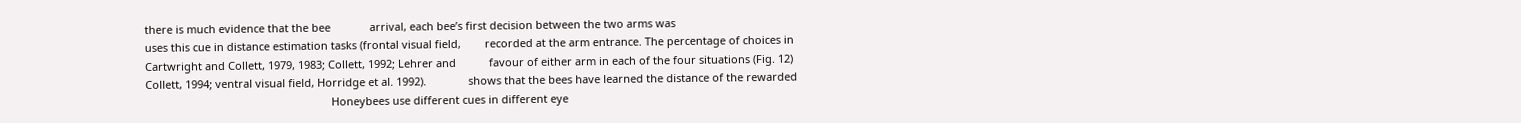there is much evidence that the bee             arrival, each bee’s first decision between the two arms was
uses this cue in distance estimation tasks (frontal visual field,        recorded at the arm entrance. The percentage of choices in
Cartwright and Collett, 1979, 1983; Collett, 1992; Lehrer and           favour of either arm in each of the four situations (Fig. 12)
Collett, 1994; ventral visual field, Horridge et al. 1992).              shows that the bees have learned the distance of the rewarded
                                                              Honeybees use different cues in different eye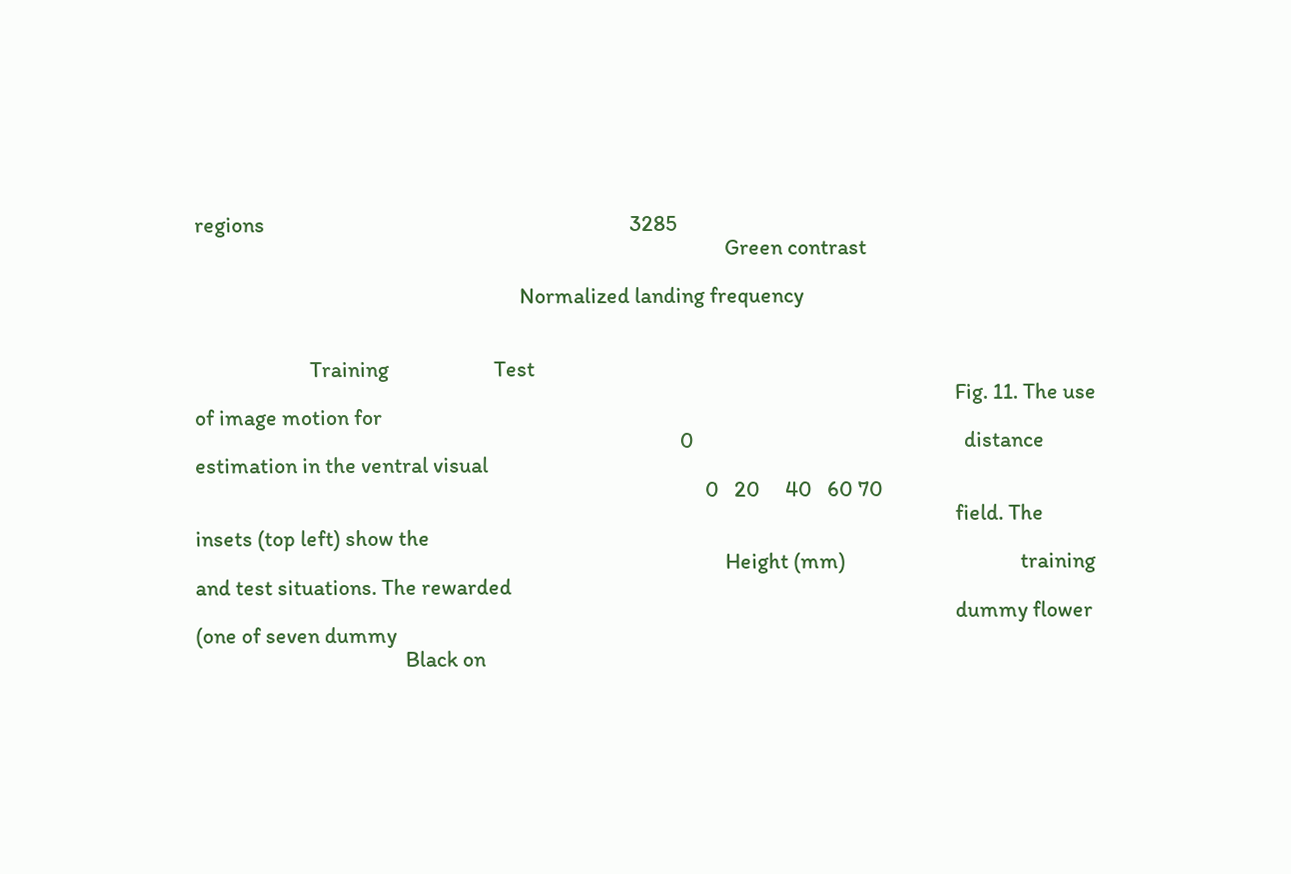regions                                                                         3285
                                                                                                          Green contrast

                                                                 Normalized landing frequency


                       Training                     Test
                                                                                                                                                        Fig. 11. The use of image motion for
                                                                                                 0                                                      distance estimation in the ventral visual
                                                                                                      0   20     40   60 70
                                                                                                                                                        field. The insets (top left) show the
                                                                                                          Height (mm)                                   training and test situations. The rewarded
                                                                                                                                                        dummy flower (one of seven dummy
                                          Black on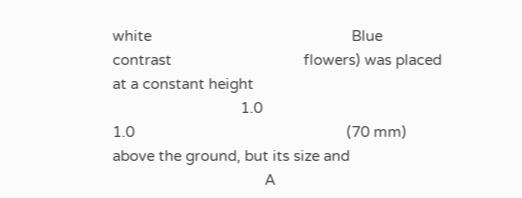white                                                  Blue contrast                                 flowers) was placed at a constant height
                                1.0                                                             1.0                                                     (70 mm) above the ground, but its size and
                                      A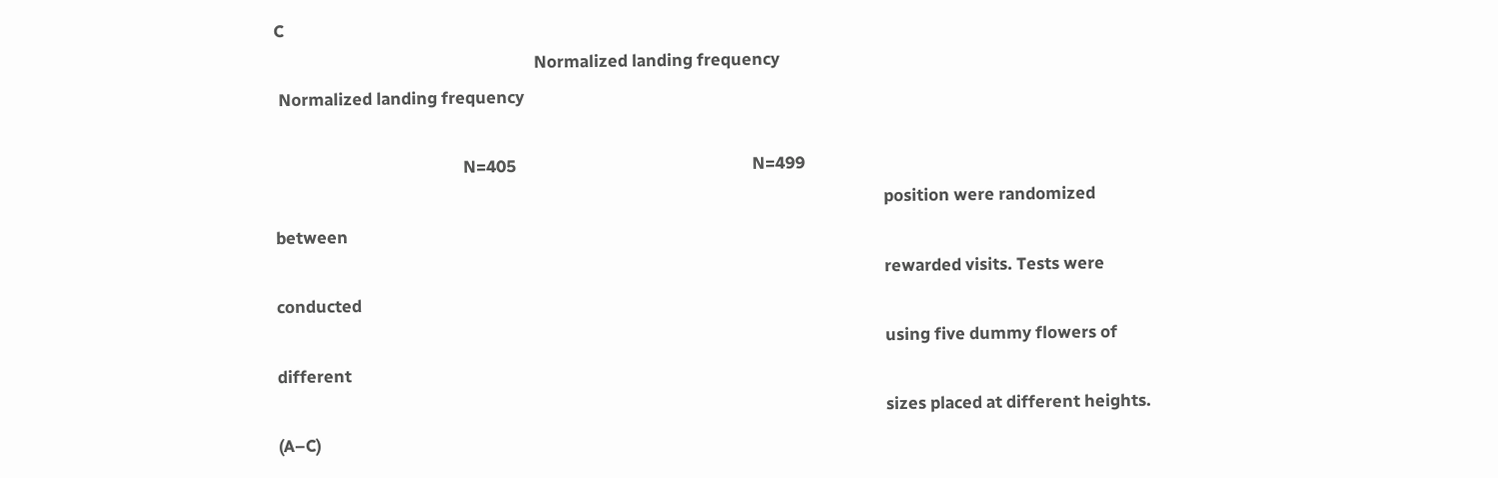C
                                                                 Normalized landing frequency
 Normalized landing frequency

                                               N=405                                                           N=499
                                                                                                                                                        position were randomized between
                                                                                                                                                        rewarded visits. Tests were conducted
                                                                                                                                                        using five dummy flowers of different
                                                                                                                                                        sizes placed at different heights. (A–C)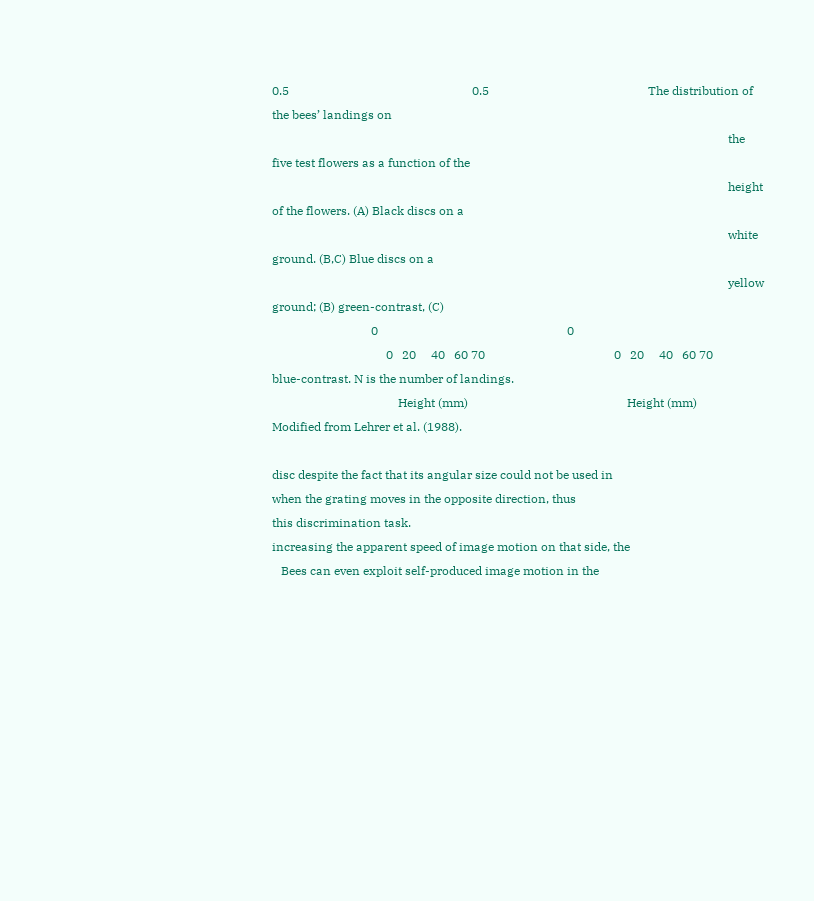0.5                                                             0.5                                                     The distribution of the bees’ landings on
                                                                                                                                                        the five test flowers as a function of the
                                                                                                                                                        height of the flowers. (A) Black discs on a
                                                                                                                                                        white ground. (B,C) Blue discs on a
                                                                                                                                                        yellow ground; (B) green-contrast, (C)
                                 0                                                               0
                                      0   20     40   60 70                                           0   20     40   60 70                             blue-contrast. N is the number of landings.
                                          Height (mm)                                                     Height (mm)                                   Modified from Lehrer et al. (1988).

disc despite the fact that its angular size could not be used in                                                              when the grating moves in the opposite direction, thus
this discrimination task.                                                                                                     increasing the apparent speed of image motion on that side, the
   Bees can even exploit self-produced image motion in the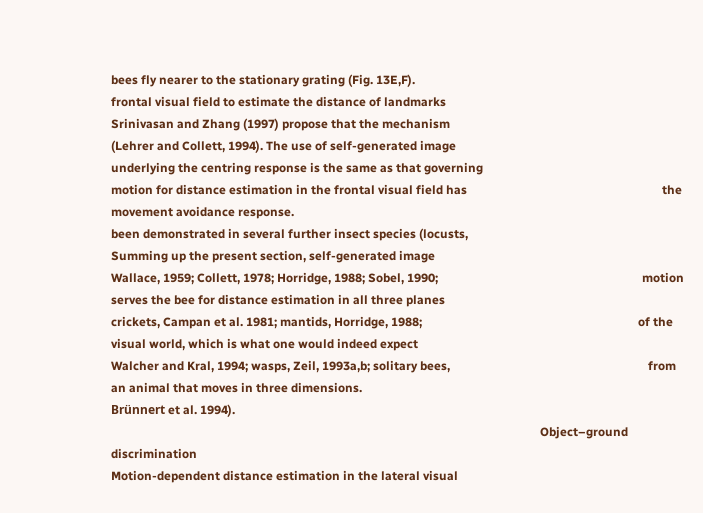bees fly nearer to the stationary grating (Fig. 13E,F).
frontal visual field to estimate the distance of landmarks                                                                     Srinivasan and Zhang (1997) propose that the mechanism
(Lehrer and Collett, 1994). The use of self-generated image                                                                   underlying the centring response is the same as that governing
motion for distance estimation in the frontal visual field has                                                                 the movement avoidance response.
been demonstrated in several further insect species (locusts,                                                                    Summing up the present section, self-generated image
Wallace, 1959; Collett, 1978; Horridge, 1988; Sobel, 1990;                                                                    motion serves the bee for distance estimation in all three planes
crickets, Campan et al. 1981; mantids, Horridge, 1988;                                                                        of the visual world, which is what one would indeed expect
Walcher and Kral, 1994; wasps, Zeil, 1993a,b; solitary bees,                                                                  from an animal that moves in three dimensions.
Brünnert et al. 1994).
                                                                                                                                               Object–ground discrimination
Motion-dependent distance estimation in the lateral visual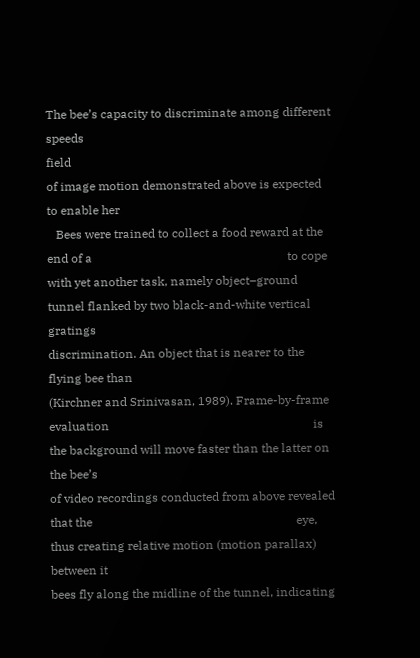The bee’s capacity to discriminate among different speeds
field                                                                                                                          of image motion demonstrated above is expected to enable her
   Bees were trained to collect a food reward at the end of a                                                                 to cope with yet another task, namely object–ground
tunnel flanked by two black-and-white vertical gratings                                                                        discrimination. An object that is nearer to the flying bee than
(Kirchner and Srinivasan, 1989). Frame-by-frame evaluation                                                                    is the background will move faster than the latter on the bee’s
of video recordings conducted from above revealed that the                                                                    eye, thus creating relative motion (motion parallax) between it
bees fly along the midline of the tunnel, indicating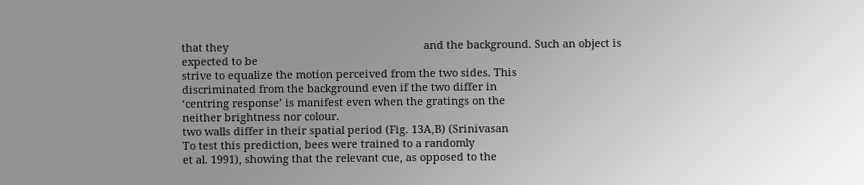that they                                                                 and the background. Such an object is expected to be
strive to equalize the motion perceived from the two sides. This                                                              discriminated from the background even if the two differ in
‘centring response’ is manifest even when the gratings on the                                                                 neither brightness nor colour.
two walls differ in their spatial period (Fig. 13A,B) (Srinivasan                                                                To test this prediction, bees were trained to a randomly
et al. 1991), showing that the relevant cue, as opposed to the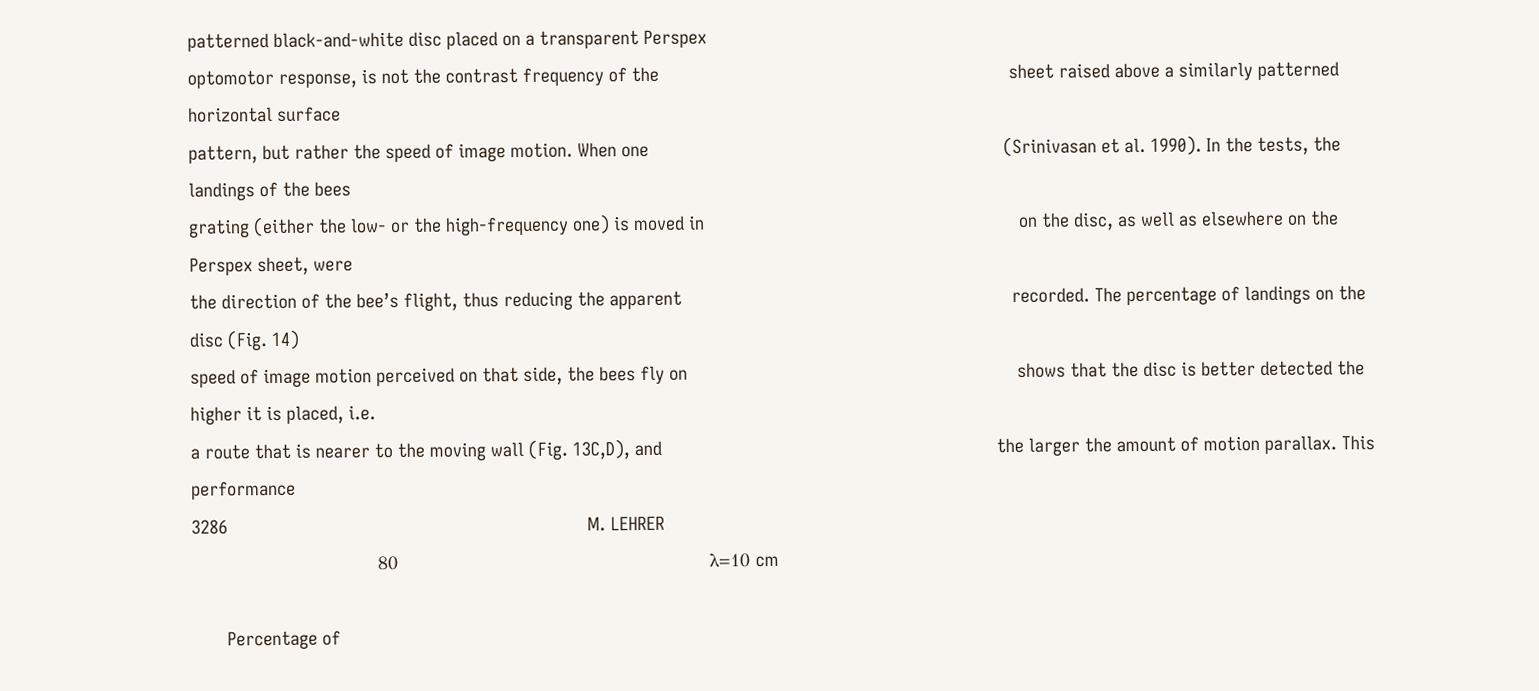patterned black-and-white disc placed on a transparent Perspex
optomotor response, is not the contrast frequency of the                                                                      sheet raised above a similarly patterned horizontal surface
pattern, but rather the speed of image motion. When one                                                                       (Srinivasan et al. 1990). In the tests, the landings of the bees
grating (either the low- or the high-frequency one) is moved in                                                               on the disc, as well as elsewhere on the Perspex sheet, were
the direction of the bee’s flight, thus reducing the apparent                                                                  recorded. The percentage of landings on the disc (Fig. 14)
speed of image motion perceived on that side, the bees fly on                                                                  shows that the disc is better detected the higher it is placed, i.e.
a route that is nearer to the moving wall (Fig. 13C,D), and                                                                   the larger the amount of motion parallax. This performance
3286                                                                        M. LEHRER
                               80                                                    λ=10 cm

       Percentage of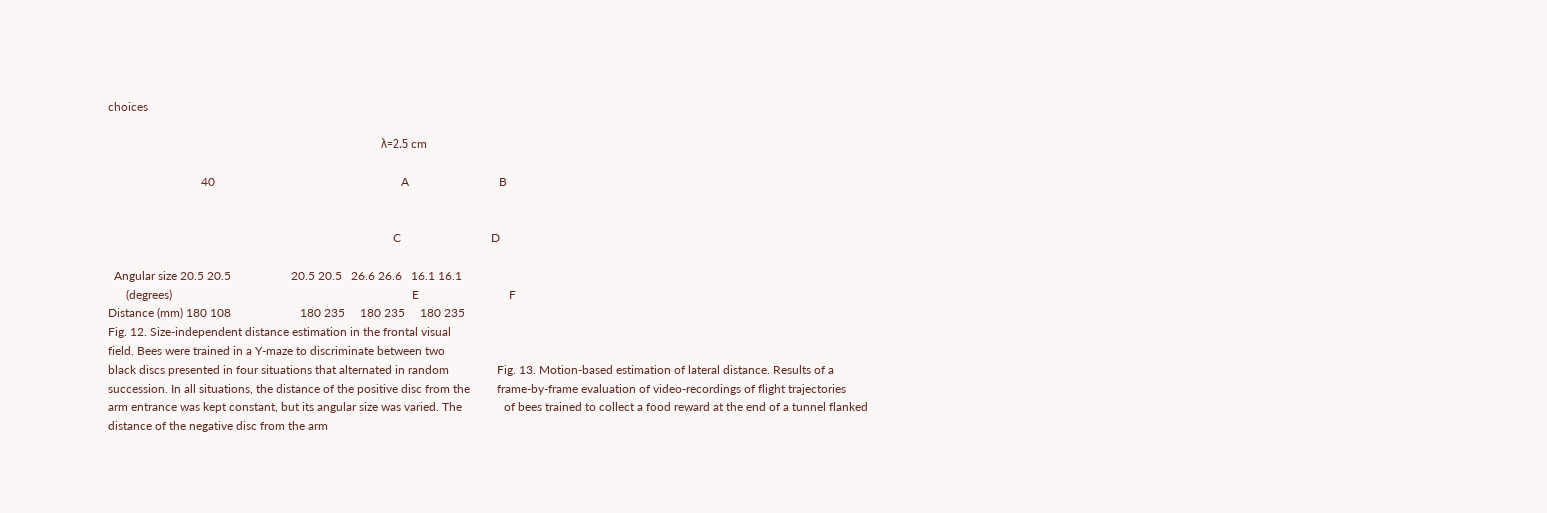choices

                                                                                           λ=2.5 cm

                               40                                                              A                              B


                                                                                               C                              D

  Angular size 20.5 20.5                    20.5 20.5   26.6 26.6   16.1 16.1
      (degrees)                                                                                E                              F
Distance (mm) 180 108                       180 235     180 235     180 235
Fig. 12. Size-independent distance estimation in the frontal visual
field. Bees were trained in a Y-maze to discriminate between two
black discs presented in four situations that alternated in random                Fig. 13. Motion-based estimation of lateral distance. Results of a
succession. In all situations, the distance of the positive disc from the         frame-by-frame evaluation of video-recordings of flight trajectories
arm entrance was kept constant, but its angular size was varied. The              of bees trained to collect a food reward at the end of a tunnel flanked
distance of the negative disc from the arm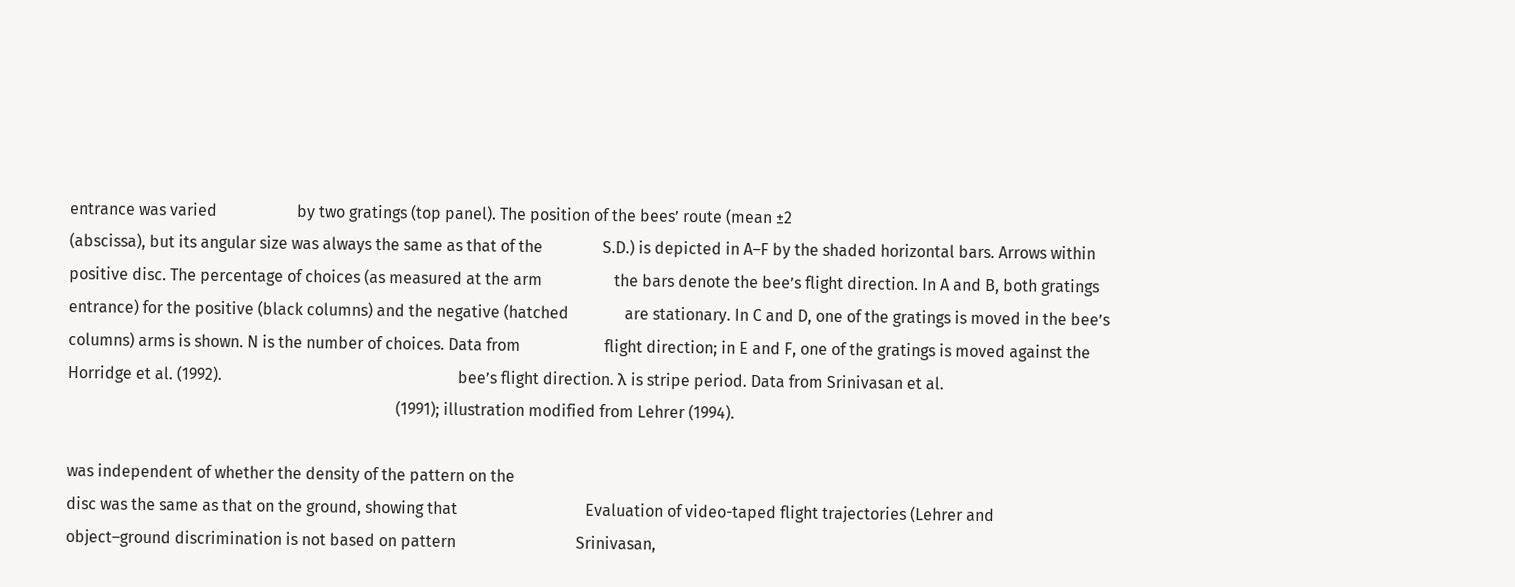entrance was varied                    by two gratings (top panel). The position of the bees’ route (mean ±2
(abscissa), but its angular size was always the same as that of the               S.D.) is depicted in A–F by the shaded horizontal bars. Arrows within
positive disc. The percentage of choices (as measured at the arm                  the bars denote the bee’s flight direction. In A and B, both gratings
entrance) for the positive (black columns) and the negative (hatched              are stationary. In C and D, one of the gratings is moved in the bee’s
columns) arms is shown. N is the number of choices. Data from                     flight direction; in E and F, one of the gratings is moved against the
Horridge et al. (1992).                                                           bee’s flight direction. λ is stripe period. Data from Srinivasan et al.
                                                                                  (1991); illustration modified from Lehrer (1994).

was independent of whether the density of the pattern on the
disc was the same as that on the ground, showing that                                Evaluation of video-taped flight trajectories (Lehrer and
object–ground discrimination is not based on pattern                              Srinivasan,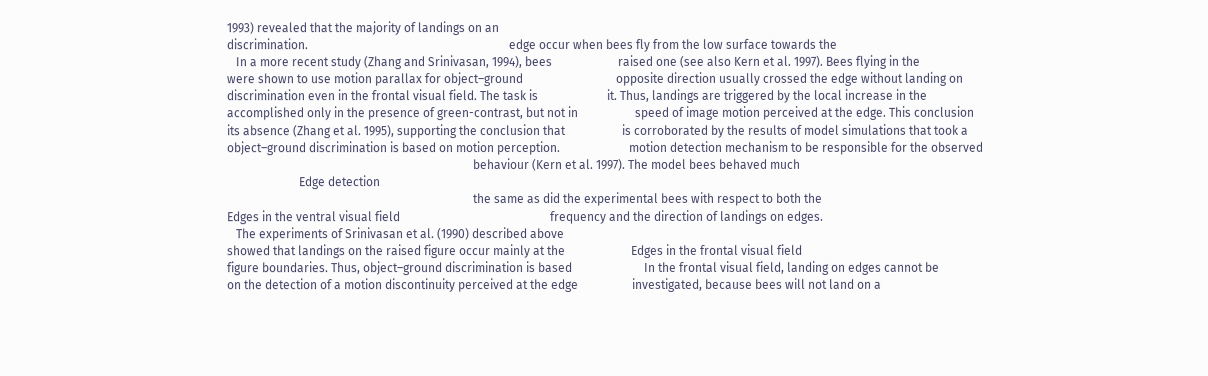1993) revealed that the majority of landings on an
discrimination.                                                                   edge occur when bees fly from the low surface towards the
   In a more recent study (Zhang and Srinivasan, 1994), bees                      raised one (see also Kern et al. 1997). Bees flying in the
were shown to use motion parallax for object–ground                               opposite direction usually crossed the edge without landing on
discrimination even in the frontal visual field. The task is                       it. Thus, landings are triggered by the local increase in the
accomplished only in the presence of green-contrast, but not in                   speed of image motion perceived at the edge. This conclusion
its absence (Zhang et al. 1995), supporting the conclusion that                   is corroborated by the results of model simulations that took a
object–ground discrimination is based on motion perception.                       motion detection mechanism to be responsible for the observed
                                                                                  behaviour (Kern et al. 1997). The model bees behaved much
                        Edge detection
                                                                                  the same as did the experimental bees with respect to both the
Edges in the ventral visual field                                                  frequency and the direction of landings on edges.
   The experiments of Srinivasan et al. (1990) described above
showed that landings on the raised figure occur mainly at the                      Edges in the frontal visual field
figure boundaries. Thus, object–ground discrimination is based                        In the frontal visual field, landing on edges cannot be
on the detection of a motion discontinuity perceived at the edge                  investigated, because bees will not land on a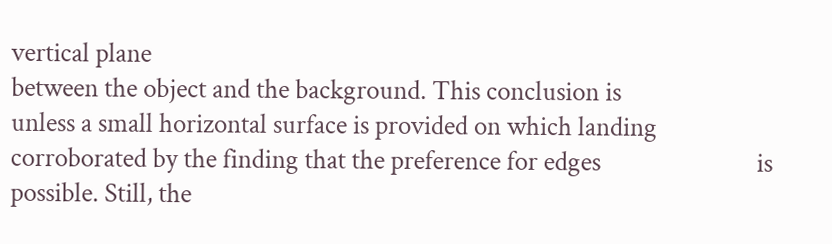vertical plane
between the object and the background. This conclusion is                         unless a small horizontal surface is provided on which landing
corroborated by the finding that the preference for edges                          is possible. Still, the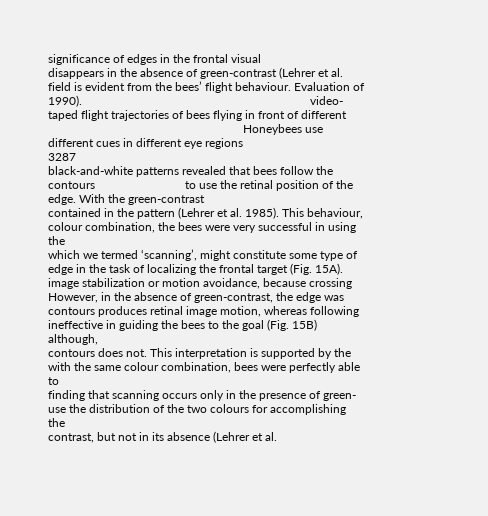significance of edges in the frontal visual
disappears in the absence of green-contrast (Lehrer et al.                        field is evident from the bees’ flight behaviour. Evaluation of
1990).                                                                            video-taped flight trajectories of bees flying in front of different
                                                                 Honeybees use different cues in different eye regions                                                      3287
black-and-white patterns revealed that bees follow the contours                              to use the retinal position of the edge. With the green-contrast
contained in the pattern (Lehrer et al. 1985). This behaviour,                               colour combination, the bees were very successful in using the
which we termed ‘scanning’, might constitute some type of                                    edge in the task of localizing the frontal target (Fig. 15A).
image stabilization or motion avoidance, because crossing                                    However, in the absence of green-contrast, the edge was
contours produces retinal image motion, whereas following                                    ineffective in guiding the bees to the goal (Fig. 15B) although,
contours does not. This interpretation is supported by the                                   with the same colour combination, bees were perfectly able to
finding that scanning occurs only in the presence of green-                                   use the distribution of the two colours for accomplishing the
contrast, but not in its absence (Lehrer et al.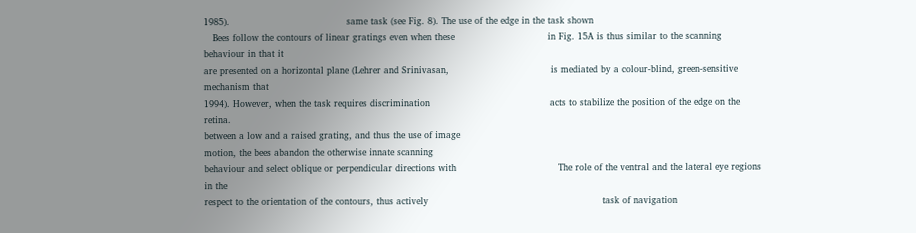1985).                                       same task (see Fig. 8). The use of the edge in the task shown
   Bees follow the contours of linear gratings even when these                               in Fig. 15A is thus similar to the scanning behaviour in that it
are presented on a horizontal plane (Lehrer and Srinivasan,                                  is mediated by a colour-blind, green-sensitive mechanism that
1994). However, when the task requires discrimination                                        acts to stabilize the position of the edge on the retina.
between a low and a raised grating, and thus the use of image
motion, the bees abandon the otherwise innate scanning
behaviour and select oblique or perpendicular directions with                                  The role of the ventral and the lateral eye regions in the
respect to the orientation of the contours, thus actively                                                          task of navigation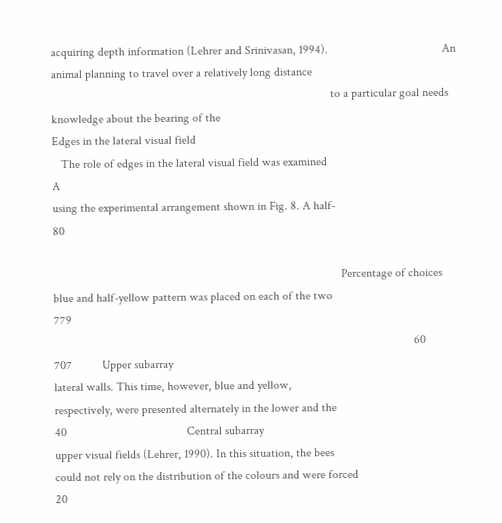acquiring depth information (Lehrer and Srinivasan, 1994).                                      An animal planning to travel over a relatively long distance
                                                                                             to a particular goal needs knowledge about the bearing of the
Edges in the lateral visual field
   The role of edges in the lateral visual field was examined                                                                 A
using the experimental arrangement shown in Fig. 8. A half-                                                             80

                                                                                                Percentage of choices
blue and half-yellow pattern was placed on each of the two                                                                       779
                                                                                                                        60                           707          Upper subarray
lateral walls. This time, however, blue and yellow,
respectively, were presented alternately in the lower and the                                                           40                                        Central subarray
upper visual fields (Lehrer, 1990). In this situation, the bees
could not rely on the distribution of the colours and were forced                                                       20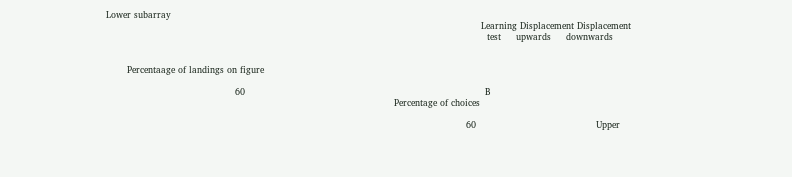Lower subarray
                                                                                                                             Learning Displacement Displacement
                                                                                                                               test     upwards     downwards


       Percentaage of landings on figure

                                           60                                                                                B
                                                                                                Percentage of choices

                                                                                                                        60                                        Upper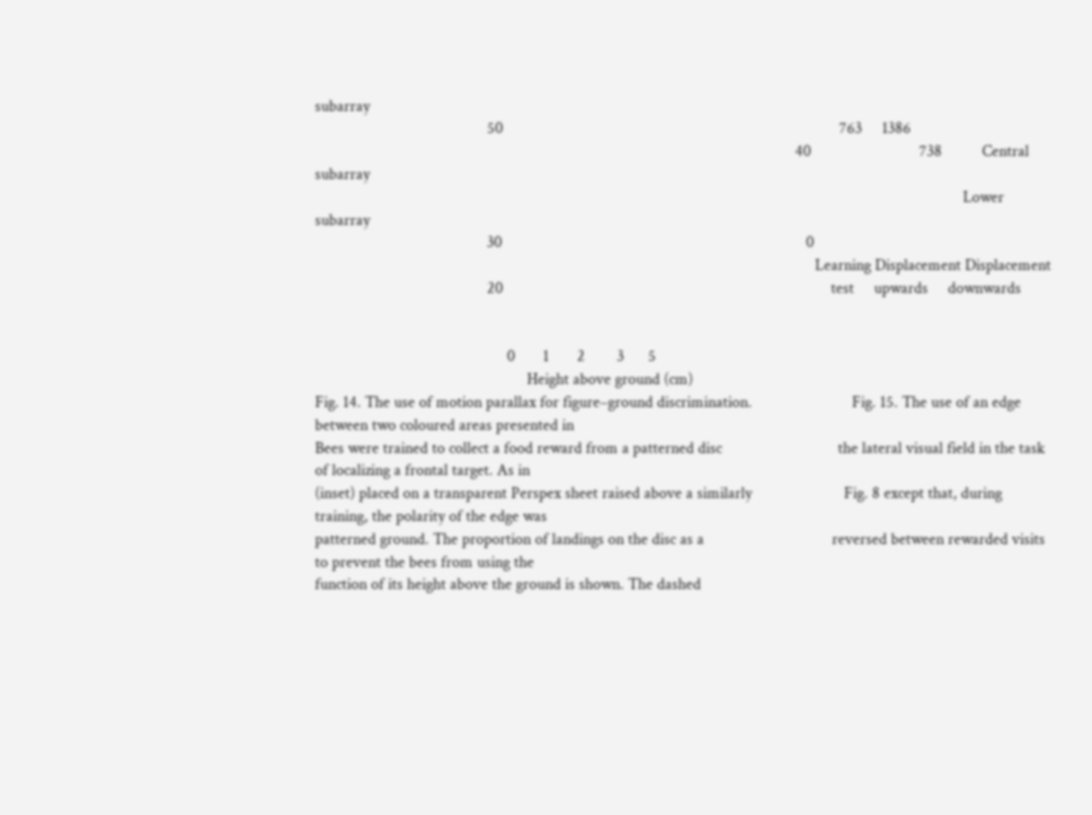subarray
                                           50                                                                                    763     1386
                                                                                                                        40                           738          Central subarray
                                                                                                                                                                  Lower subarray
                                           30                                                                            0
                                                                                                                             Learning Displacement Displacement
                                           20                                                                                  test     upwards     downwards


                                                0       1       2        3      5
                                                     Height above ground (cm)
Fig. 14. The use of motion parallax for figure–ground discrimination.                         Fig. 15. The use of an edge between two coloured areas presented in
Bees were trained to collect a food reward from a patterned disc                             the lateral visual field in the task of localizing a frontal target. As in
(inset) placed on a transparent Perspex sheet raised above a similarly                       Fig. 8 except that, during training, the polarity of the edge was
patterned ground. The proportion of landings on the disc as a                                reversed between rewarded visits to prevent the bees from using the
function of its height above the ground is shown. The dashed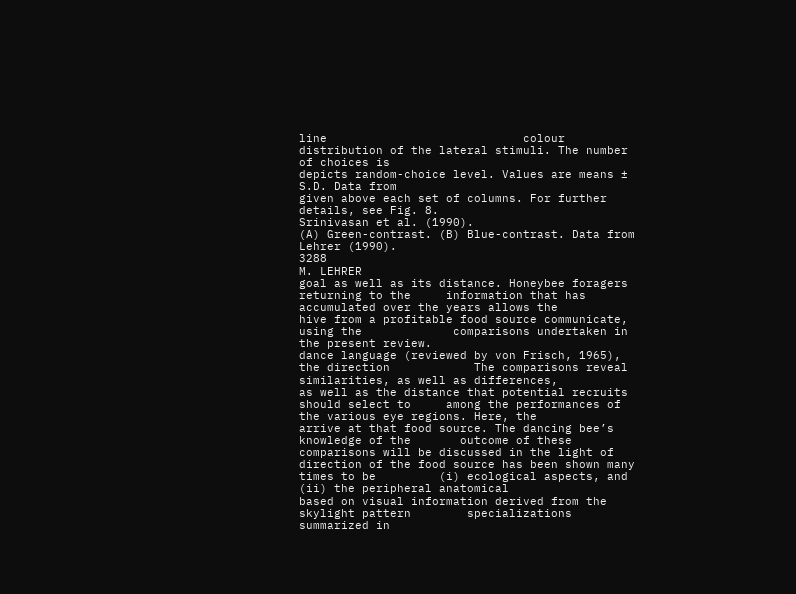line                            colour distribution of the lateral stimuli. The number of choices is
depicts random-choice level. Values are means ± S.D. Data from                               given above each set of columns. For further details, see Fig. 8.
Srinivasan et al. (1990).                                                                    (A) Green-contrast. (B) Blue-contrast. Data from Lehrer (1990).
3288                                                         M. LEHRER
goal as well as its distance. Honeybee foragers returning to the     information that has accumulated over the years allows the
hive from a profitable food source communicate, using the             comparisons undertaken in the present review.
dance language (reviewed by von Frisch, 1965), the direction            The comparisons reveal similarities, as well as differences,
as well as the distance that potential recruits should select to     among the performances of the various eye regions. Here, the
arrive at that food source. The dancing bee’s knowledge of the       outcome of these comparisons will be discussed in the light of
direction of the food source has been shown many times to be         (i) ecological aspects, and (ii) the peripheral anatomical
based on visual information derived from the skylight pattern        specializations summarized in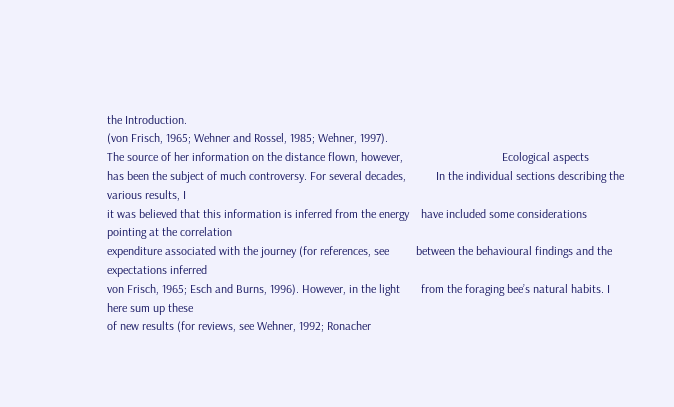the Introduction.
(von Frisch, 1965; Wehner and Rossel, 1985; Wehner, 1997).
The source of her information on the distance flown, however,                                 Ecological aspects
has been the subject of much controversy. For several decades,          In the individual sections describing the various results, I
it was believed that this information is inferred from the energy    have included some considerations pointing at the correlation
expenditure associated with the journey (for references, see         between the behavioural findings and the expectations inferred
von Frisch, 1965; Esch and Burns, 1996). However, in the light       from the foraging bee’s natural habits. I here sum up these
of new results (for reviews, see Wehner, 1992; Ronacher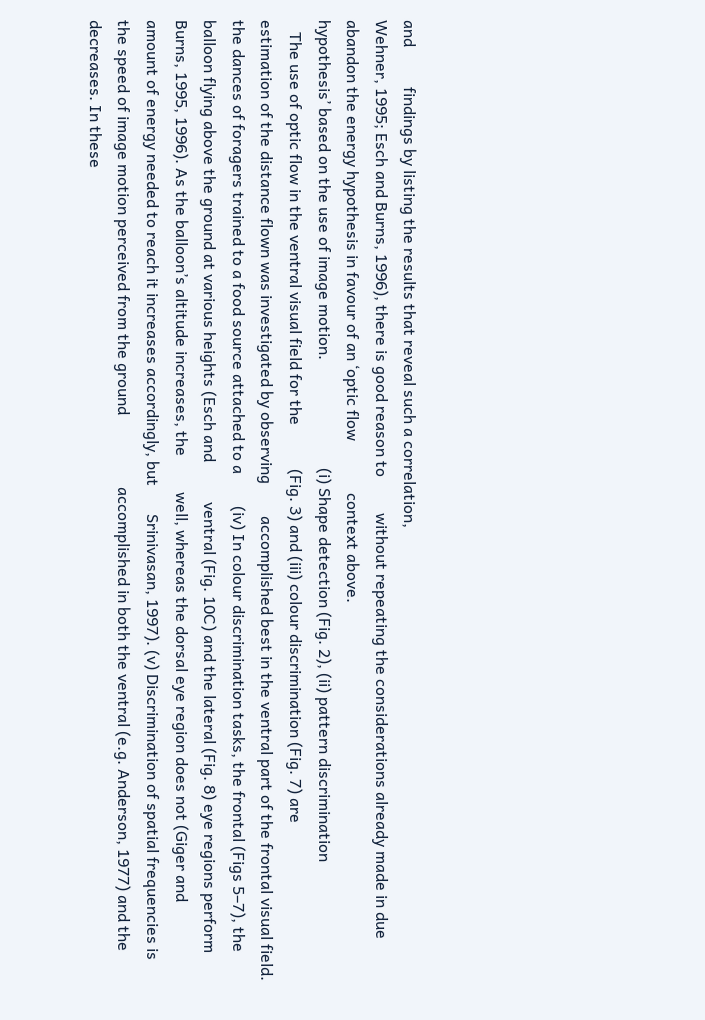and          findings by listing the results that reveal such a correlation,
Wehner, 1995; Esch and Burns, 1996), there is good reason to         without repeating the considerations already made in due
abandon the energy hypothesis in favour of an ‘optic flow             context above.
hypothesis’ based on the use of image motion.                           (i) Shape detection (Fig. 2), (ii) pattern discrimination
   The use of optic flow in the ventral visual field for the           (Fig. 3) and (iii) colour discrimination (Fig. 7) are
estimation of the distance flown was investigated by observing        accomplished best in the ventral part of the frontal visual field.
the dances of foragers trained to a food source attached to a        (iv) In colour discrimination tasks, the frontal (Figs 5–7), the
balloon flying above the ground at various heights (Esch and          ventral (Fig. 10C) and the lateral (Fig. 8) eye regions perform
Burns, 1995, 1996). As the balloon’s altitude increases, the         well, whereas the dorsal eye region does not (Giger and
amount of energy needed to reach it increases accordingly, but       Srinivasan, 1997). (v) Discrimination of spatial frequencies is
the speed of image motion perceived from the ground                  accomplished in both the ventral (e.g. Anderson, 1977) and the
decreases. In these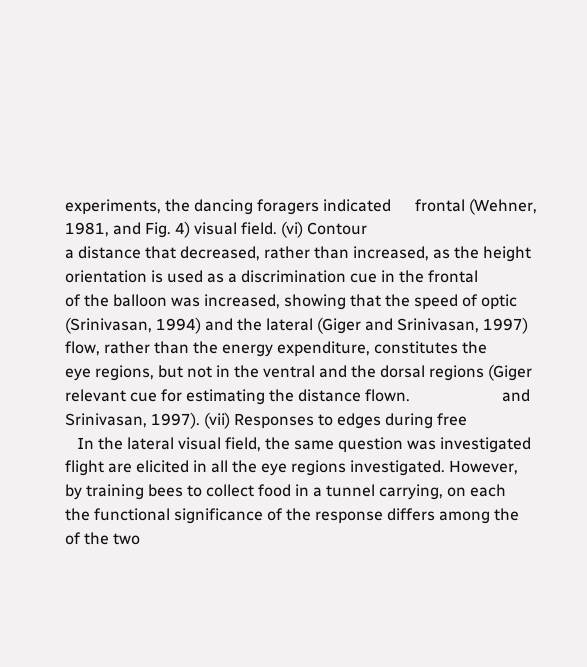experiments, the dancing foragers indicated      frontal (Wehner, 1981, and Fig. 4) visual field. (vi) Contour
a distance that decreased, rather than increased, as the height      orientation is used as a discrimination cue in the frontal
of the balloon was increased, showing that the speed of optic        (Srinivasan, 1994) and the lateral (Giger and Srinivasan, 1997)
flow, rather than the energy expenditure, constitutes the             eye regions, but not in the ventral and the dorsal regions (Giger
relevant cue for estimating the distance flown.                       and Srinivasan, 1997). (vii) Responses to edges during free
   In the lateral visual field, the same question was investigated    flight are elicited in all the eye regions investigated. However,
by training bees to collect food in a tunnel carrying, on each       the functional significance of the response differs among the
of the two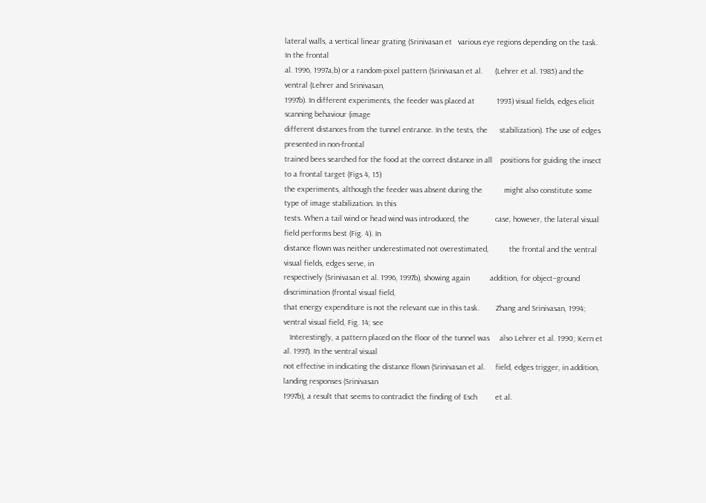lateral walls, a vertical linear grating (Srinivasan et   various eye regions depending on the task. In the frontal
al. 1996, 1997a,b) or a random-pixel pattern (Srinivasan et al.      (Lehrer et al. 1985) and the ventral (Lehrer and Srinivasan,
1997b). In different experiments, the feeder was placed at           1993) visual fields, edges elicit scanning behaviour (image
different distances from the tunnel entrance. In the tests, the      stabilization). The use of edges presented in non-frontal
trained bees searched for the food at the correct distance in all    positions for guiding the insect to a frontal target (Figs 4, 15)
the experiments, although the feeder was absent during the           might also constitute some type of image stabilization. In this
tests. When a tail wind or head wind was introduced, the             case, however, the lateral visual field performs best (Fig. 4). In
distance flown was neither underestimated not overestimated,          the frontal and the ventral visual fields, edges serve, in
respectively (Srinivasan et al. 1996, 1997b), showing again          addition, for object–ground discrimination (frontal visual field,
that energy expenditure is not the relevant cue in this task.        Zhang and Srinivasan, 1994; ventral visual field, Fig. 14; see
   Interestingly, a pattern placed on the floor of the tunnel was     also Lehrer et al. 1990; Kern et al. 1997). In the ventral visual
not effective in indicating the distance flown (Srinivasan et al.     field, edges trigger, in addition, landing responses (Srinivasan
1997b), a result that seems to contradict the finding of Esch         et al.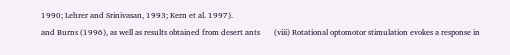1990; Lehrer and Srinivasan, 1993; Kern et al. 1997).
and Burns (1996), as well as results obtained from desert ants       (viii) Rotational optomotor stimulation evokes a response in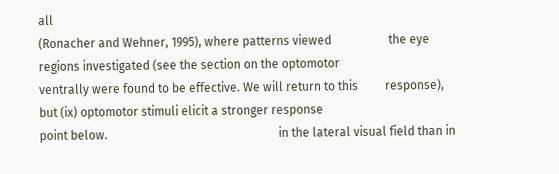all
(Ronacher and Wehner, 1995), where patterns viewed                   the eye regions investigated (see the section on the optomotor
ventrally were found to be effective. We will return to this         response), but (ix) optomotor stimuli elicit a stronger response
point below.                                                         in the lateral visual field than in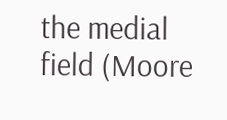the medial field (Moore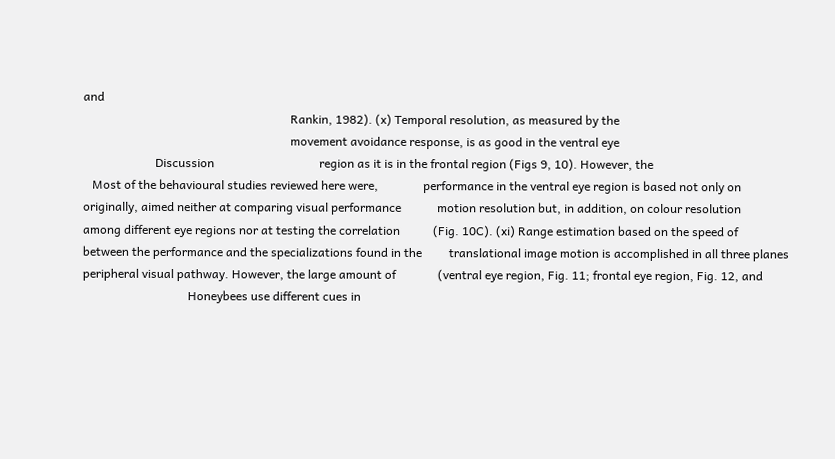and
                                                                     Rankin, 1982). (x) Temporal resolution, as measured by the
                                                                     movement avoidance response, is as good in the ventral eye
                        Discussion                                   region as it is in the frontal region (Figs 9, 10). However, the
   Most of the behavioural studies reviewed here were,               performance in the ventral eye region is based not only on
originally, aimed neither at comparing visual performance            motion resolution but, in addition, on colour resolution
among different eye regions nor at testing the correlation           (Fig. 10C). (xi) Range estimation based on the speed of
between the performance and the specializations found in the         translational image motion is accomplished in all three planes
peripheral visual pathway. However, the large amount of              (ventral eye region, Fig. 11; frontal eye region, Fig. 12, and
                                   Honeybees use different cues in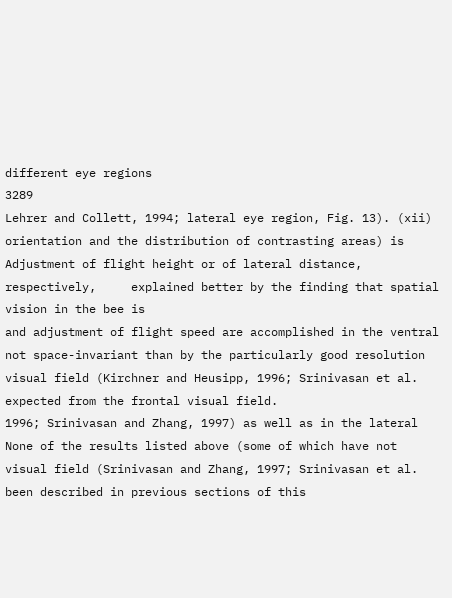different eye regions                                        3289
Lehrer and Collett, 1994; lateral eye region, Fig. 13). (xii)        orientation and the distribution of contrasting areas) is
Adjustment of flight height or of lateral distance, respectively,     explained better by the finding that spatial vision in the bee is
and adjustment of flight speed are accomplished in the ventral        not space-invariant than by the particularly good resolution
visual field (Kirchner and Heusipp, 1996; Srinivasan et al.           expected from the frontal visual field.
1996; Srinivasan and Zhang, 1997) as well as in the lateral             None of the results listed above (some of which have not
visual field (Srinivasan and Zhang, 1997; Srinivasan et al.           been described in previous sections of this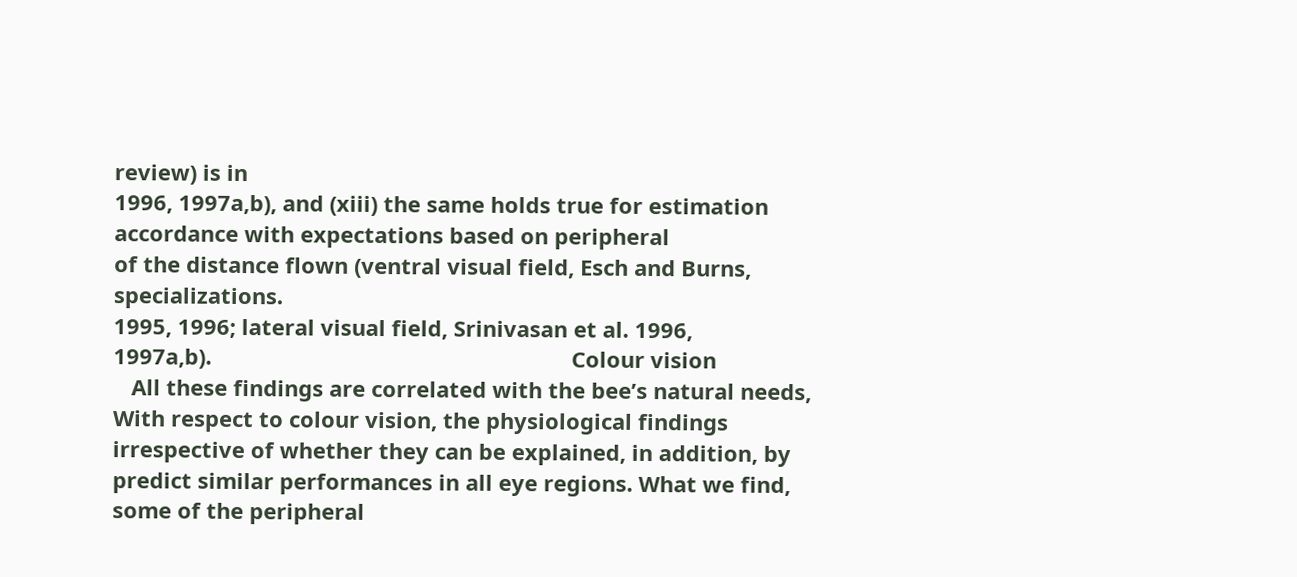review) is in
1996, 1997a,b), and (xiii) the same holds true for estimation        accordance with expectations based on peripheral
of the distance flown (ventral visual field, Esch and Burns,           specializations.
1995, 1996; lateral visual field, Srinivasan et al. 1996,
1997a,b).                                                            Colour vision
   All these findings are correlated with the bee’s natural needs,       With respect to colour vision, the physiological findings
irrespective of whether they can be explained, in addition, by       predict similar performances in all eye regions. What we find,
some of the peripheral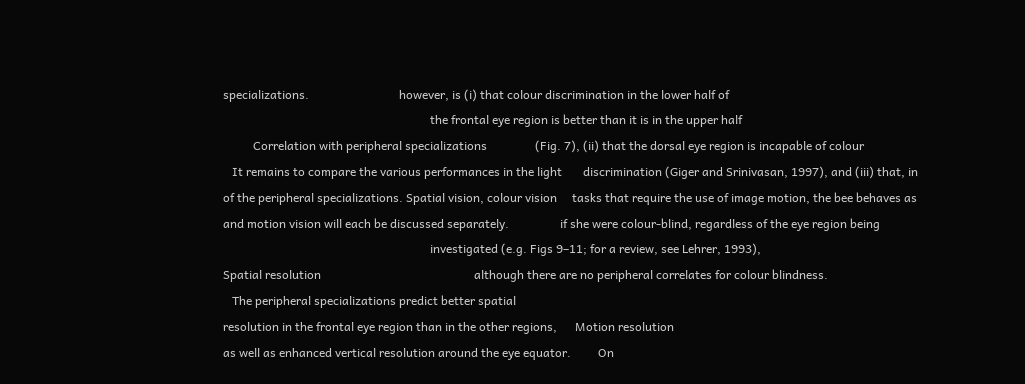specializations.                              however, is (i) that colour discrimination in the lower half of
                                                                     the frontal eye region is better than it is in the upper half
          Correlation with peripheral specializations                (Fig. 7), (ii) that the dorsal eye region is incapable of colour
   It remains to compare the various performances in the light       discrimination (Giger and Srinivasan, 1997), and (iii) that, in
of the peripheral specializations. Spatial vision, colour vision     tasks that require the use of image motion, the bee behaves as
and motion vision will each be discussed separately.                 if she were colour-blind, regardless of the eye region being
                                                                     investigated (e.g. Figs 9–11; for a review, see Lehrer, 1993),
Spatial resolution                                                   although there are no peripheral correlates for colour blindness.
   The peripheral specializations predict better spatial
resolution in the frontal eye region than in the other regions,      Motion resolution
as well as enhanced vertical resolution around the eye equator.         On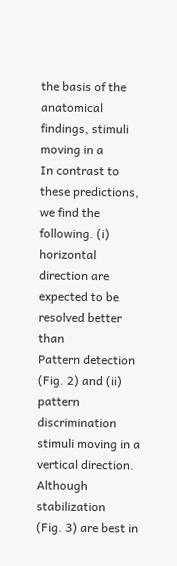the basis of the anatomical findings, stimuli moving in a
In contrast to these predictions, we find the following. (i)          horizontal direction are expected to be resolved better than
Pattern detection (Fig. 2) and (ii) pattern discrimination           stimuli moving in a vertical direction. Although stabilization
(Fig. 3) are best in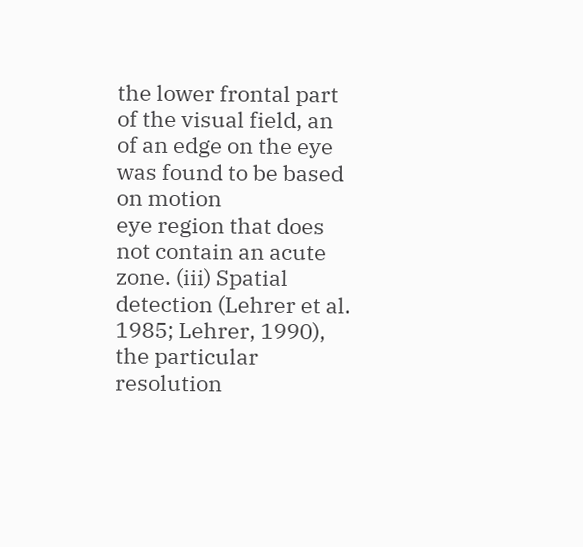the lower frontal part of the visual field, an   of an edge on the eye was found to be based on motion
eye region that does not contain an acute zone. (iii) Spatial        detection (Lehrer et al. 1985; Lehrer, 1990), the particular
resolution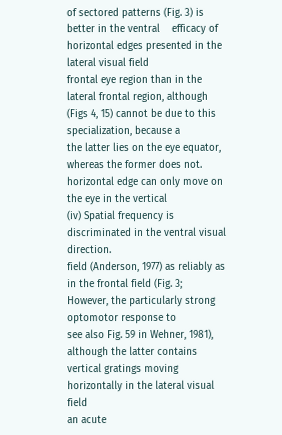of sectored patterns (Fig. 3) is better in the ventral    efficacy of horizontal edges presented in the lateral visual field
frontal eye region than in the lateral frontal region, although      (Figs 4, 15) cannot be due to this specialization, because a
the latter lies on the eye equator, whereas the former does not.     horizontal edge can only move on the eye in the vertical
(iv) Spatial frequency is discriminated in the ventral visual        direction.
field (Anderson, 1977) as reliably as in the frontal field (Fig. 3;       However, the particularly strong optomotor response to
see also Fig. 59 in Wehner, 1981), although the latter contains      vertical gratings moving horizontally in the lateral visual field
an acute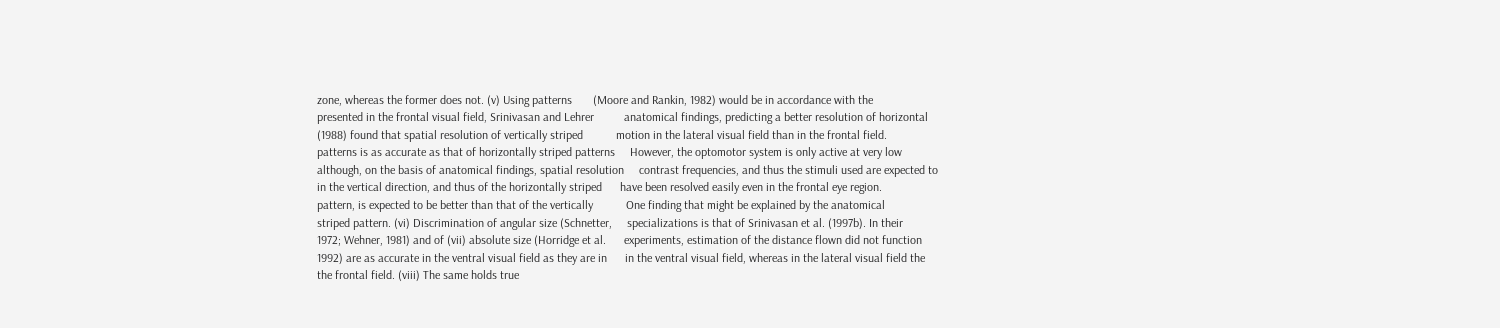zone, whereas the former does not. (v) Using patterns       (Moore and Rankin, 1982) would be in accordance with the
presented in the frontal visual field, Srinivasan and Lehrer          anatomical findings, predicting a better resolution of horizontal
(1988) found that spatial resolution of vertically striped           motion in the lateral visual field than in the frontal field.
patterns is as accurate as that of horizontally striped patterns     However, the optomotor system is only active at very low
although, on the basis of anatomical findings, spatial resolution     contrast frequencies, and thus the stimuli used are expected to
in the vertical direction, and thus of the horizontally striped      have been resolved easily even in the frontal eye region.
pattern, is expected to be better than that of the vertically           One finding that might be explained by the anatomical
striped pattern. (vi) Discrimination of angular size (Schnetter,     specializations is that of Srinivasan et al. (1997b). In their
1972; Wehner, 1981) and of (vii) absolute size (Horridge et al.      experiments, estimation of the distance flown did not function
1992) are as accurate in the ventral visual field as they are in      in the ventral visual field, whereas in the lateral visual field the
the frontal field. (viii) The same holds true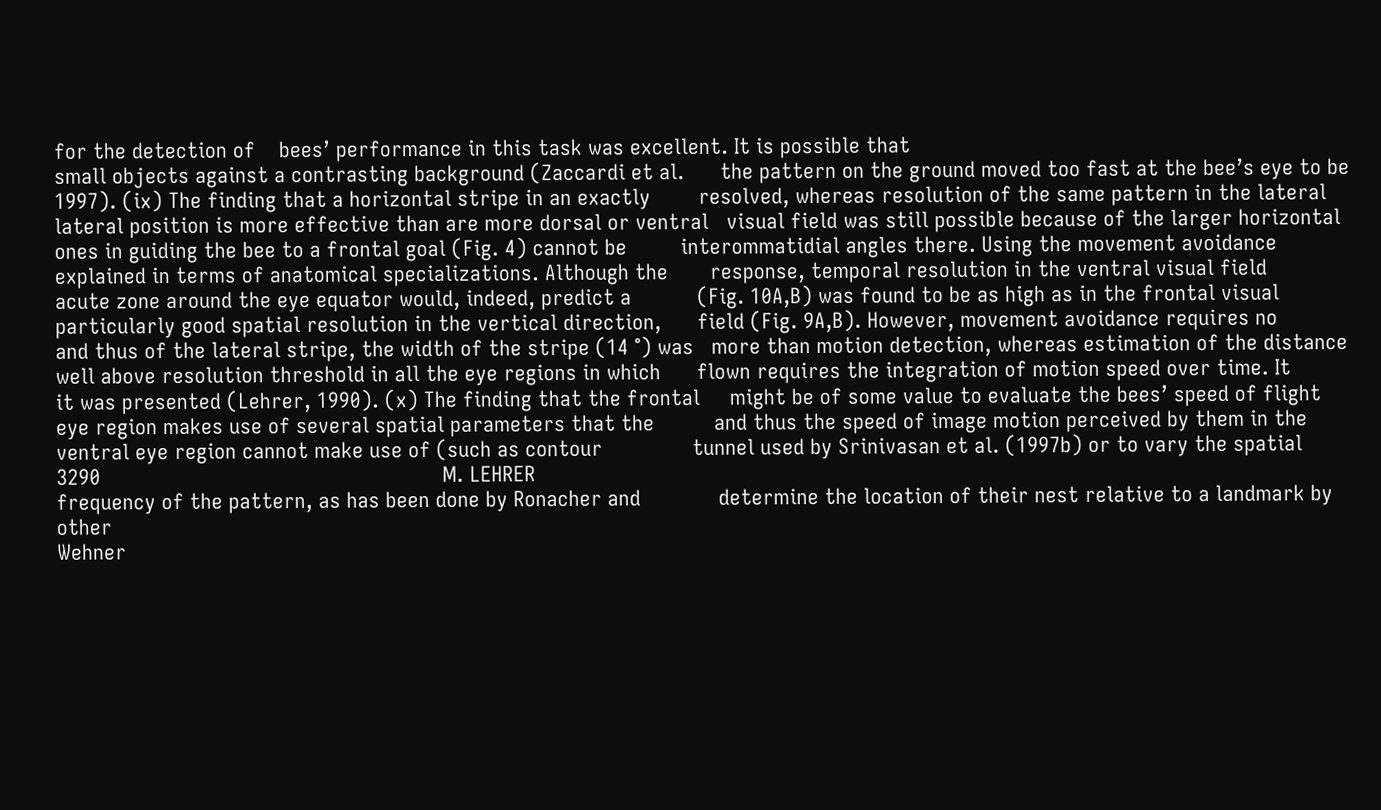for the detection of    bees’ performance in this task was excellent. It is possible that
small objects against a contrasting background (Zaccardi et al.      the pattern on the ground moved too fast at the bee’s eye to be
1997). (ix) The finding that a horizontal stripe in an exactly        resolved, whereas resolution of the same pattern in the lateral
lateral position is more effective than are more dorsal or ventral   visual field was still possible because of the larger horizontal
ones in guiding the bee to a frontal goal (Fig. 4) cannot be         interommatidial angles there. Using the movement avoidance
explained in terms of anatomical specializations. Although the       response, temporal resolution in the ventral visual field
acute zone around the eye equator would, indeed, predict a           (Fig. 10A,B) was found to be as high as in the frontal visual
particularly good spatial resolution in the vertical direction,      field (Fig. 9A,B). However, movement avoidance requires no
and thus of the lateral stripe, the width of the stripe (14 °) was   more than motion detection, whereas estimation of the distance
well above resolution threshold in all the eye regions in which      flown requires the integration of motion speed over time. It
it was presented (Lehrer, 1990). (x) The finding that the frontal     might be of some value to evaluate the bees’ speed of flight
eye region makes use of several spatial parameters that the          and thus the speed of image motion perceived by them in the
ventral eye region cannot make use of (such as contour               tunnel used by Srinivasan et al. (1997b) or to vary the spatial
3290                                                         M. LEHRER
frequency of the pattern, as has been done by Ronacher and             determine the location of their nest relative to a landmark by other
Wehner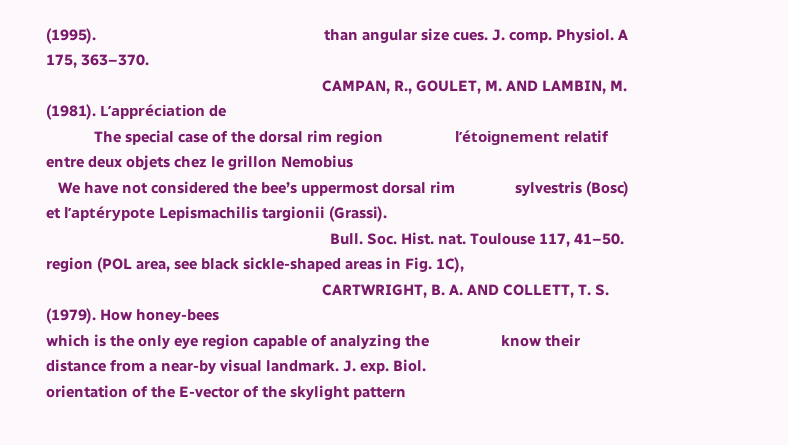(1995).                                                         than angular size cues. J. comp. Physiol. A 175, 363–370.
                                                                     CAMPAN, R., GOULET, M. AND LAMBIN, M. (1981). L’appréciation de
            The special case of the dorsal rim region                  l’étoignement relatif entre deux objets chez le grillon Nemobius
   We have not considered the bee’s uppermost dorsal rim               sylvestris (Bosc) et l’aptérypote Lepismachilis targionii (Grassi).
                                                                       Bull. Soc. Hist. nat. Toulouse 117, 41–50.
region (POL area, see black sickle-shaped areas in Fig. 1C),
                                                                     CARTWRIGHT, B. A. AND COLLETT, T. S. (1979). How honey-bees
which is the only eye region capable of analyzing the                  know their distance from a near-by visual landmark. J. exp. Biol.
orientation of the E-vector of the skylight pattern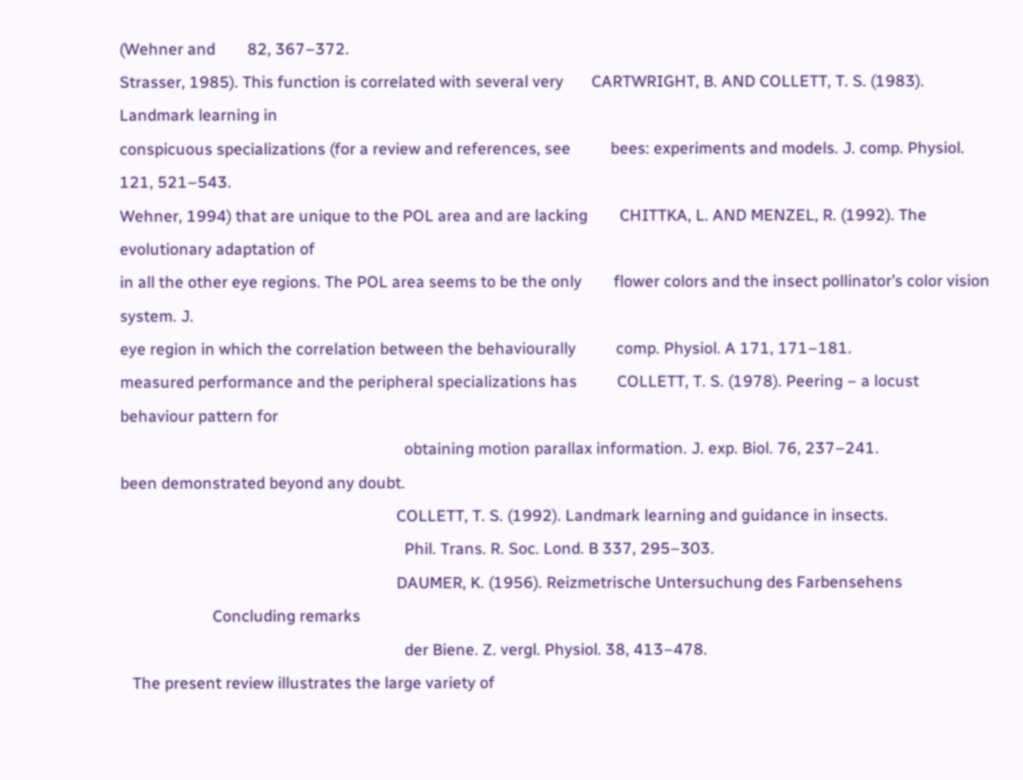(Wehner and        82, 367–372.
Strasser, 1985). This function is correlated with several very       CARTWRIGHT, B. AND COLLETT, T. S. (1983). Landmark learning in
conspicuous specializations (for a review and references, see          bees: experiments and models. J. comp. Physiol. 121, 521–543.
Wehner, 1994) that are unique to the POL area and are lacking        CHITTKA, L. AND MENZEL, R. (1992). The evolutionary adaptation of
in all the other eye regions. The POL area seems to be the only        flower colors and the insect pollinator’s color vision system. J.
eye region in which the correlation between the behaviourally          comp. Physiol. A 171, 171–181.
measured performance and the peripheral specializations has          COLLETT, T. S. (1978). Peering – a locust behaviour pattern for
                                                                       obtaining motion parallax information. J. exp. Biol. 76, 237–241.
been demonstrated beyond any doubt.
                                                                     COLLETT, T. S. (1992). Landmark learning and guidance in insects.
                                                                       Phil. Trans. R. Soc. Lond. B 337, 295–303.
                                                                     DAUMER, K. (1956). Reizmetrische Untersuchung des Farbensehens
                       Concluding remarks
                                                                       der Biene. Z. vergl. Physiol. 38, 413–478.
   The present review illustrates the large variety of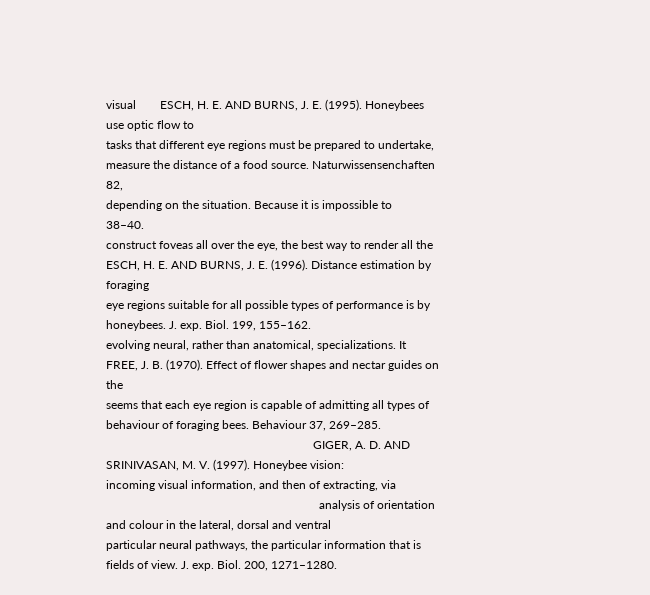visual        ESCH, H. E. AND BURNS, J. E. (1995). Honeybees use optic flow to
tasks that different eye regions must be prepared to undertake,        measure the distance of a food source. Naturwissensenchaften 82,
depending on the situation. Because it is impossible to                38–40.
construct foveas all over the eye, the best way to render all the    ESCH, H. E. AND BURNS, J. E. (1996). Distance estimation by foraging
eye regions suitable for all possible types of performance is by       honeybees. J. exp. Biol. 199, 155–162.
evolving neural, rather than anatomical, specializations. It         FREE, J. B. (1970). Effect of flower shapes and nectar guides on the
seems that each eye region is capable of admitting all types of        behaviour of foraging bees. Behaviour 37, 269–285.
                                                                     GIGER, A. D. AND SRINIVASAN, M. V. (1997). Honeybee vision:
incoming visual information, and then of extracting, via
                                                                       analysis of orientation and colour in the lateral, dorsal and ventral
particular neural pathways, the particular information that is         fields of view. J. exp. Biol. 200, 1271–1280.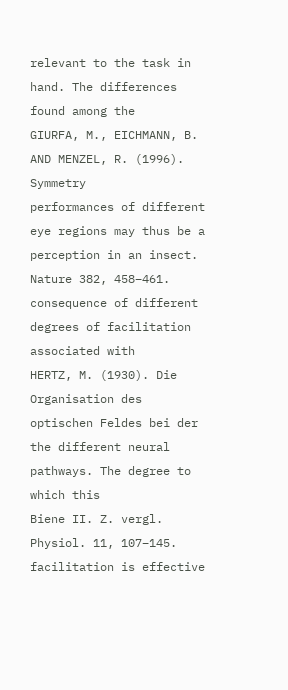relevant to the task in hand. The differences found among the        GIURFA, M., EICHMANN, B. AND MENZEL, R. (1996). Symmetry
performances of different eye regions may thus be a                    perception in an insect. Nature 382, 458–461.
consequence of different degrees of facilitation associated with     HERTZ, M. (1930). Die Organisation des optischen Feldes bei der
the different neural pathways. The degree to which this                Biene II. Z. vergl. Physiol. 11, 107–145.
facilitation is effective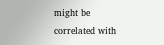might be correlated with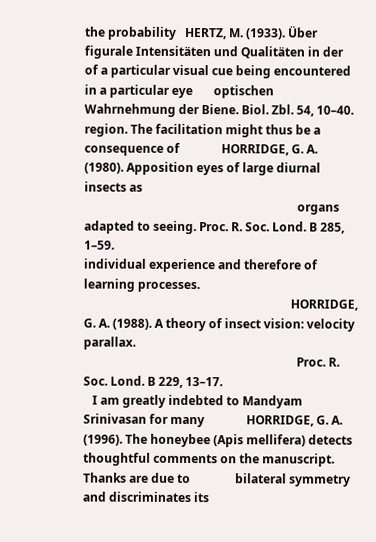the probability   HERTZ, M. (1933). Über figurale Intensitäten und Qualitäten in der
of a particular visual cue being encountered in a particular eye       optischen Wahrnehmung der Biene. Biol. Zbl. 54, 10–40.
region. The facilitation might thus be a consequence of              HORRIDGE, G. A. (1980). Apposition eyes of large diurnal insects as
                                                                       organs adapted to seeing. Proc. R. Soc. Lond. B 285, 1–59.
individual experience and therefore of learning processes.
                                                                     HORRIDGE, G. A. (1988). A theory of insect vision: velocity parallax.
                                                                       Proc. R. Soc. Lond. B 229, 13–17.
   I am greatly indebted to Mandyam Srinivasan for many              HORRIDGE, G. A. (1996). The honeybee (Apis mellifera) detects
thoughtful comments on the manuscript. Thanks are due to               bilateral symmetry and discriminates its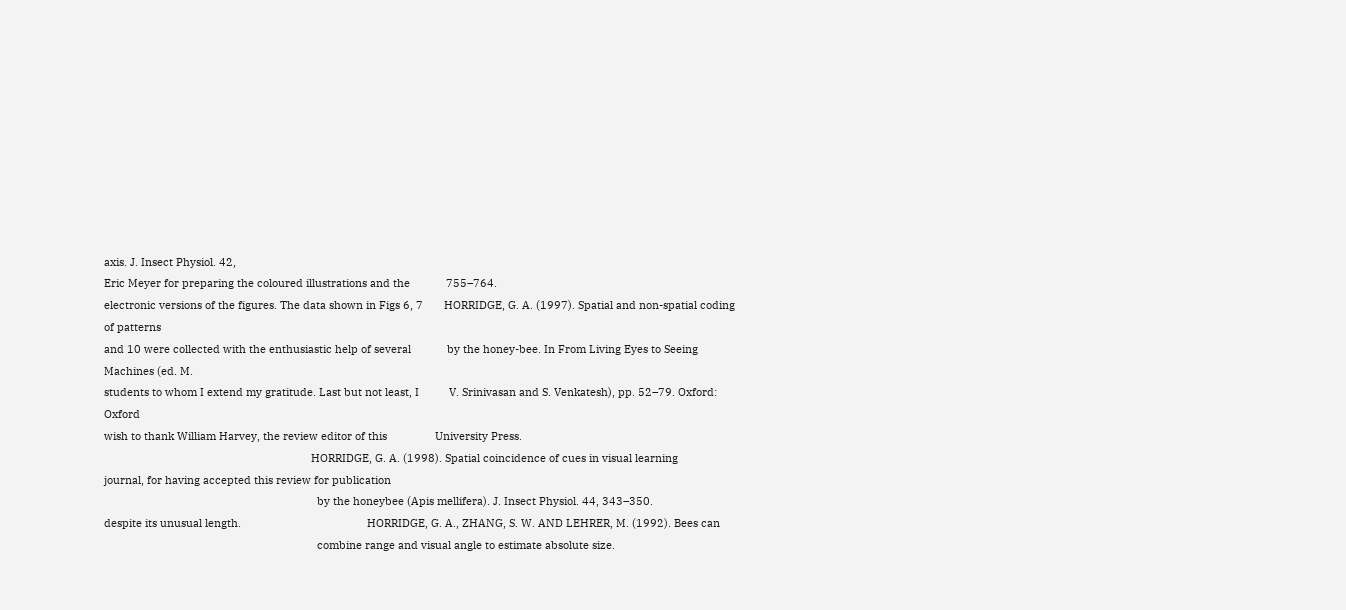axis. J. Insect Physiol. 42,
Eric Meyer for preparing the coloured illustrations and the            755–764.
electronic versions of the figures. The data shown in Figs 6, 7       HORRIDGE, G. A. (1997). Spatial and non-spatial coding of patterns
and 10 were collected with the enthusiastic help of several            by the honey-bee. In From Living Eyes to Seeing Machines (ed. M.
students to whom I extend my gratitude. Last but not least, I          V. Srinivasan and S. Venkatesh), pp. 52–79. Oxford: Oxford
wish to thank William Harvey, the review editor of this                University Press.
                                                                     HORRIDGE, G. A. (1998). Spatial coincidence of cues in visual learning
journal, for having accepted this review for publication
                                                                       by the honeybee (Apis mellifera). J. Insect Physiol. 44, 343–350.
despite its unusual length.                                          HORRIDGE, G. A., ZHANG, S. W. AND LEHRER, M. (1992). Bees can
                                                                       combine range and visual angle to estimate absolute size.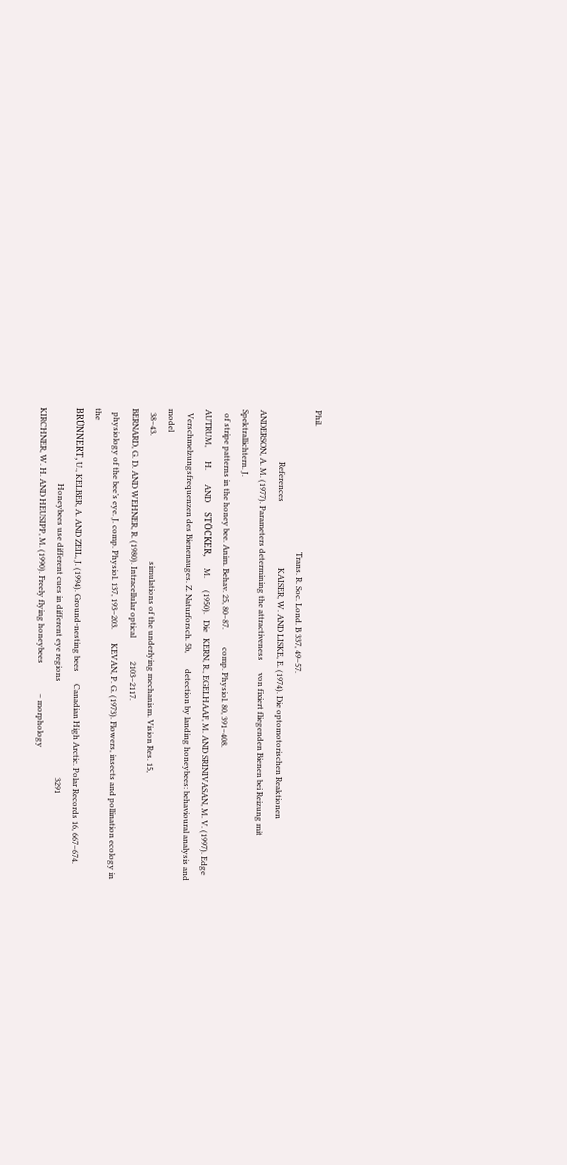Phil.
                                                                       Trans. R. Soc. Lond. B 337, 49–57.
                          References                                 KAISER, W. AND LISKE, E. (1974). Die optomotorischen Reaktionen
ANDERSON, A. M. (1977). Parameters determining the attractiveness      von fixiert fliegenden Bienen bei Reizung mit Spektrallichtern. J.
  of stripe patterns in the honey bee. Anim. Behav. 25, 80–87.         comp. Physiol. 80, 391–408.
AUTRUM,       H.       AND     STÖCKER,      M.      (1950).   Die   KERN, R., EGELHAAF, M. AND SRINIVASAN, M. V. (1997). Edge
  Verschmelzungsfrequenzen des Bienenauges. Z. Naturforsch. 5b,        detection by landing honeybees: behavioural analysis and model
  38–43.                                                               simulations of the underlying mechanism. Vision Res. 15,
BERNARD, G. D. AND WEHNER, R. (1980). Intracellular optical            2103–2117.
  physiology of the bee’s eye. J. comp. Physiol. 137, 193–203.       KEVAN, P. G. (1973). Flowers, insects and pollination ecology in the
BRÜNNERT, U., KELBER, A. AND ZEIL, J. (1994). Ground-nesting bees      Canadian High Arctic. Polar Records 16, 667–674.
                                      Honeybees use different cues in different eye regions                                                3291
KIRCHNER, W. H. AND HEUSIPP, M. (1990). Freely flying honeybees               – morphology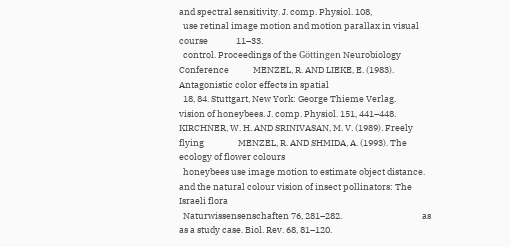and spectral sensitivity. J. comp. Physiol. 108,
  use retinal image motion and motion parallax in visual course              11–33.
  control. Proceedings of the Göttingen Neurobiology Conference            MENZEL, R. AND LIEKE, E. (1983). Antagonistic color effects in spatial
  18, 84. Stuttgart, New York: George Thieme Verlag.                         vision of honeybees. J. comp. Physiol. 151, 441–448.
KIRCHNER, W. H. AND SRINIVASAN, M. V. (1989). Freely flying                 MENZEL, R. AND SHMIDA, A. (1993). The ecology of flower colours
  honeybees use image motion to estimate object distance.                    and the natural colour vision of insect pollinators: The Israeli flora
  Naturwissensenschaften 76, 281–282.                                        as as a study case. Biol. Rev. 68, 81–120.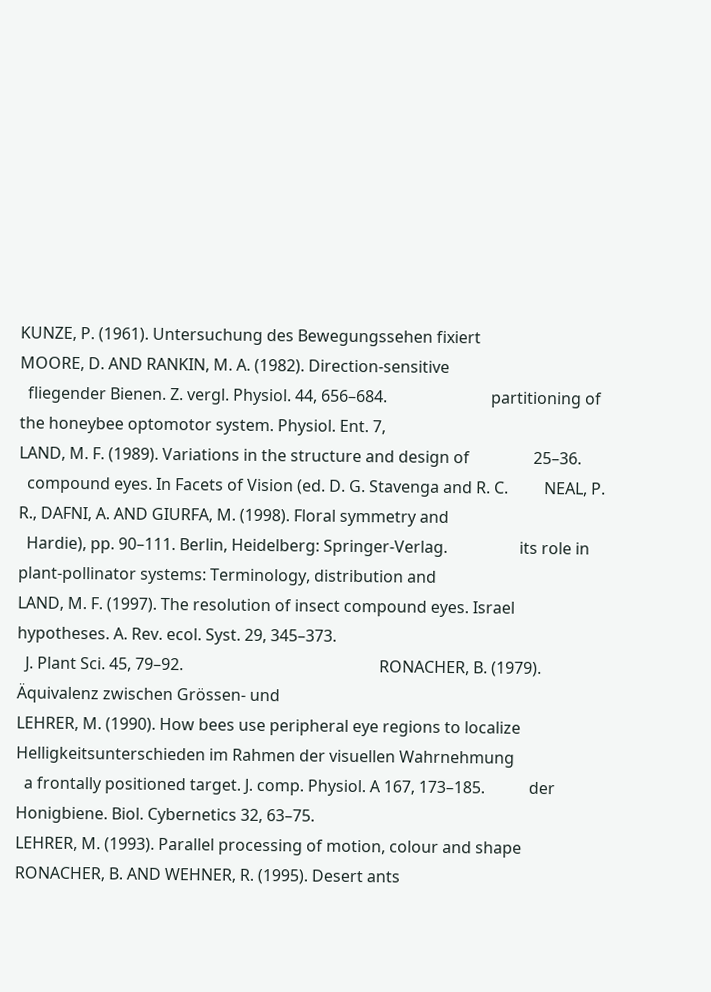KUNZE, P. (1961). Untersuchung des Bewegungssehen fixiert                   MOORE, D. AND RANKIN, M. A. (1982). Direction-sensitive
  fliegender Bienen. Z. vergl. Physiol. 44, 656–684.                          partitioning of the honeybee optomotor system. Physiol. Ent. 7,
LAND, M. F. (1989). Variations in the structure and design of                25–36.
  compound eyes. In Facets of Vision (ed. D. G. Stavenga and R. C.         NEAL, P. R., DAFNI, A. AND GIURFA, M. (1998). Floral symmetry and
  Hardie), pp. 90–111. Berlin, Heidelberg: Springer-Verlag.                  its role in plant-pollinator systems: Terminology, distribution and
LAND, M. F. (1997). The resolution of insect compound eyes. Israel           hypotheses. A. Rev. ecol. Syst. 29, 345–373.
  J. Plant Sci. 45, 79–92.                                                 RONACHER, B. (1979). Äquivalenz zwischen Grössen- und
LEHRER, M. (1990). How bees use peripheral eye regions to localize           Helligkeitsunterschieden im Rahmen der visuellen Wahrnehmung
  a frontally positioned target. J. comp. Physiol. A 167, 173–185.           der Honigbiene. Biol. Cybernetics 32, 63–75.
LEHRER, M. (1993). Parallel processing of motion, colour and shape         RONACHER, B. AND WEHNER, R. (1995). Desert ants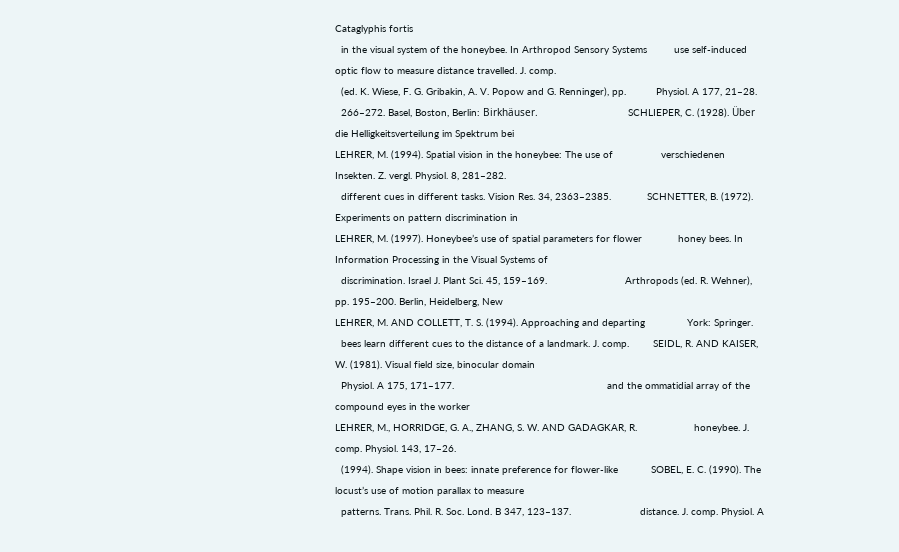Cataglyphis fortis
  in the visual system of the honeybee. In Arthropod Sensory Systems         use self-induced optic flow to measure distance travelled. J. comp.
  (ed. K. Wiese, F. G. Gribakin, A. V. Popow and G. Renninger), pp.          Physiol. A 177, 21–28.
  266–272. Basel, Boston, Berlin: Birkhäuser.                              SCHLIEPER, C. (1928). Über die Helligkeitsverteilung im Spektrum bei
LEHRER, M. (1994). Spatial vision in the honeybee: The use of                verschiedenen Insekten. Z. vergl. Physiol. 8, 281–282.
  different cues in different tasks. Vision Res. 34, 2363–2385.            SCHNETTER, B. (1972). Experiments on pattern discrimination in
LEHRER, M. (1997). Honeybee’s use of spatial parameters for flower            honey bees. In Information Processing in the Visual Systems of
  discrimination. Israel J. Plant Sci. 45, 159–169.                          Arthropods (ed. R. Wehner), pp. 195–200. Berlin, Heidelberg, New
LEHRER, M. AND COLLETT, T. S. (1994). Approaching and departing              York: Springer.
  bees learn different cues to the distance of a landmark. J. comp.        SEIDL, R. AND KAISER, W. (1981). Visual field size, binocular domain
  Physiol. A 175, 171–177.                                                   and the ommatidial array of the compound eyes in the worker
LEHRER, M., HORRIDGE, G. A., ZHANG, S. W. AND GADAGKAR, R.                   honeybee. J. comp. Physiol. 143, 17–26.
  (1994). Shape vision in bees: innate preference for flower-like           SOBEL, E. C. (1990). The locust’s use of motion parallax to measure
  patterns. Trans. Phil. R. Soc. Lond. B 347, 123–137.                       distance. J. comp. Physiol. A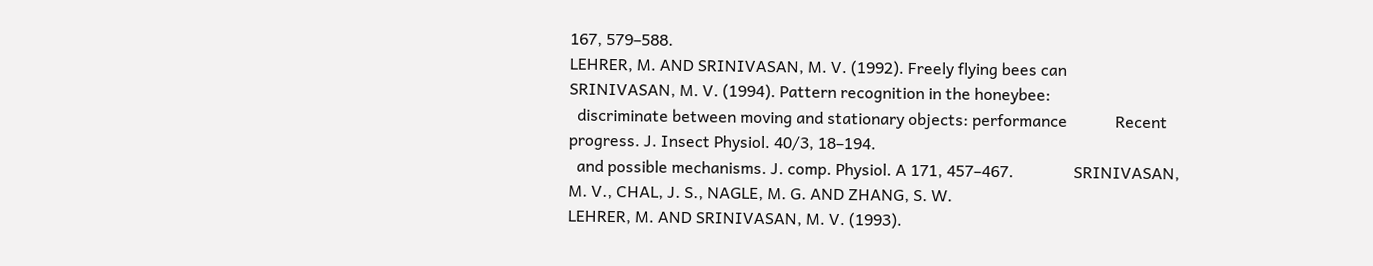167, 579–588.
LEHRER, M. AND SRINIVASAN, M. V. (1992). Freely flying bees can             SRINIVASAN, M. V. (1994). Pattern recognition in the honeybee:
  discriminate between moving and stationary objects: performance            Recent progress. J. Insect Physiol. 40/3, 18–194.
  and possible mechanisms. J. comp. Physiol. A 171, 457–467.               SRINIVASAN, M. V., CHAL, J. S., NAGLE, M. G. AND ZHANG, S. W.
LEHRER, M. AND SRINIVASAN, M. V. (1993).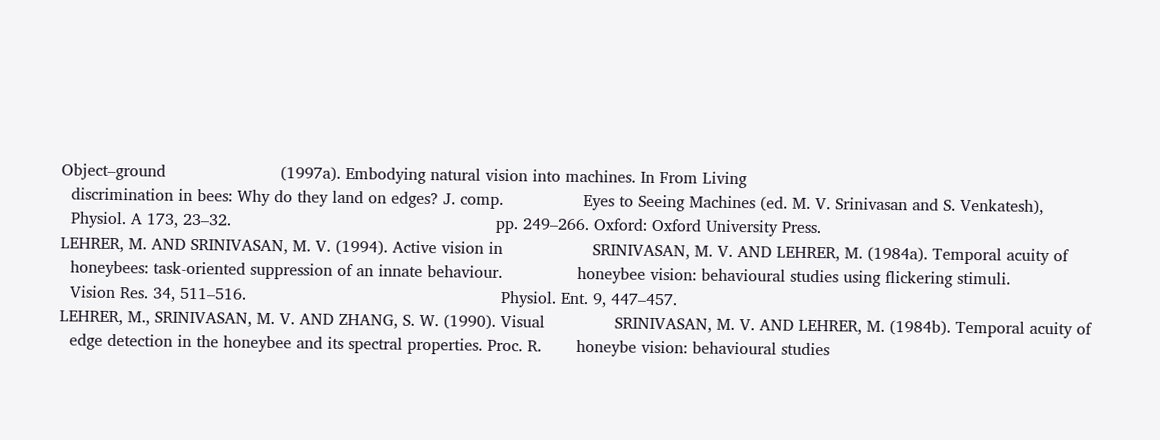Object–ground                       (1997a). Embodying natural vision into machines. In From Living
  discrimination in bees: Why do they land on edges? J. comp.                Eyes to Seeing Machines (ed. M. V. Srinivasan and S. Venkatesh),
  Physiol. A 173, 23–32.                                                     pp. 249–266. Oxford: Oxford University Press.
LEHRER, M. AND SRINIVASAN, M. V. (1994). Active vision in                  SRINIVASAN, M. V. AND LEHRER, M. (1984a). Temporal acuity of
  honeybees: task-oriented suppression of an innate behaviour.               honeybee vision: behavioural studies using flickering stimuli.
  Vision Res. 34, 511–516.                                                   Physiol. Ent. 9, 447–457.
LEHRER, M., SRINIVASAN, M. V. AND ZHANG, S. W. (1990). Visual              SRINIVASAN, M. V. AND LEHRER, M. (1984b). Temporal acuity of
  edge detection in the honeybee and its spectral properties. Proc. R.       honeybe vision: behavioural studies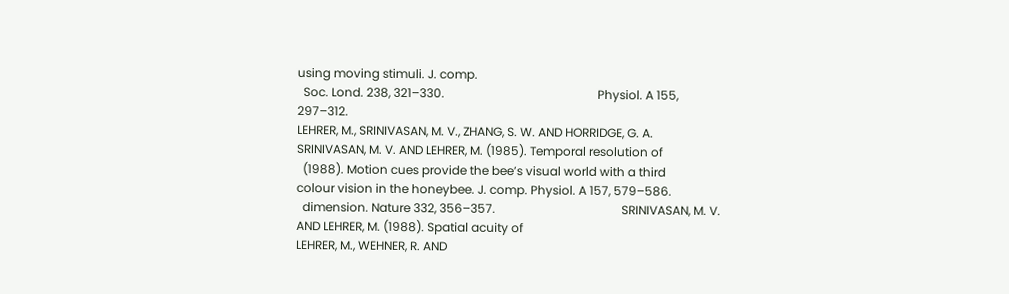using moving stimuli. J. comp.
  Soc. Lond. 238, 321–330.                                                   Physiol. A 155, 297–312.
LEHRER, M., SRINIVASAN, M. V., ZHANG, S. W. AND HORRIDGE, G. A.            SRINIVASAN, M. V. AND LEHRER, M. (1985). Temporal resolution of
  (1988). Motion cues provide the bee’s visual world with a third            colour vision in the honeybee. J. comp. Physiol. A 157, 579–586.
  dimension. Nature 332, 356–357.                                          SRINIVASAN, M. V. AND LEHRER, M. (1988). Spatial acuity of
LEHRER, M., WEHNER, R. AND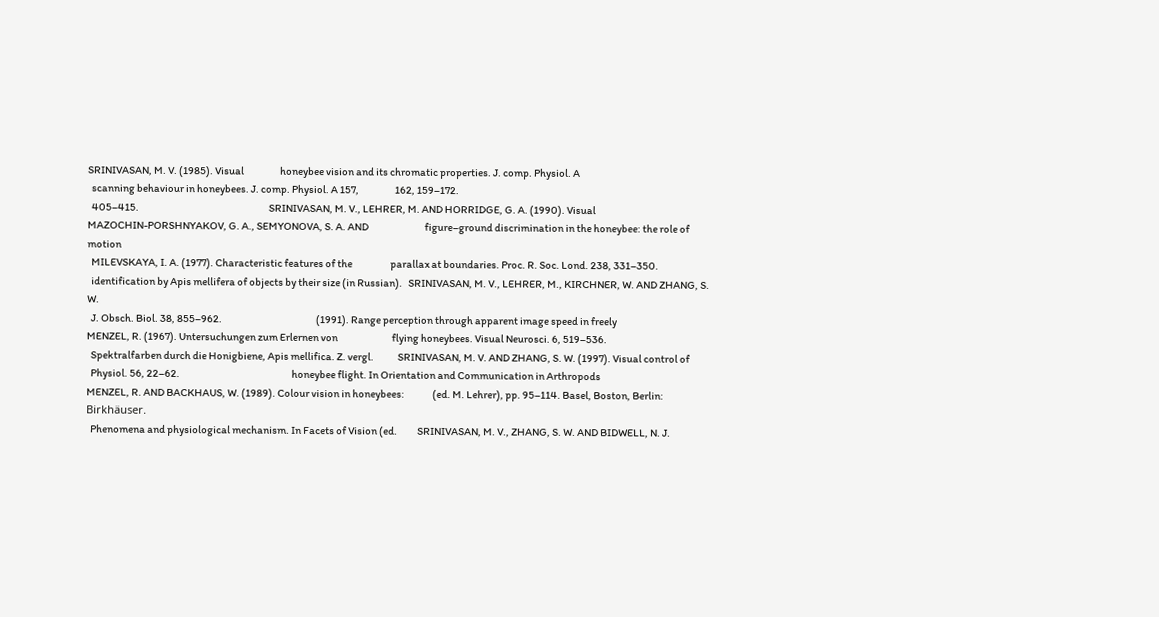SRINIVASAN, M. V. (1985). Visual                  honeybee vision and its chromatic properties. J. comp. Physiol. A
  scanning behaviour in honeybees. J. comp. Physiol. A 157,                  162, 159–172.
  405–415.                                                                 SRINIVASAN, M. V., LEHRER, M. AND HORRIDGE, G. A. (1990). Visual
MAZOCHIN-PORSHNYAKOV, G. A., SEMYONOVA, S. A. AND                            figure–ground discrimination in the honeybee: the role of motion
  MILEVSKAYA, I. A. (1977). Characteristic features of the                   parallax at boundaries. Proc. R. Soc. Lond. 238, 331–350.
  identification by Apis mellifera of objects by their size (in Russian).   SRINIVASAN, M. V., LEHRER, M., KIRCHNER, W. AND ZHANG, S. W.
  J. Obsch. Biol. 38, 855–962.                                               (1991). Range perception through apparent image speed in freely
MENZEL, R. (1967). Untersuchungen zum Erlernen von                           flying honeybees. Visual Neurosci. 6, 519–536.
  Spektralfarben durch die Honigbiene, Apis mellifica. Z. vergl.            SRINIVASAN, M. V. AND ZHANG, S. W. (1997). Visual control of
  Physiol. 56, 22–62.                                                        honeybee flight. In Orientation and Communication in Arthropods
MENZEL, R. AND BACKHAUS, W. (1989). Colour vision in honeybees:              (ed. M. Lehrer), pp. 95–114. Basel, Boston, Berlin: Birkhäuser.
  Phenomena and physiological mechanism. In Facets of Vision (ed.          SRINIVASAN, M. V., ZHANG, S. W. AND BIDWELL, N. J.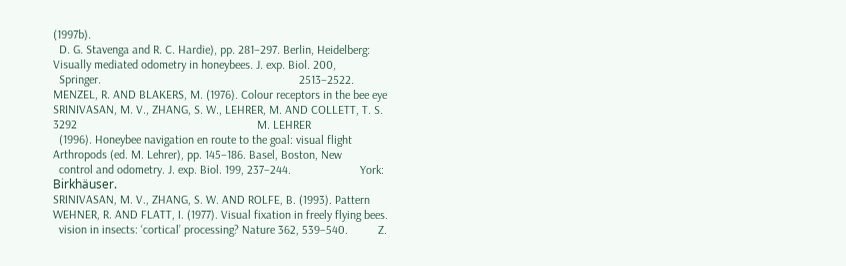(1997b).
  D. G. Stavenga and R. C. Hardie), pp. 281–297. Berlin, Heidelberg:         Visually mediated odometry in honeybees. J. exp. Biol. 200,
  Springer.                                                                  2513–2522.
MENZEL, R. AND BLAKERS, M. (1976). Colour receptors in the bee eye         SRINIVASAN, M. V., ZHANG, S. W., LEHRER, M. AND COLLETT, T. S.
3292                                                            M. LEHRER
  (1996). Honeybee navigation en route to the goal: visual flight          Arthropods (ed. M. Lehrer), pp. 145–186. Basel, Boston, New
  control and odometry. J. exp. Biol. 199, 237–244.                       York: Birkhäuser.
SRINIVASAN, M. V., ZHANG, S. W. AND ROLFE, B. (1993). Pattern           WEHNER, R. AND FLATT, I. (1977). Visual fixation in freely flying bees.
  vision in insects: ‘cortical’ processing? Nature 362, 539–540.          Z.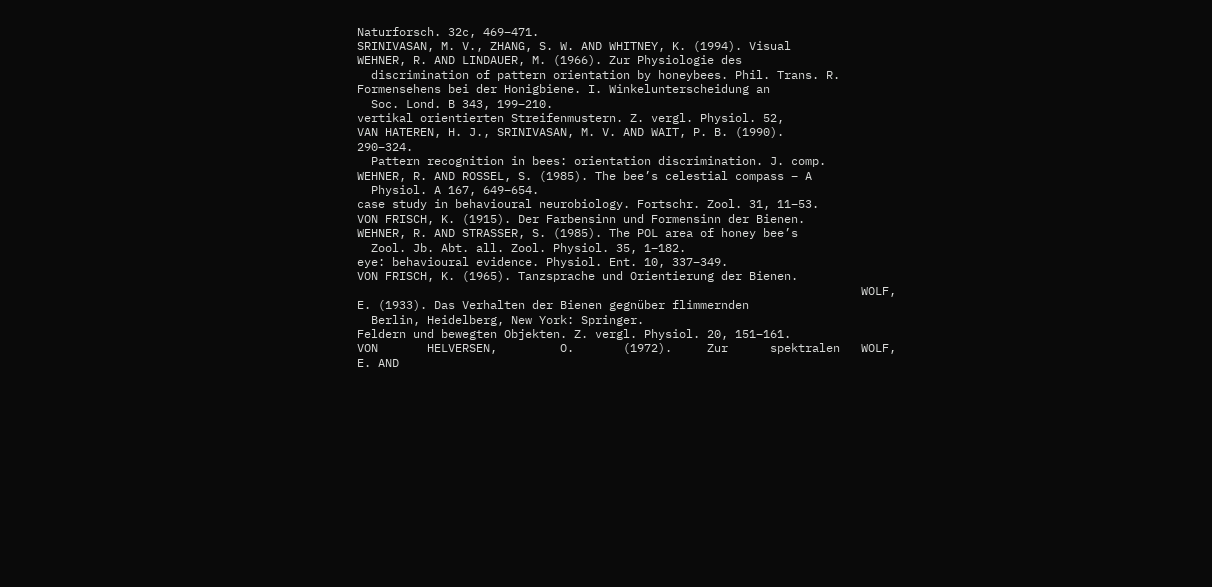Naturforsch. 32c, 469–471.
SRINIVASAN, M. V., ZHANG, S. W. AND WHITNEY, K. (1994). Visual          WEHNER, R. AND LINDAUER, M. (1966). Zur Physiologie des
  discrimination of pattern orientation by honeybees. Phil. Trans. R.     Formensehens bei der Honigbiene. I. Winkelunterscheidung an
  Soc. Lond. B 343, 199–210.                                              vertikal orientierten Streifenmustern. Z. vergl. Physiol. 52,
VAN HATEREN, H. J., SRINIVASAN, M. V. AND WAIT, P. B. (1990).             290–324.
  Pattern recognition in bees: orientation discrimination. J. comp.     WEHNER, R. AND ROSSEL, S. (1985). The bee’s celestial compass – A
  Physiol. A 167, 649–654.                                                case study in behavioural neurobiology. Fortschr. Zool. 31, 11–53.
VON FRISCH, K. (1915). Der Farbensinn und Formensinn der Bienen.        WEHNER, R. AND STRASSER, S. (1985). The POL area of honey bee’s
  Zool. Jb. Abt. all. Zool. Physiol. 35, 1–182.                           eye: behavioural evidence. Physiol. Ent. 10, 337–349.
VON FRISCH, K. (1965). Tanzsprache und Orientierung der Bienen.
                                                                        WOLF, E. (1933). Das Verhalten der Bienen gegnüber flimmernden
  Berlin, Heidelberg, New York: Springer.                                 Feldern und bewegten Objekten. Z. vergl. Physiol. 20, 151–161.
VON       HELVERSEN,         O.       (1972).     Zur      spektralen   WOLF, E. AND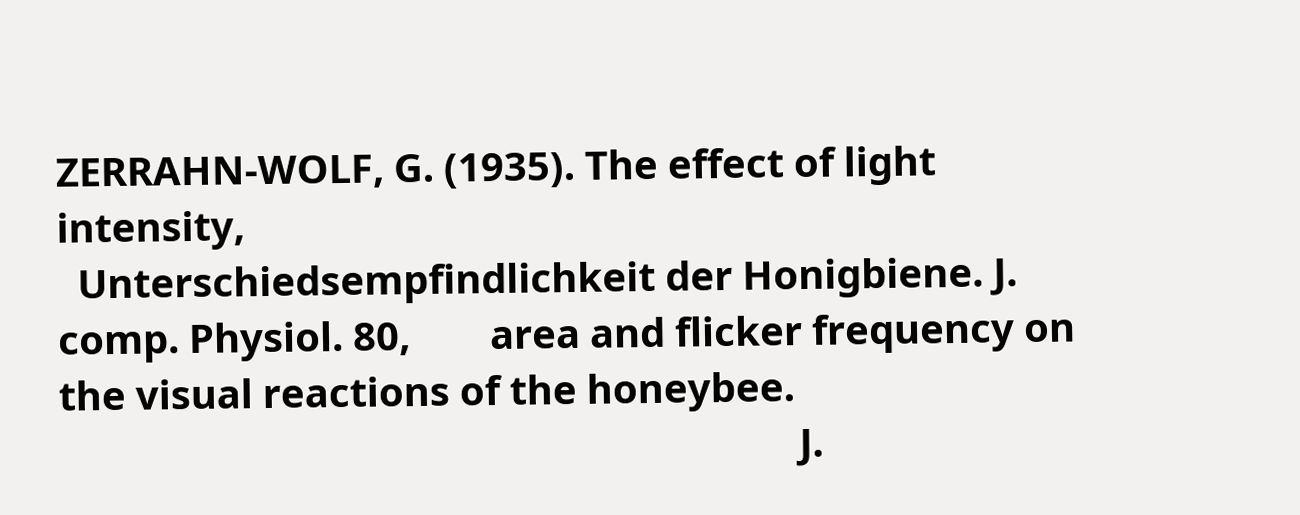ZERRAHN-WOLF, G. (1935). The effect of light intensity,
  Unterschiedsempfindlichkeit der Honigbiene. J. comp. Physiol. 80,        area and flicker frequency on the visual reactions of the honeybee.
                                                                          J.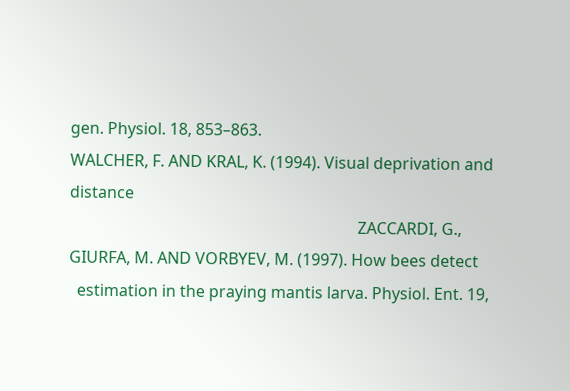gen. Physiol. 18, 853–863.
WALCHER, F. AND KRAL, K. (1994). Visual deprivation and distance
                                                                        ZACCARDI, G., GIURFA, M. AND VORBYEV, M. (1997). How bees detect
  estimation in the praying mantis larva. Physiol. Ent. 19,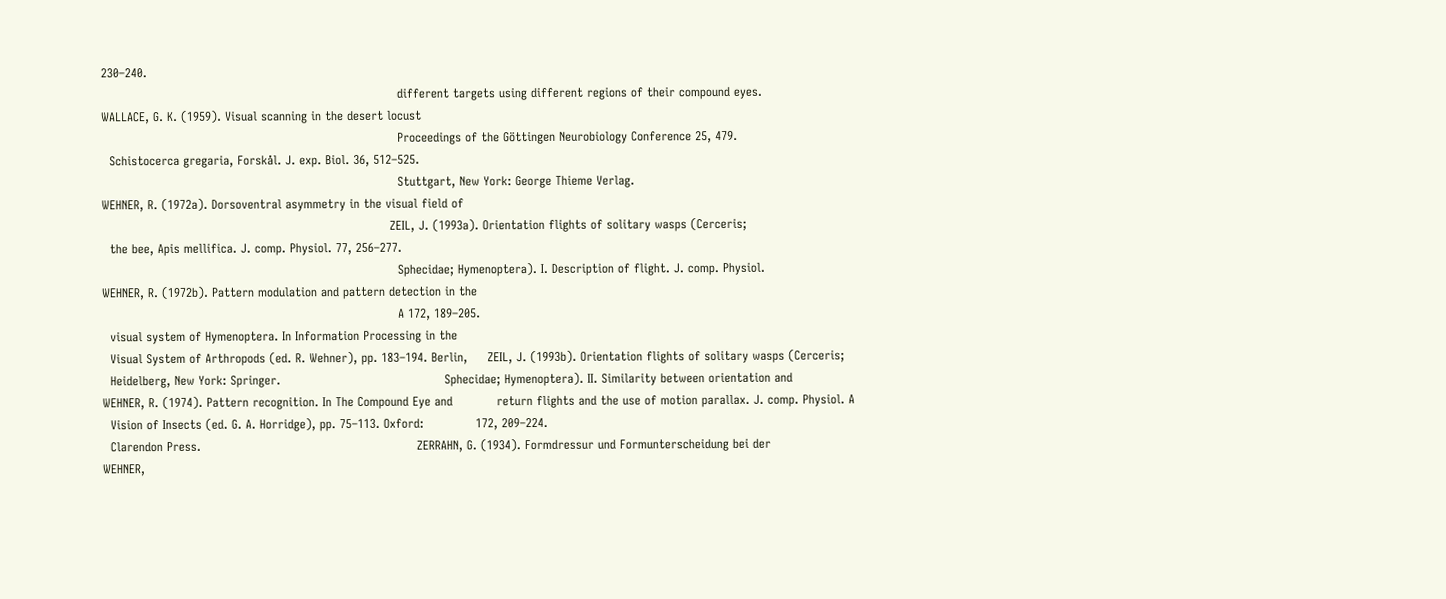230–240.
                                                                          different targets using different regions of their compound eyes.
WALLACE, G. K. (1959). Visual scanning in the desert locust
                                                                          Proceedings of the Göttingen Neurobiology Conference 25, 479.
  Schistocerca gregaria, Forskål. J. exp. Biol. 36, 512–525.
                                                                          Stuttgart, New York: George Thieme Verlag.
WEHNER, R. (1972a). Dorsoventral asymmetry in the visual field of
                                                                        ZEIL, J. (1993a). Orientation flights of solitary wasps (Cerceris;
  the bee, Apis mellifica. J. comp. Physiol. 77, 256–277.
                                                                          Sphecidae; Hymenoptera). I. Description of flight. J. comp. Physiol.
WEHNER, R. (1972b). Pattern modulation and pattern detection in the
                                                                          A 172, 189–205.
  visual system of Hymenoptera. In Information Processing in the
  Visual System of Arthropods (ed. R. Wehner), pp. 183–194. Berlin,     ZEIL, J. (1993b). Orientation flights of solitary wasps (Cerceris;
  Heidelberg, New York: Springer.                                         Sphecidae; Hymenoptera). II. Similarity between orientation and
WEHNER, R. (1974). Pattern recognition. In The Compound Eye and           return flights and the use of motion parallax. J. comp. Physiol. A
  Vision of Insects (ed. G. A. Horridge), pp. 75–113. Oxford:             172, 209–224.
  Clarendon Press.                                                      ZERRAHN, G. (1934). Formdressur und Formunterscheidung bei der
WEHNER,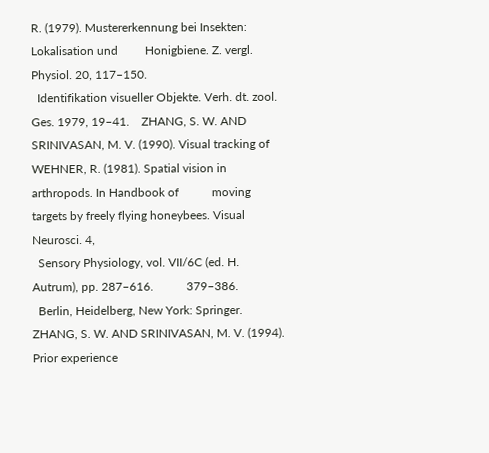R. (1979). Mustererkennung bei Insekten: Lokalisation und         Honigbiene. Z. vergl. Physiol. 20, 117–150.
  Identifikation visueller Objekte. Verh. dt. zool. Ges. 1979, 19–41.    ZHANG, S. W. AND SRINIVASAN, M. V. (1990). Visual tracking of
WEHNER, R. (1981). Spatial vision in arthropods. In Handbook of           moving targets by freely flying honeybees. Visual Neurosci. 4,
  Sensory Physiology, vol. VII/6C (ed. H. Autrum), pp. 287–616.           379–386.
  Berlin, Heidelberg, New York: Springer.                               ZHANG, S. W. AND SRINIVASAN, M. V. (1994). Prior experience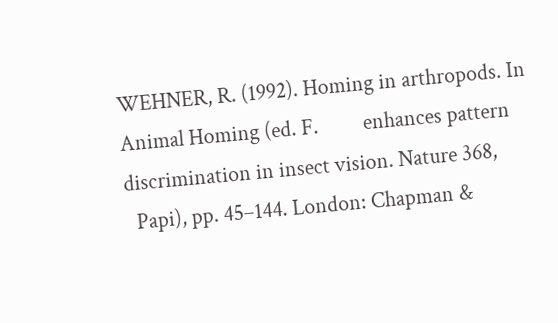WEHNER, R. (1992). Homing in arthropods. In Animal Homing (ed. F.         enhances pattern discrimination in insect vision. Nature 368,
  Papi), pp. 45–144. London: Chapman &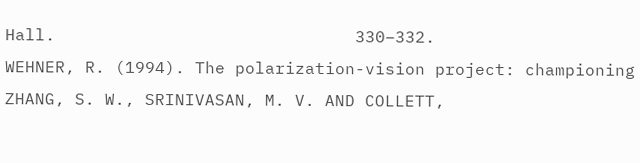Hall.                              330–332.
WEHNER, R. (1994). The polarization-vision project: championing         ZHANG, S. W., SRINIVASAN, M. V. AND COLLETT,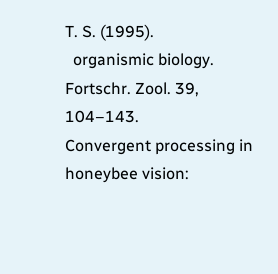T. S. (1995).
  organismic biology. Fortschr. Zool. 39, 104–143.                        Convergent processing in honeybee vision: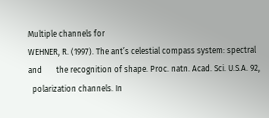Multiple channels for
WEHNER, R. (1997). The ant’s celestial compass system: spectral and       the recognition of shape. Proc. natn. Acad. Sci. U.S.A. 92,
  polarization channels. In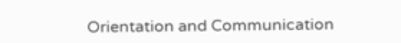Orientation and Communication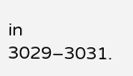in              3029–3031.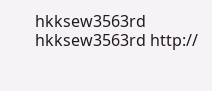hkksew3563rd hkksew3563rd http://